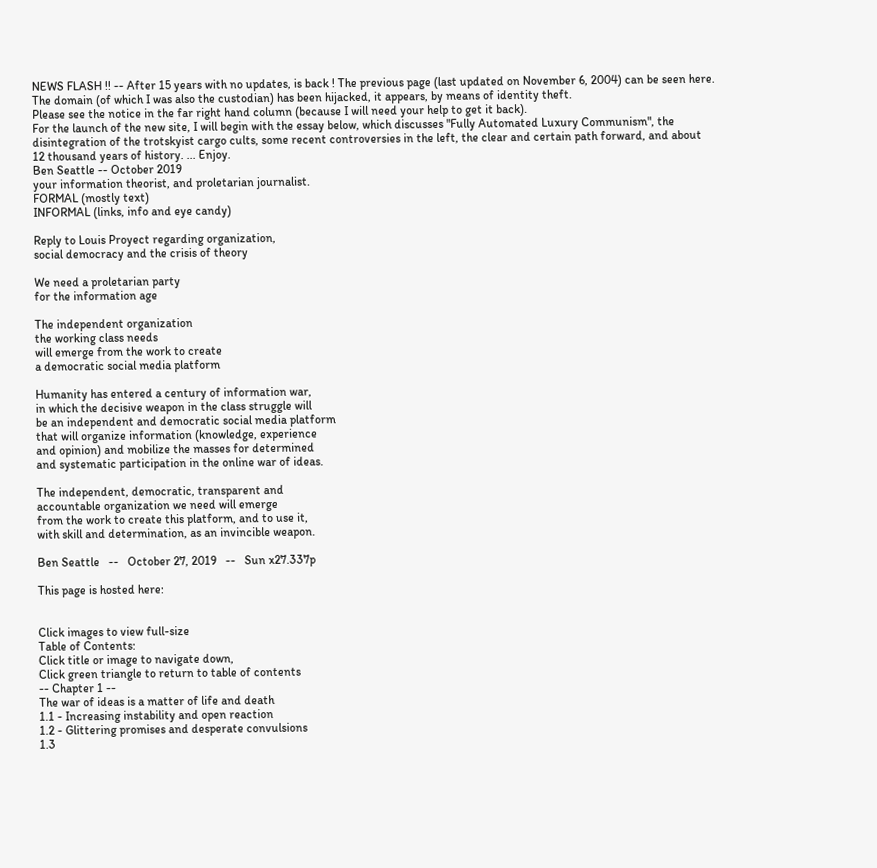NEWS FLASH !! -- After 15 years with no updates, is back ! The previous page (last updated on November 6, 2004) can be seen here.
The domain (of which I was also the custodian) has been hijacked, it appears, by means of identity theft.
Please see the notice in the far right hand column (because I will need your help to get it back).
For the launch of the new site, I will begin with the essay below, which discusses "Fully Automated Luxury Communism", the disintegration of the trotskyist cargo cults, some recent controversies in the left, the clear and certain path forward, and about 12 thousand years of history. ... Enjoy.
Ben Seattle -- October 2019
your information theorist, and proletarian journalist.
FORMAL (mostly text)
INFORMAL (links, info and eye candy)

Reply to Louis Proyect regarding organization,
social democracy and the crisis of theory

We need a proletarian party
for the information age

The independent organization
the working class needs
will emerge from the work to create
a democratic social media platform

Humanity has entered a century of information war,
in which the decisive weapon in the class struggle will
be an independent and democratic social media platform
that will organize information (knowledge, experience
and opinion) and mobilize the masses for determined
and systematic participation in the online war of ideas.

The independent, democratic, transparent and
accountable organization we need will emerge
from the work to create this platform, and to use it,
with skill and determination, as an invincible weapon.

Ben Seattle   --   October 27, 2019   --   Sun x27.337p

This page is hosted here:


Click images to view full-size
Table of Contents:
Click title or image to navigate down,
Click green triangle to return to table of contents
-- Chapter 1 --
The war of ideas is a matter of life and death
1.1 - Increasing instability and open reaction
1.2 - Glittering promises and desperate convulsions
1.3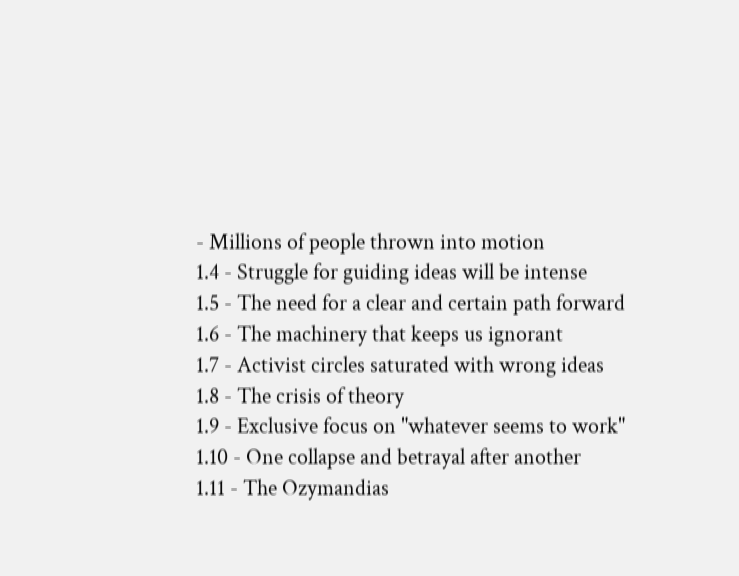- Millions of people thrown into motion
1.4 - Struggle for guiding ideas will be intense
1.5 - The need for a clear and certain path forward
1.6 - The machinery that keeps us ignorant
1.7 - Activist circles saturated with wrong ideas
1.8 - The crisis of theory
1.9 - Exclusive focus on "whatever seems to work"
1.10 - One collapse and betrayal after another
1.11 - The Ozymandias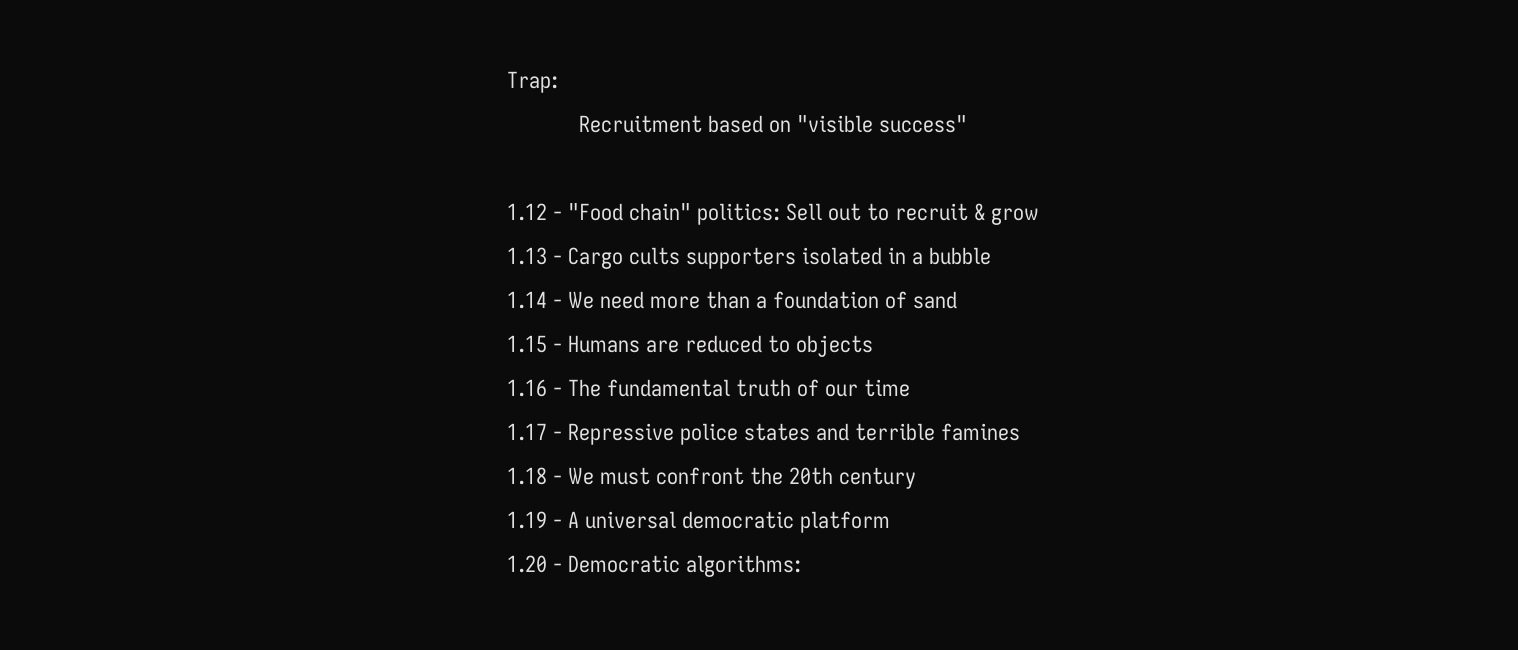Trap:
            Recruitment based on "visible success"

1.12 - "Food chain" politics: Sell out to recruit & grow
1.13 - Cargo cults supporters isolated in a bubble
1.14 - We need more than a foundation of sand
1.15 - Humans are reduced to objects
1.16 - The fundamental truth of our time
1.17 - Repressive police states and terrible famines
1.18 - We must confront the 20th century
1.19 - A universal democratic platform
1.20 - Democratic algorithms: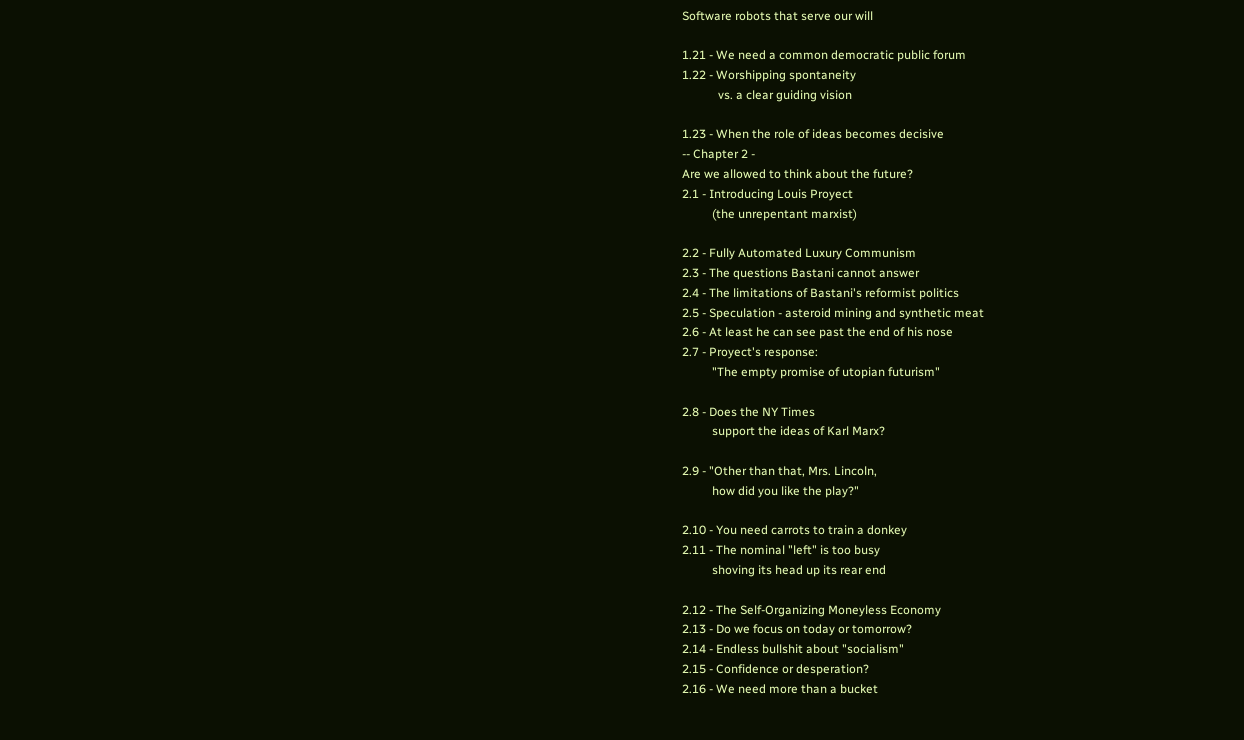Software robots that serve our will

1.21 - We need a common democratic public forum
1.22 - Worshipping spontaneity
            vs. a clear guiding vision

1.23 - When the role of ideas becomes decisive
-- Chapter 2 -
Are we allowed to think about the future?
2.1 - Introducing Louis Proyect
          (the unrepentant marxist)

2.2 - Fully Automated Luxury Communism
2.3 - The questions Bastani cannot answer
2.4 - The limitations of Bastani's reformist politics
2.5 - Speculation - asteroid mining and synthetic meat
2.6 - At least he can see past the end of his nose
2.7 - Proyect's response:
          "The empty promise of utopian futurism"

2.8 - Does the NY Times
          support the ideas of Karl Marx?

2.9 - "Other than that, Mrs. Lincoln,
          how did you like the play?"

2.10 - You need carrots to train a donkey
2.11 - The nominal "left" is too busy
          shoving its head up its rear end

2.12 - The Self-Organizing Moneyless Economy
2.13 - Do we focus on today or tomorrow?
2.14 - Endless bullshit about "socialism"
2.15 - Confidence or desperation?
2.16 - We need more than a bucket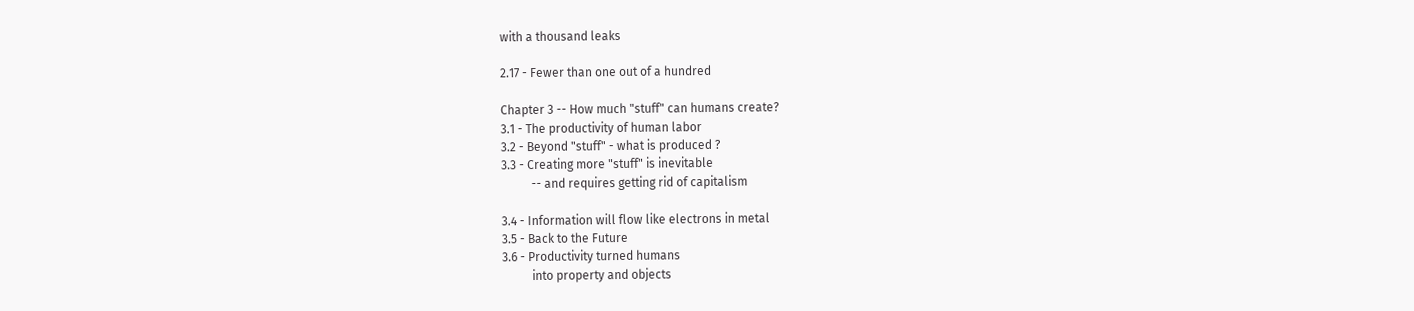with a thousand leaks

2.17 - Fewer than one out of a hundred

Chapter 3 -- How much "stuff" can humans create?
3.1 - The productivity of human labor
3.2 - Beyond "stuff" - what is produced ?
3.3 - Creating more "stuff" is inevitable
          -- and requires getting rid of capitalism

3.4 - Information will flow like electrons in metal
3.5 - Back to the Future
3.6 - Productivity turned humans
          into property and objects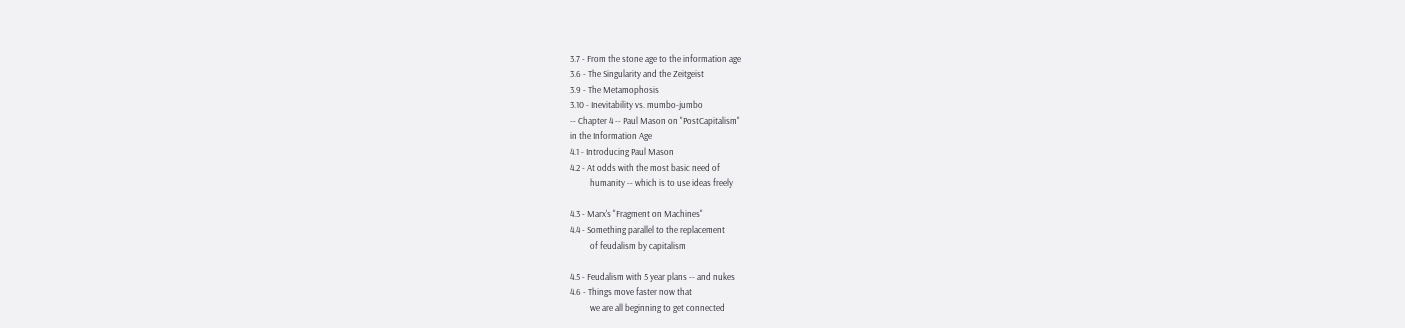3.7 - From the stone age to the information age
3.6 - The Singularity and the Zeitgeist
3.9 - The Metamophosis
3.10 - Inevitability vs. mumbo-jumbo
-- Chapter 4 -- Paul Mason on "PostCapitalism"
in the Information Age
4.1 - Introducing Paul Mason
4.2 - At odds with the most basic need of
          humanity -- which is to use ideas freely

4.3 - Marx's "Fragment on Machines"
4.4 - Something parallel to the replacement
          of feudalism by capitalism

4.5 - Feudalism with 5 year plans -- and nukes
4.6 - Things move faster now that
          we are all beginning to get connected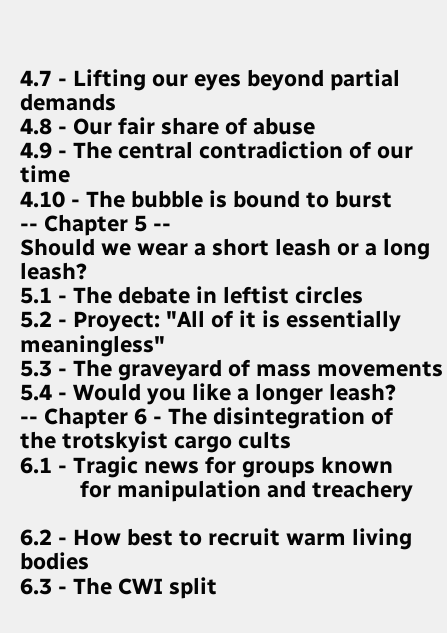4.7 - Lifting our eyes beyond partial demands
4.8 - Our fair share of abuse
4.9 - The central contradiction of our time
4.10 - The bubble is bound to burst
-- Chapter 5 --
Should we wear a short leash or a long leash?
5.1 - The debate in leftist circles
5.2 - Proyect: "All of it is essentially meaningless"
5.3 - The graveyard of mass movements
5.4 - Would you like a longer leash?
-- Chapter 6 - The disintegration of
the trotskyist cargo cults
6.1 - Tragic news for groups known
          for manipulation and treachery

6.2 - How best to recruit warm living bodies
6.3 - The CWI split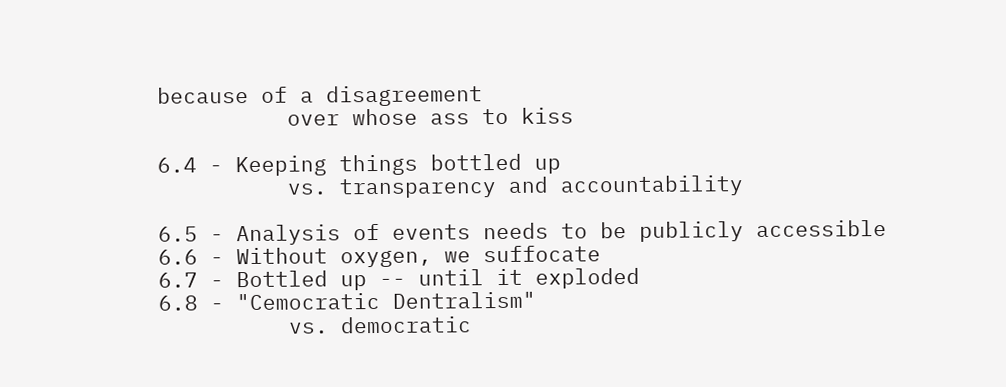because of a disagreement
          over whose ass to kiss

6.4 - Keeping things bottled up
          vs. transparency and accountability

6.5 - Analysis of events needs to be publicly accessible
6.6 - Without oxygen, we suffocate
6.7 - Bottled up -- until it exploded
6.8 - "Cemocratic Dentralism"
          vs. democratic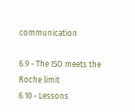communication

6.9 - The ISO meets the Roche limit
6.10 - Lessons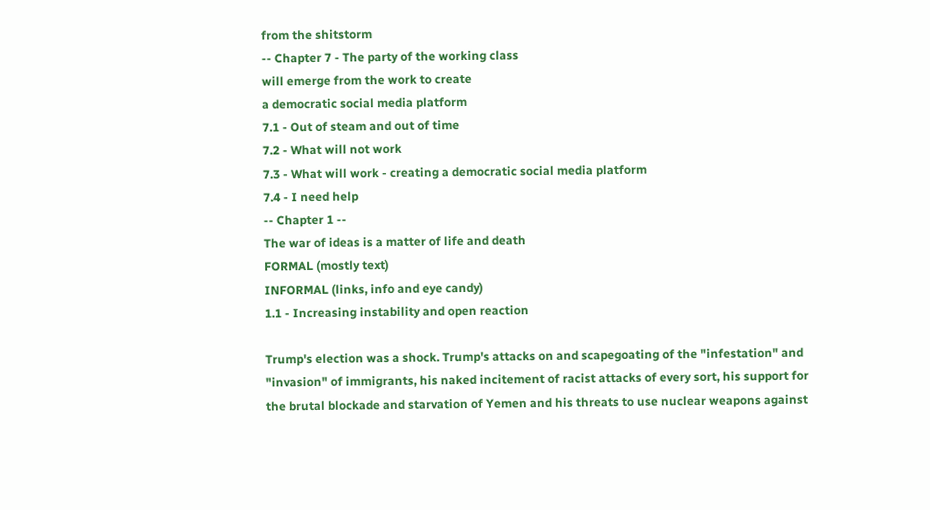from the shitstorm
-- Chapter 7 - The party of the working class
will emerge from the work to create
a democratic social media platform
7.1 - Out of steam and out of time
7.2 - What will not work
7.3 - What will work - creating a democratic social media platform
7.4 - I need help
-- Chapter 1 --
The war of ideas is a matter of life and death
FORMAL (mostly text)
INFORMAL (links, info and eye candy)
1.1 - Increasing instability and open reaction

Trump's election was a shock. Trump's attacks on and scapegoating of the "infestation" and "invasion" of immigrants, his naked incitement of racist attacks of every sort, his support for the brutal blockade and starvation of Yemen and his threats to use nuclear weapons against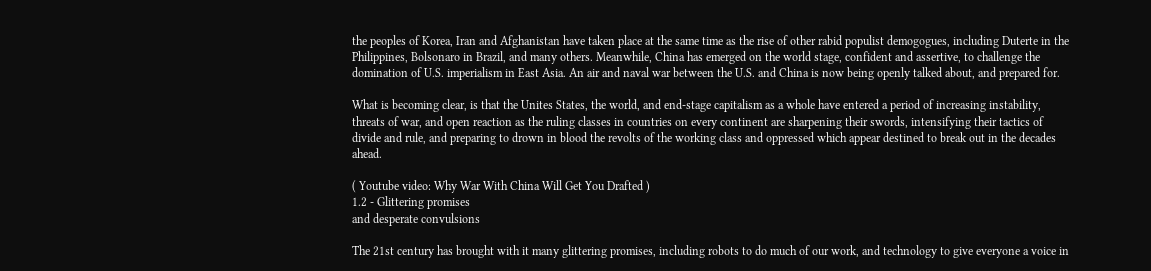the peoples of Korea, Iran and Afghanistan have taken place at the same time as the rise of other rabid populist demogogues, including Duterte in the Philippines, Bolsonaro in Brazil, and many others. Meanwhile, China has emerged on the world stage, confident and assertive, to challenge the domination of U.S. imperialism in East Asia. An air and naval war between the U.S. and China is now being openly talked about, and prepared for.

What is becoming clear, is that the Unites States, the world, and end-stage capitalism as a whole have entered a period of increasing instability, threats of war, and open reaction as the ruling classes in countries on every continent are sharpening their swords, intensifying their tactics of divide and rule, and preparing to drown in blood the revolts of the working class and oppressed which appear destined to break out in the decades ahead.

( Youtube video: Why War With China Will Get You Drafted )
1.2 - Glittering promises
and desperate convulsions

The 21st century has brought with it many glittering promises, including robots to do much of our work, and technology to give everyone a voice in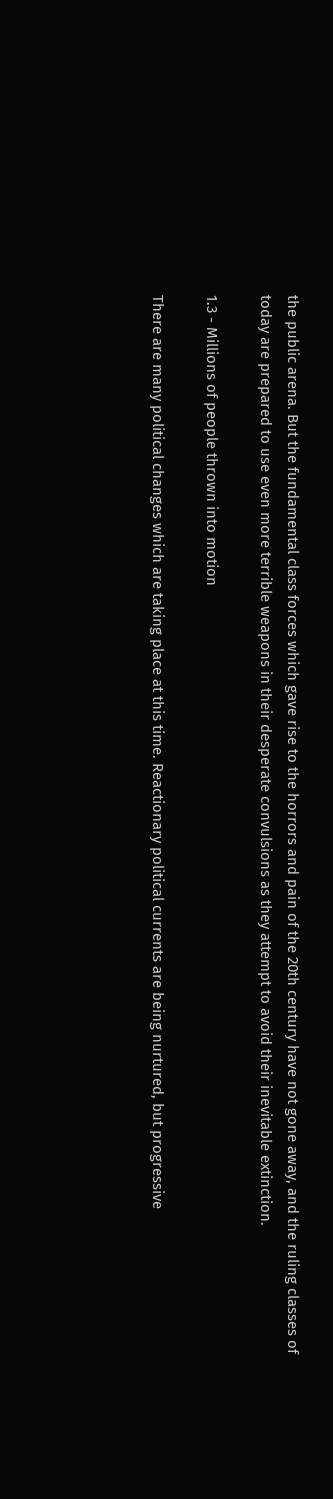the public arena. But the fundamental class forces which gave rise to the horrors and pain of the 20th century have not gone away, and the ruling classes of today are prepared to use even more terrible weapons in their desperate convulsions as they attempt to avoid their inevitable extinction.

1.3 - Millions of people thrown into motion

There are many political changes which are taking place at this time. Reactionary political currents are being nurtured, but progressive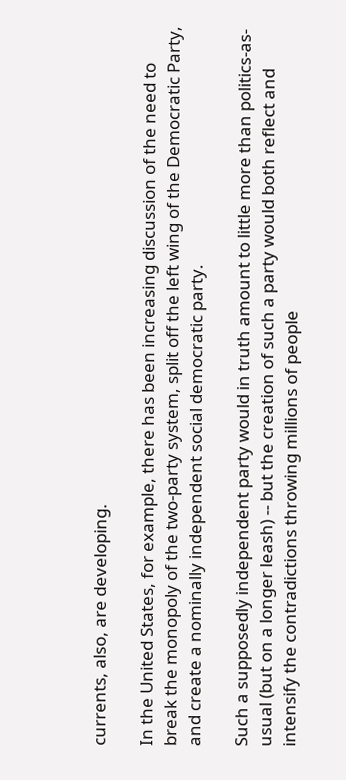currents, also, are developing.

In the United States, for example, there has been increasing discussion of the need to break the monopoly of the two-party system, split off the left wing of the Democratic Party, and create a nominally independent social democratic party.

Such a supposedly independent party would in truth amount to little more than politics-as-usual (but on a longer leash) -- but the creation of such a party would both reflect and intensify the contradictions throwing millions of people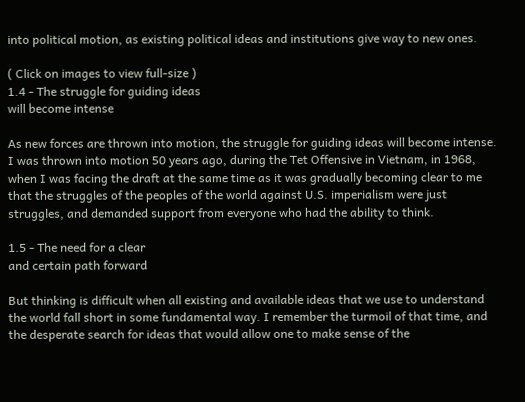into political motion, as existing political ideas and institutions give way to new ones.

( Click on images to view full-size )
1.4 - The struggle for guiding ideas
will become intense

As new forces are thrown into motion, the struggle for guiding ideas will become intense. I was thrown into motion 50 years ago, during the Tet Offensive in Vietnam, in 1968, when I was facing the draft at the same time as it was gradually becoming clear to me that the struggles of the peoples of the world against U.S. imperialism were just struggles, and demanded support from everyone who had the ability to think.

1.5 - The need for a clear
and certain path forward

But thinking is difficult when all existing and available ideas that we use to understand the world fall short in some fundamental way. I remember the turmoil of that time, and the desperate search for ideas that would allow one to make sense of the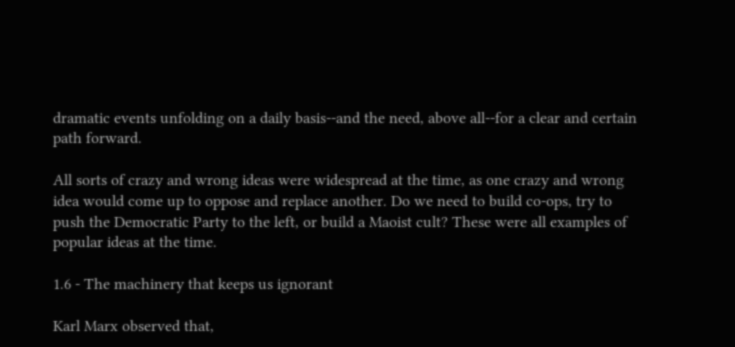dramatic events unfolding on a daily basis--and the need, above all--for a clear and certain path forward.

All sorts of crazy and wrong ideas were widespread at the time, as one crazy and wrong idea would come up to oppose and replace another. Do we need to build co-ops, try to push the Democratic Party to the left, or build a Maoist cult? These were all examples of popular ideas at the time.

1.6 - The machinery that keeps us ignorant

Karl Marx observed that,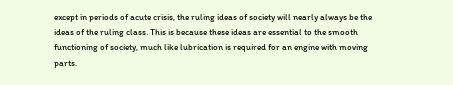except in periods of acute crisis, the ruling ideas of society will nearly always be the ideas of the ruling class. This is because these ideas are essential to the smooth functioning of society, much like lubrication is required for an engine with moving parts.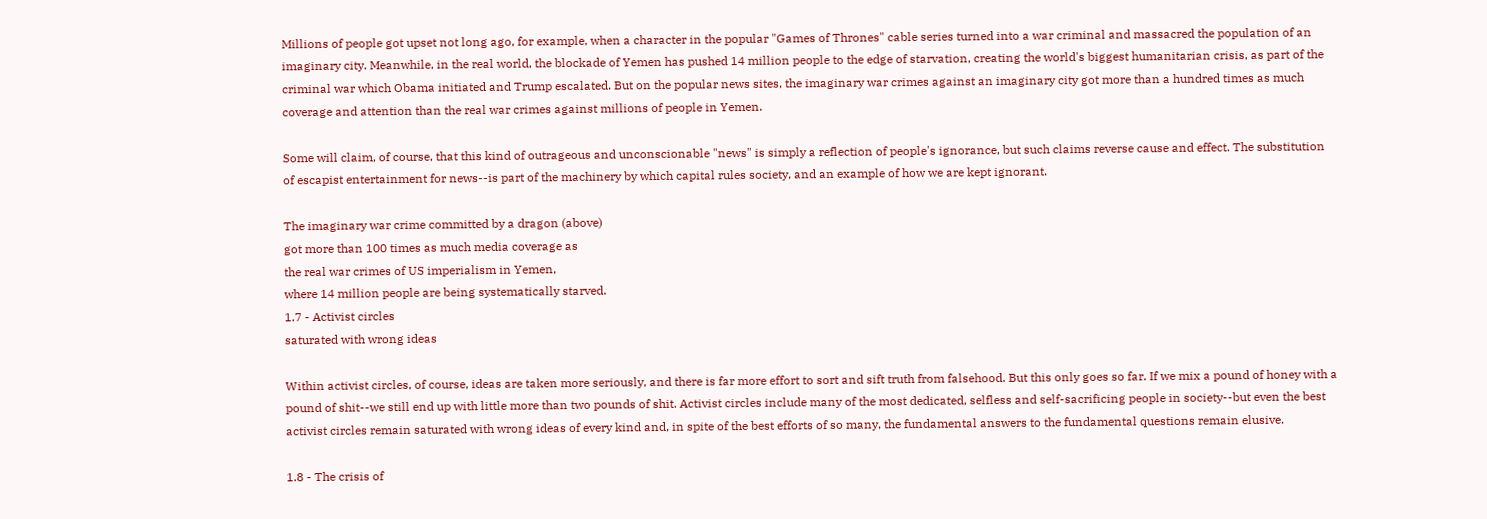Millions of people got upset not long ago, for example, when a character in the popular "Games of Thrones" cable series turned into a war criminal and massacred the population of an imaginary city. Meanwhile, in the real world, the blockade of Yemen has pushed 14 million people to the edge of starvation, creating the world's biggest humanitarian crisis, as part of the criminal war which Obama initiated and Trump escalated. But on the popular news sites, the imaginary war crimes against an imaginary city got more than a hundred times as much coverage and attention than the real war crimes against millions of people in Yemen.

Some will claim, of course, that this kind of outrageous and unconscionable "news" is simply a reflection of people's ignorance, but such claims reverse cause and effect. The substitution of escapist entertainment for news--is part of the machinery by which capital rules society, and an example of how we are kept ignorant.

The imaginary war crime committed by a dragon (above)
got more than 100 times as much media coverage as
the real war crimes of US imperialism in Yemen,
where 14 million people are being systematically starved.
1.7 - Activist circles
saturated with wrong ideas

Within activist circles, of course, ideas are taken more seriously, and there is far more effort to sort and sift truth from falsehood. But this only goes so far. If we mix a pound of honey with a pound of shit--we still end up with little more than two pounds of shit. Activist circles include many of the most dedicated, selfless and self-sacrificing people in society--but even the best activist circles remain saturated with wrong ideas of every kind and, in spite of the best efforts of so many, the fundamental answers to the fundamental questions remain elusive.

1.8 - The crisis of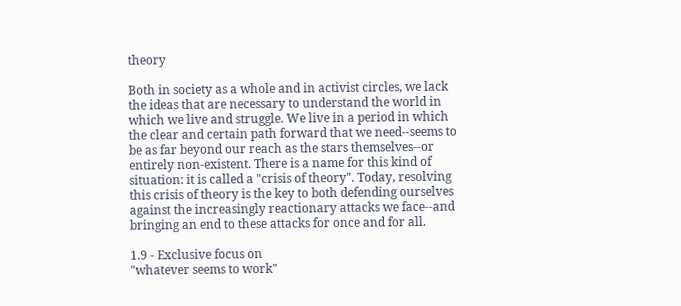theory

Both in society as a whole and in activist circles, we lack the ideas that are necessary to understand the world in which we live and struggle. We live in a period in which the clear and certain path forward that we need--seems to be as far beyond our reach as the stars themselves--or entirely non-existent. There is a name for this kind of situation: it is called a "crisis of theory". Today, resolving this crisis of theory is the key to both defending ourselves against the increasingly reactionary attacks we face--and bringing an end to these attacks for once and for all.

1.9 - Exclusive focus on
"whatever seems to work"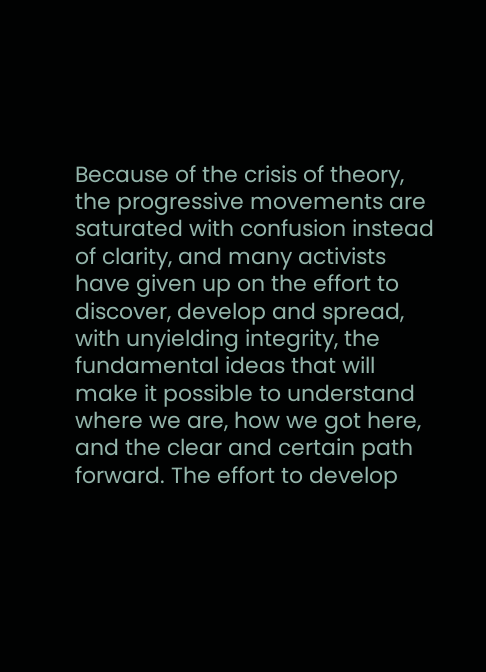Because of the crisis of theory, the progressive movements are saturated with confusion instead of clarity, and many activists have given up on the effort to discover, develop and spread, with unyielding integrity, the fundamental ideas that will make it possible to understand where we are, how we got here, and the clear and certain path forward. The effort to develop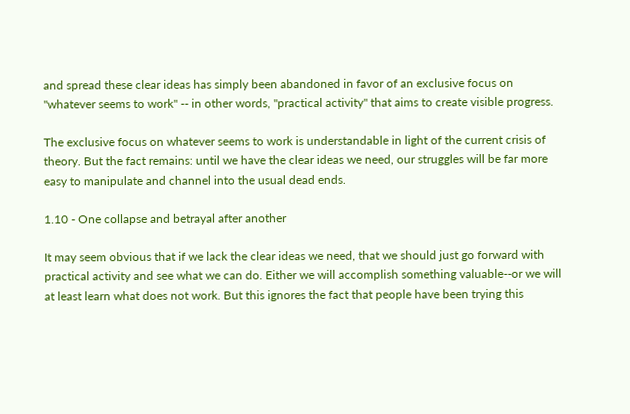and spread these clear ideas has simply been abandoned in favor of an exclusive focus on "whatever seems to work" -- in other words, "practical activity" that aims to create visible progress.

The exclusive focus on whatever seems to work is understandable in light of the current crisis of theory. But the fact remains: until we have the clear ideas we need, our struggles will be far more easy to manipulate and channel into the usual dead ends.

1.10 - One collapse and betrayal after another

It may seem obvious that if we lack the clear ideas we need, that we should just go forward with practical activity and see what we can do. Either we will accomplish something valuable--or we will at least learn what does not work. But this ignores the fact that people have been trying this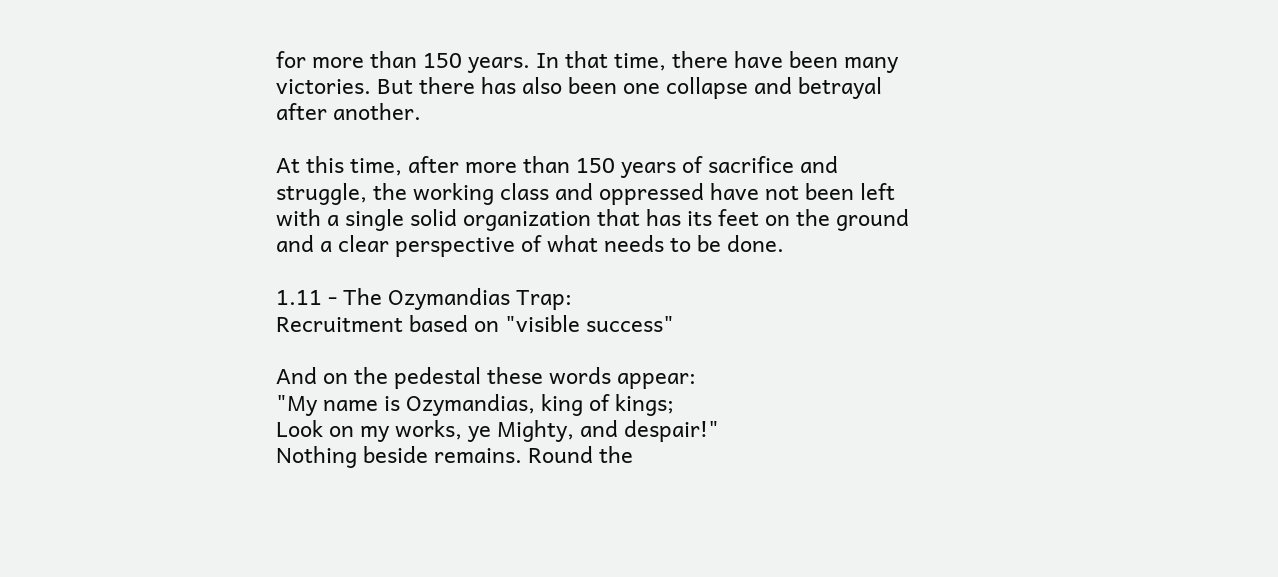for more than 150 years. In that time, there have been many victories. But there has also been one collapse and betrayal after another.

At this time, after more than 150 years of sacrifice and struggle, the working class and oppressed have not been left with a single solid organization that has its feet on the ground and a clear perspective of what needs to be done.

1.11 - The Ozymandias Trap:
Recruitment based on "visible success"

And on the pedestal these words appear:
"My name is Ozymandias, king of kings;
Look on my works, ye Mighty, and despair!"
Nothing beside remains. Round the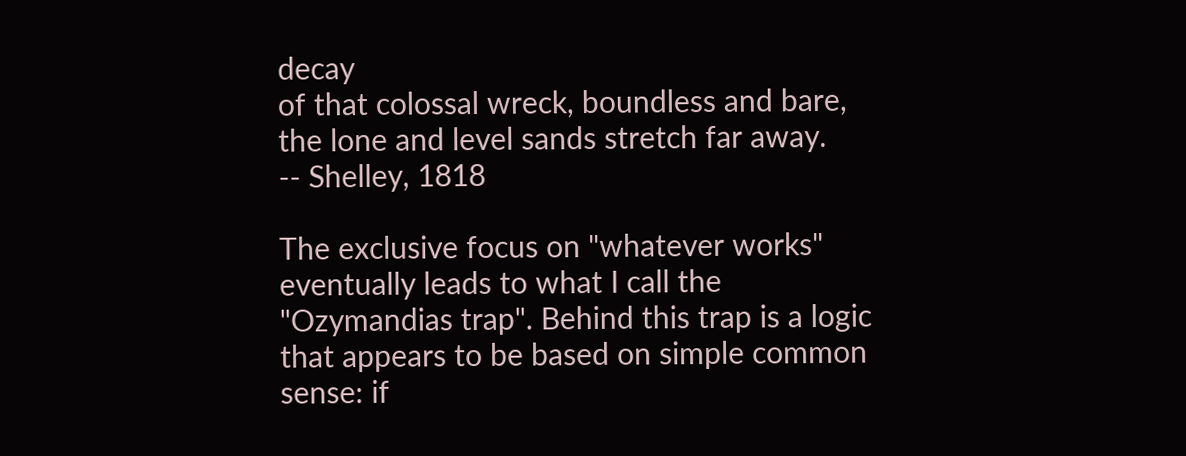decay
of that colossal wreck, boundless and bare,
the lone and level sands stretch far away.
-- Shelley, 1818

The exclusive focus on "whatever works" eventually leads to what I call the "Ozymandias trap". Behind this trap is a logic that appears to be based on simple common sense: if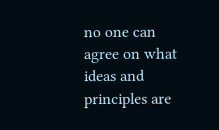no one can agree on what ideas and principles are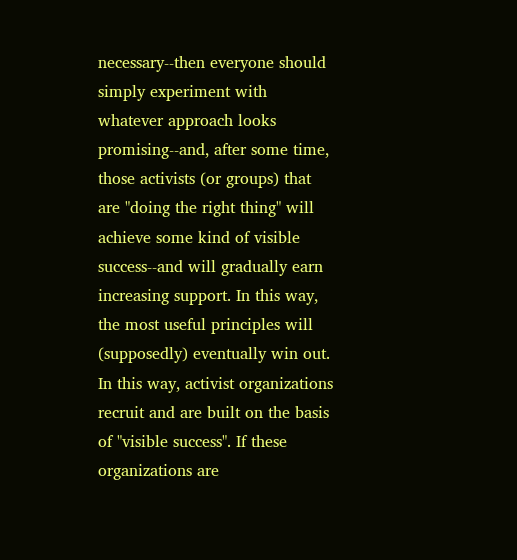necessary--then everyone should simply experiment with whatever approach looks promising--and, after some time, those activists (or groups) that are "doing the right thing" will achieve some kind of visible success--and will gradually earn increasing support. In this way, the most useful principles will (supposedly) eventually win out. In this way, activist organizations recruit and are built on the basis of "visible success". If these organizations are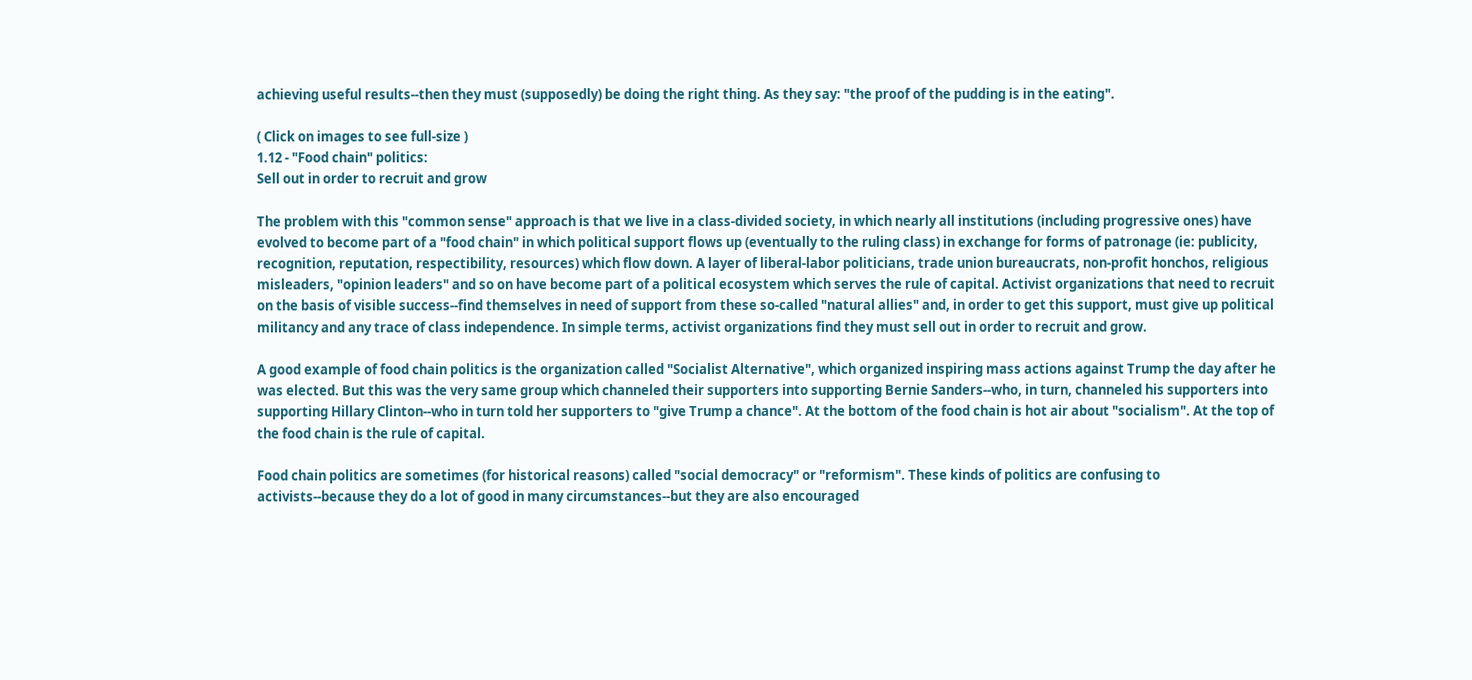achieving useful results--then they must (supposedly) be doing the right thing. As they say: "the proof of the pudding is in the eating".

( Click on images to see full-size )
1.12 - "Food chain" politics:
Sell out in order to recruit and grow

The problem with this "common sense" approach is that we live in a class-divided society, in which nearly all institutions (including progressive ones) have evolved to become part of a "food chain" in which political support flows up (eventually to the ruling class) in exchange for forms of patronage (ie: publicity, recognition, reputation, respectibility, resources) which flow down. A layer of liberal-labor politicians, trade union bureaucrats, non-profit honchos, religious misleaders, "opinion leaders" and so on have become part of a political ecosystem which serves the rule of capital. Activist organizations that need to recruit on the basis of visible success--find themselves in need of support from these so-called "natural allies" and, in order to get this support, must give up political militancy and any trace of class independence. In simple terms, activist organizations find they must sell out in order to recruit and grow.

A good example of food chain politics is the organization called "Socialist Alternative", which organized inspiring mass actions against Trump the day after he was elected. But this was the very same group which channeled their supporters into supporting Bernie Sanders--who, in turn, channeled his supporters into supporting Hillary Clinton--who in turn told her supporters to "give Trump a chance". At the bottom of the food chain is hot air about "socialism". At the top of the food chain is the rule of capital.

Food chain politics are sometimes (for historical reasons) called "social democracy" or "reformism". These kinds of politics are confusing to activists--because they do a lot of good in many circumstances--but they are also encouraged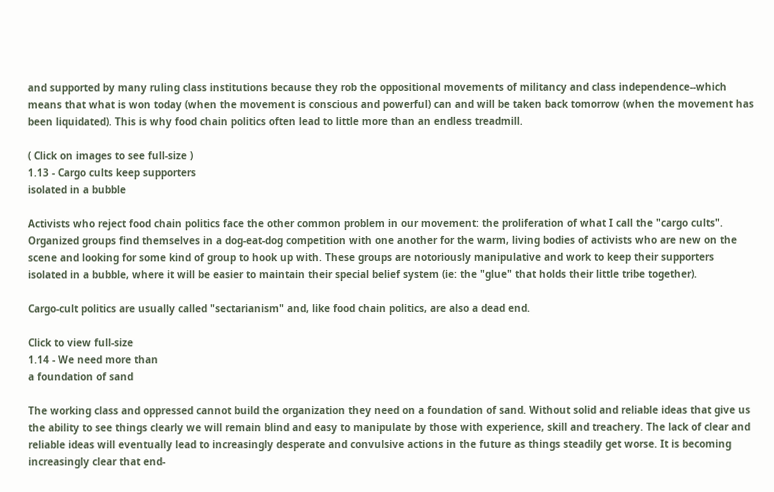and supported by many ruling class institutions because they rob the oppositional movements of militancy and class independence--which means that what is won today (when the movement is conscious and powerful) can and will be taken back tomorrow (when the movement has been liquidated). This is why food chain politics often lead to little more than an endless treadmill.

( Click on images to see full-size )
1.13 - Cargo cults keep supporters
isolated in a bubble

Activists who reject food chain politics face the other common problem in our movement: the proliferation of what I call the "cargo cults". Organized groups find themselves in a dog-eat-dog competition with one another for the warm, living bodies of activists who are new on the scene and looking for some kind of group to hook up with. These groups are notoriously manipulative and work to keep their supporters isolated in a bubble, where it will be easier to maintain their special belief system (ie: the "glue" that holds their little tribe together).

Cargo-cult politics are usually called "sectarianism" and, like food chain politics, are also a dead end.

Click to view full-size
1.14 - We need more than
a foundation of sand

The working class and oppressed cannot build the organization they need on a foundation of sand. Without solid and reliable ideas that give us the ability to see things clearly we will remain blind and easy to manipulate by those with experience, skill and treachery. The lack of clear and reliable ideas will eventually lead to increasingly desperate and convulsive actions in the future as things steadily get worse. It is becoming increasingly clear that end-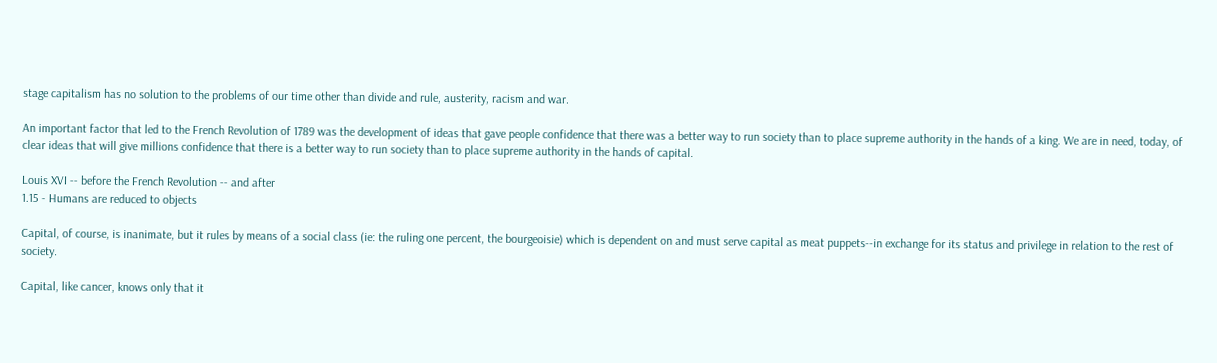stage capitalism has no solution to the problems of our time other than divide and rule, austerity, racism and war.

An important factor that led to the French Revolution of 1789 was the development of ideas that gave people confidence that there was a better way to run society than to place supreme authority in the hands of a king. We are in need, today, of clear ideas that will give millions confidence that there is a better way to run society than to place supreme authority in the hands of capital.

Louis XVI -- before the French Revolution -- and after
1.15 - Humans are reduced to objects

Capital, of course, is inanimate, but it rules by means of a social class (ie: the ruling one percent, the bourgeoisie) which is dependent on and must serve capital as meat puppets--in exchange for its status and privilege in relation to the rest of society.

Capital, like cancer, knows only that it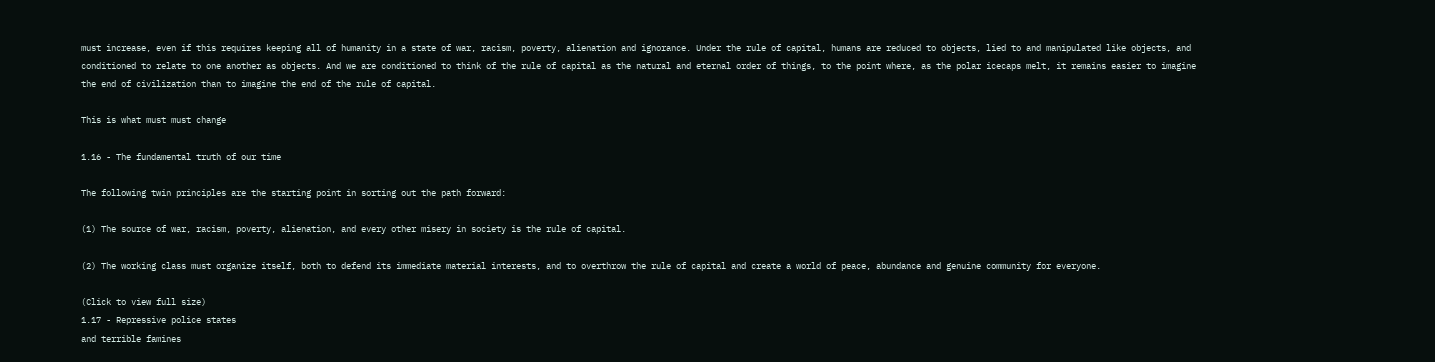must increase, even if this requires keeping all of humanity in a state of war, racism, poverty, alienation and ignorance. Under the rule of capital, humans are reduced to objects, lied to and manipulated like objects, and conditioned to relate to one another as objects. And we are conditioned to think of the rule of capital as the natural and eternal order of things, to the point where, as the polar icecaps melt, it remains easier to imagine the end of civilization than to imagine the end of the rule of capital.

This is what must must change

1.16 - The fundamental truth of our time

The following twin principles are the starting point in sorting out the path forward:

(1) The source of war, racism, poverty, alienation, and every other misery in society is the rule of capital.

(2) The working class must organize itself, both to defend its immediate material interests, and to overthrow the rule of capital and create a world of peace, abundance and genuine community for everyone.

(Click to view full size)
1.17 - Repressive police states
and terrible famines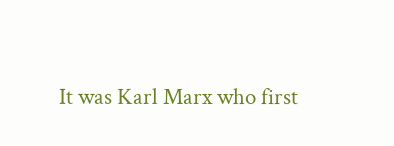It was Karl Marx who first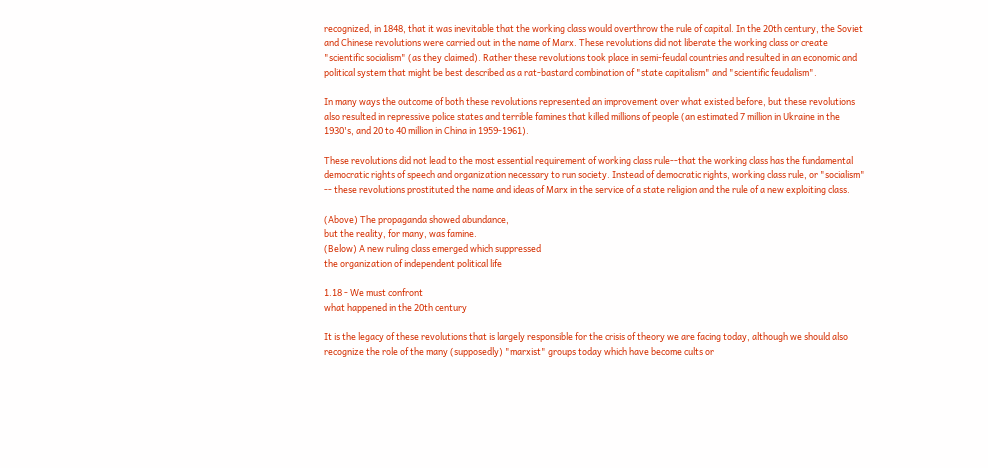recognized, in 1848, that it was inevitable that the working class would overthrow the rule of capital. In the 20th century, the Soviet and Chinese revolutions were carried out in the name of Marx. These revolutions did not liberate the working class or create "scientific socialism" (as they claimed). Rather these revolutions took place in semi-feudal countries and resulted in an economic and political system that might be best described as a rat-bastard combination of "state capitalism" and "scientific feudalism".

In many ways the outcome of both these revolutions represented an improvement over what existed before, but these revolutions also resulted in repressive police states and terrible famines that killed millions of people (an estimated 7 million in Ukraine in the 1930's, and 20 to 40 million in China in 1959-1961).

These revolutions did not lead to the most essential requirement of working class rule--that the working class has the fundamental democratic rights of speech and organization necessary to run society. Instead of democratic rights, working class rule, or "socialism" -- these revolutions prostituted the name and ideas of Marx in the service of a state religion and the rule of a new exploiting class.

(Above) The propaganda showed abundance,
but the reality, for many, was famine.
(Below) A new ruling class emerged which suppressed
the organization of independent political life

1.18 - We must confront
what happened in the 20th century

It is the legacy of these revolutions that is largely responsible for the crisis of theory we are facing today, although we should also recognize the role of the many (supposedly) "marxist" groups today which have become cults or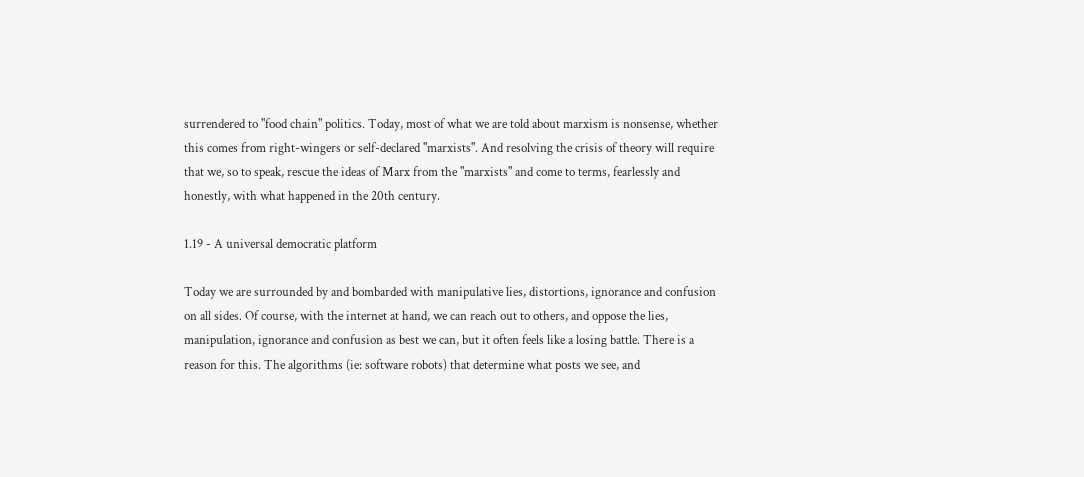surrendered to "food chain" politics. Today, most of what we are told about marxism is nonsense, whether this comes from right-wingers or self-declared "marxists". And resolving the crisis of theory will require that we, so to speak, rescue the ideas of Marx from the "marxists" and come to terms, fearlessly and honestly, with what happened in the 20th century.

1.19 - A universal democratic platform

Today we are surrounded by and bombarded with manipulative lies, distortions, ignorance and confusion on all sides. Of course, with the internet at hand, we can reach out to others, and oppose the lies, manipulation, ignorance and confusion as best we can, but it often feels like a losing battle. There is a reason for this. The algorithms (ie: software robots) that determine what posts we see, and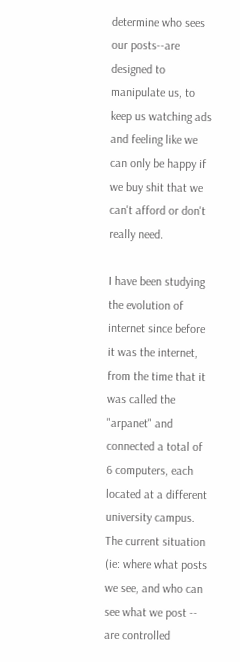determine who sees our posts--are designed to manipulate us, to keep us watching ads and feeling like we can only be happy if we buy shit that we can't afford or don't really need.

I have been studying the evolution of internet since before it was the internet, from the time that it was called the "arpanet" and connected a total of 6 computers, each located at a different university campus. The current situation (ie: where what posts we see, and who can see what we post -- are controlled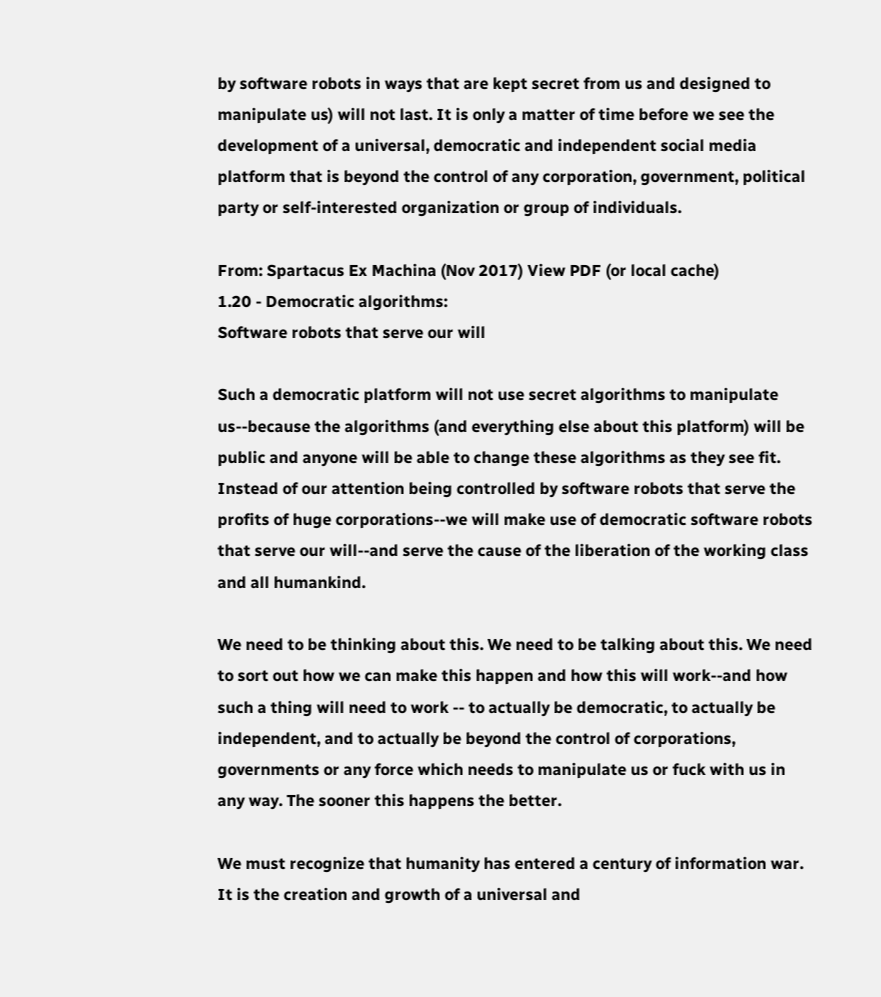by software robots in ways that are kept secret from us and designed to manipulate us) will not last. It is only a matter of time before we see the development of a universal, democratic and independent social media platform that is beyond the control of any corporation, government, political party or self-interested organization or group of individuals.

From: Spartacus Ex Machina (Nov 2017) View PDF (or local cache)
1.20 - Democratic algorithms:
Software robots that serve our will

Such a democratic platform will not use secret algorithms to manipulate us--because the algorithms (and everything else about this platform) will be public and anyone will be able to change these algorithms as they see fit. Instead of our attention being controlled by software robots that serve the profits of huge corporations--we will make use of democratic software robots that serve our will--and serve the cause of the liberation of the working class and all humankind.

We need to be thinking about this. We need to be talking about this. We need to sort out how we can make this happen and how this will work--and how such a thing will need to work -- to actually be democratic, to actually be independent, and to actually be beyond the control of corporations, governments or any force which needs to manipulate us or fuck with us in any way. The sooner this happens the better.

We must recognize that humanity has entered a century of information war. It is the creation and growth of a universal and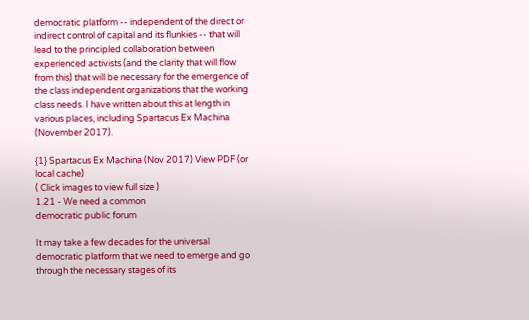democratic platform -- independent of the direct or indirect control of capital and its flunkies -- that will lead to the principled collaboration between experienced activists (and the clarity that will flow from this) that will be necessary for the emergence of the class independent organizations that the working class needs. I have written about this at length in various places, including Spartacus Ex Machina (November 2017).

{1} Spartacus Ex Machina (Nov 2017) View PDF (or local cache)
( Click images to view full size )
1.21 - We need a common
democratic public forum

It may take a few decades for the universal democratic platform that we need to emerge and go through the necessary stages of its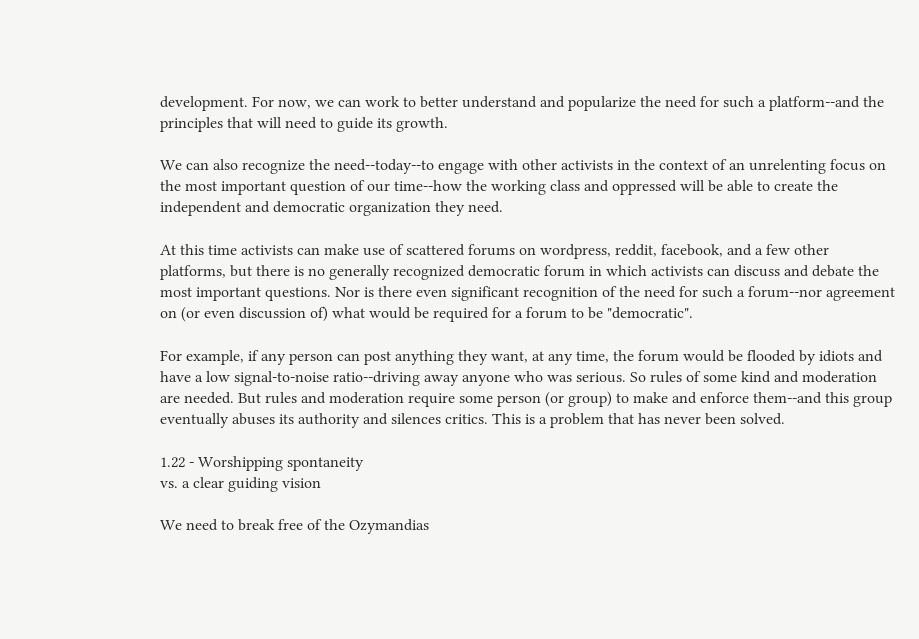development. For now, we can work to better understand and popularize the need for such a platform--and the principles that will need to guide its growth.

We can also recognize the need--today--to engage with other activists in the context of an unrelenting focus on the most important question of our time--how the working class and oppressed will be able to create the independent and democratic organization they need.

At this time activists can make use of scattered forums on wordpress, reddit, facebook, and a few other platforms, but there is no generally recognized democratic forum in which activists can discuss and debate the most important questions. Nor is there even significant recognition of the need for such a forum--nor agreement on (or even discussion of) what would be required for a forum to be "democratic".

For example, if any person can post anything they want, at any time, the forum would be flooded by idiots and have a low signal-to-noise ratio--driving away anyone who was serious. So rules of some kind and moderation are needed. But rules and moderation require some person (or group) to make and enforce them--and this group eventually abuses its authority and silences critics. This is a problem that has never been solved.

1.22 - Worshipping spontaneity
vs. a clear guiding vision

We need to break free of the Ozymandias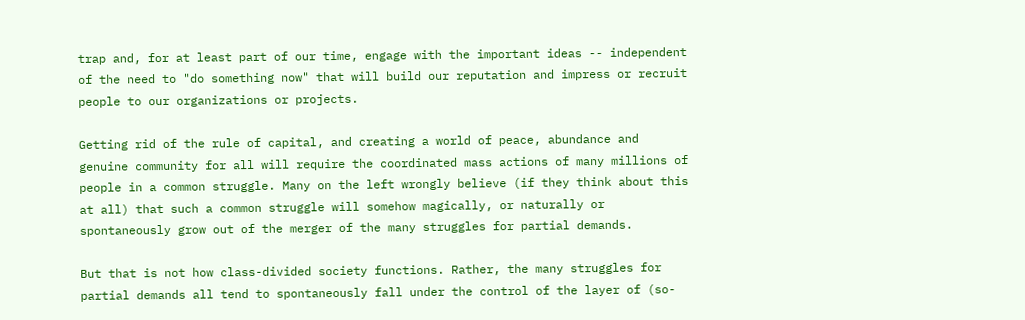trap and, for at least part of our time, engage with the important ideas -- independent of the need to "do something now" that will build our reputation and impress or recruit people to our organizations or projects.

Getting rid of the rule of capital, and creating a world of peace, abundance and genuine community for all will require the coordinated mass actions of many millions of people in a common struggle. Many on the left wrongly believe (if they think about this at all) that such a common struggle will somehow magically, or naturally or spontaneously grow out of the merger of the many struggles for partial demands.

But that is not how class-divided society functions. Rather, the many struggles for partial demands all tend to spontaneously fall under the control of the layer of (so-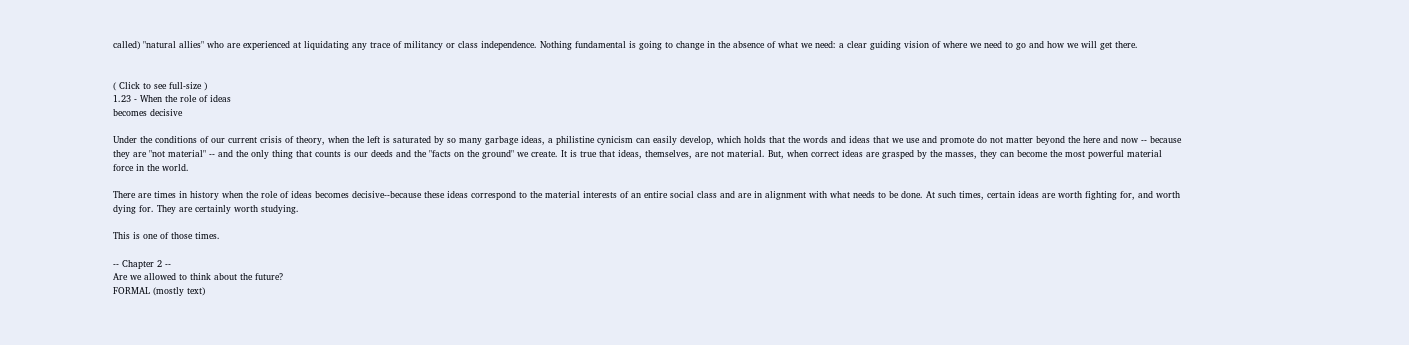called) "natural allies" who are experienced at liquidating any trace of militancy or class independence. Nothing fundamental is going to change in the absence of what we need: a clear guiding vision of where we need to go and how we will get there.


( Click to see full-size )
1.23 - When the role of ideas
becomes decisive

Under the conditions of our current crisis of theory, when the left is saturated by so many garbage ideas, a philistine cynicism can easily develop, which holds that the words and ideas that we use and promote do not matter beyond the here and now -- because they are "not material" -- and the only thing that counts is our deeds and the "facts on the ground" we create. It is true that ideas, themselves, are not material. But, when correct ideas are grasped by the masses, they can become the most powerful material force in the world.

There are times in history when the role of ideas becomes decisive--because these ideas correspond to the material interests of an entire social class and are in alignment with what needs to be done. At such times, certain ideas are worth fighting for, and worth dying for. They are certainly worth studying.

This is one of those times.

-- Chapter 2 --
Are we allowed to think about the future?
FORMAL (mostly text)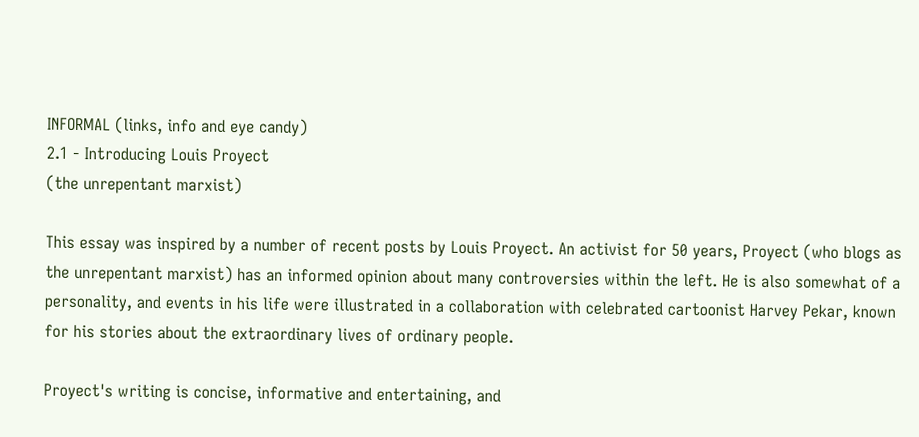INFORMAL (links, info and eye candy)
2.1 - Introducing Louis Proyect
(the unrepentant marxist)

This essay was inspired by a number of recent posts by Louis Proyect. An activist for 50 years, Proyect (who blogs as the unrepentant marxist) has an informed opinion about many controversies within the left. He is also somewhat of a personality, and events in his life were illustrated in a collaboration with celebrated cartoonist Harvey Pekar, known for his stories about the extraordinary lives of ordinary people.

Proyect's writing is concise, informative and entertaining, and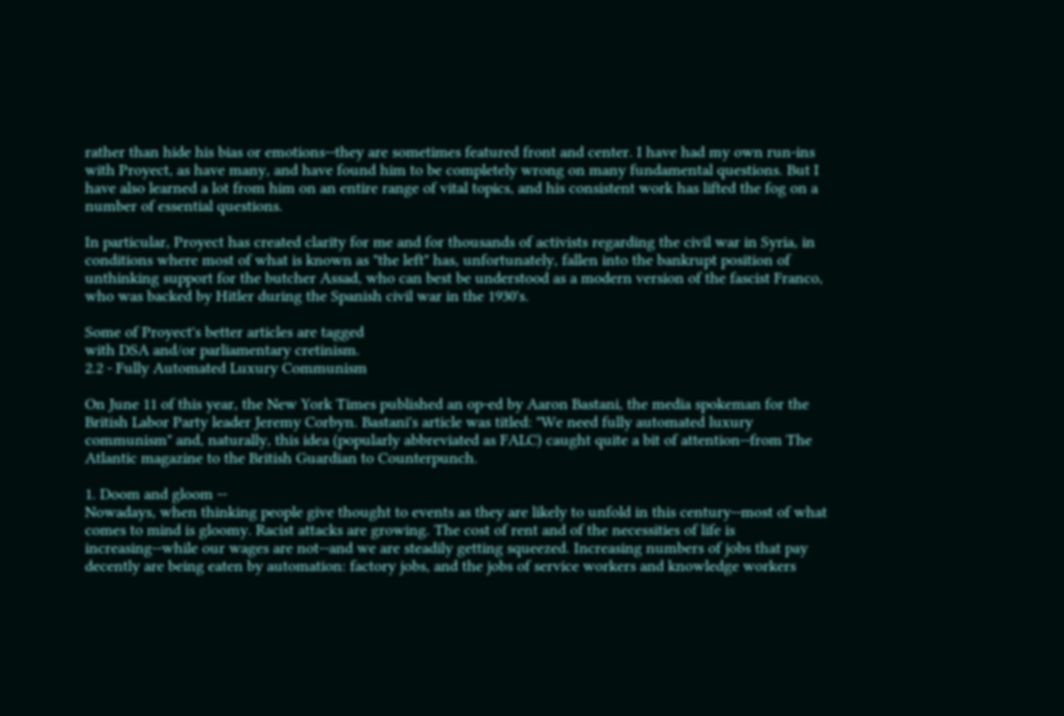rather than hide his bias or emotions--they are sometimes featured front and center. I have had my own run-ins with Proyect, as have many, and have found him to be completely wrong on many fundamental questions. But I have also learned a lot from him on an entire range of vital topics, and his consistent work has lifted the fog on a number of essential questions.

In particular, Proyect has created clarity for me and for thousands of activists regarding the civil war in Syria, in conditions where most of what is known as "the left" has, unfortunately, fallen into the bankrupt position of unthinking support for the butcher Assad, who can best be understood as a modern version of the fascist Franco, who was backed by Hitler during the Spanish civil war in the 1930's.

Some of Proyect's better articles are tagged
with DSA and/or parliamentary cretinism.
2.2 - Fully Automated Luxury Communism

On June 11 of this year, the New York Times published an op-ed by Aaron Bastani, the media spokeman for the British Labor Party leader Jeremy Corbyn. Bastani's article was titled: "We need fully automated luxury communism" and, naturally, this idea (popularly abbreviated as FALC) caught quite a bit of attention--from The Atlantic magazine to the British Guardian to Counterpunch.

1. Doom and gloom --
Nowadays, when thinking people give thought to events as they are likely to unfold in this century--most of what comes to mind is gloomy. Racist attacks are growing. The cost of rent and of the necessities of life is increasing--while our wages are not--and we are steadily getting squeezed. Increasing numbers of jobs that pay decently are being eaten by automation: factory jobs, and the jobs of service workers and knowledge workers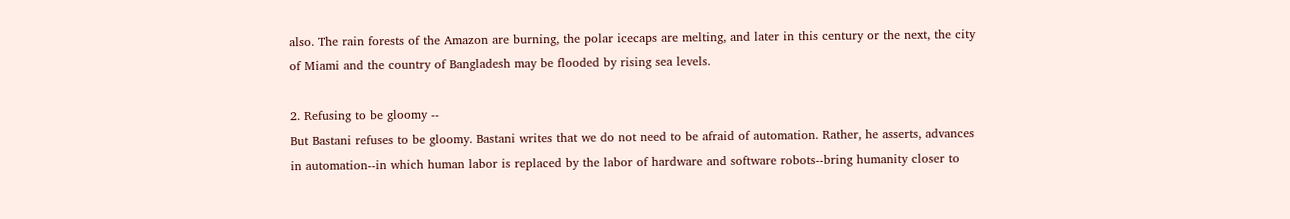also. The rain forests of the Amazon are burning, the polar icecaps are melting, and later in this century or the next, the city of Miami and the country of Bangladesh may be flooded by rising sea levels.

2. Refusing to be gloomy --
But Bastani refuses to be gloomy. Bastani writes that we do not need to be afraid of automation. Rather, he asserts, advances in automation--in which human labor is replaced by the labor of hardware and software robots--bring humanity closer to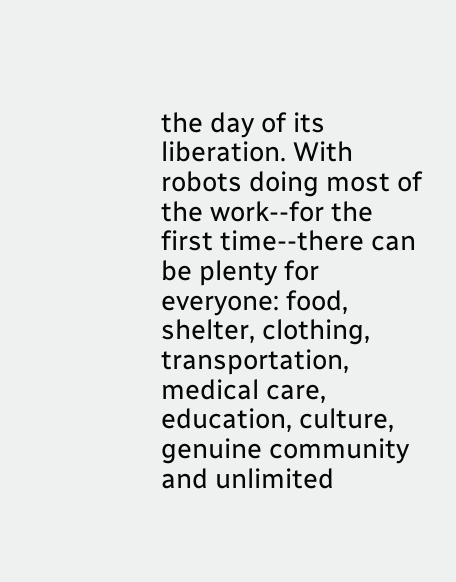the day of its liberation. With robots doing most of the work--for the first time--there can be plenty for everyone: food, shelter, clothing, transportation, medical care, education, culture, genuine community and unlimited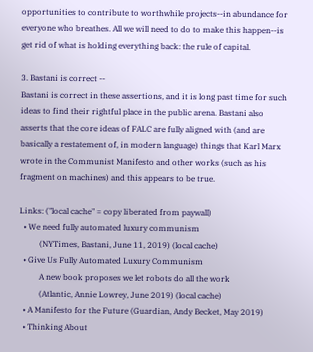opportunities to contribute to worthwhile projects--in abundance for everyone who breathes. All we will need to do to make this happen--is get rid of what is holding everything back: the rule of capital.

3. Bastani is correct --
Bastani is correct in these assertions, and it is long past time for such ideas to find their rightful place in the public arena. Bastani also asserts that the core ideas of FALC are fully aligned with (and are basically a restatement of, in modern language) things that Karl Marx wrote in the Communist Manifesto and other works (such as his fragment on machines) and this appears to be true.

Links: ("local cache" = copy liberated from paywall)
  • We need fully automated luxury communism
          (NYTimes, Bastani, June 11, 2019) (local cache)
  • Give Us Fully Automated Luxury Communism
          A new book proposes we let robots do all the work
          (Atlantic, Annie Lowrey, June 2019) (local cache)
  • A Manifesto for the Future (Guardian, Andy Becket, May 2019)
  • Thinking About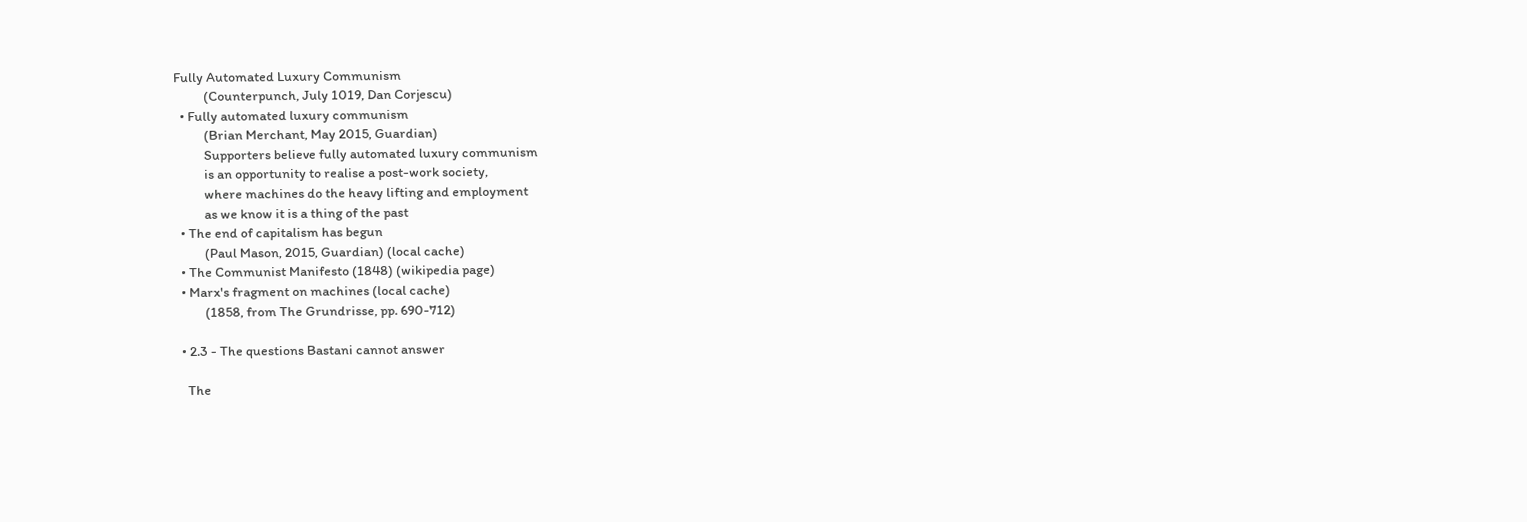Fully Automated Luxury Communism
          (Counterpunch, July 1019, Dan Corjescu)
  • Fully automated luxury communism
          (Brian Merchant, May 2015, Guardian)
          Supporters believe fully automated luxury communism
          is an opportunity to realise a post-work society,
          where machines do the heavy lifting and employment
          as we know it is a thing of the past
  • The end of capitalism has begun
          (Paul Mason, 2015, Guardian) (local cache)
  • The Communist Manifesto (1848) (wikipedia page)
  • Marx's fragment on machines (local cache)
          (1858, from The Grundrisse, pp. 690-712)

  • 2.3 - The questions Bastani cannot answer

    The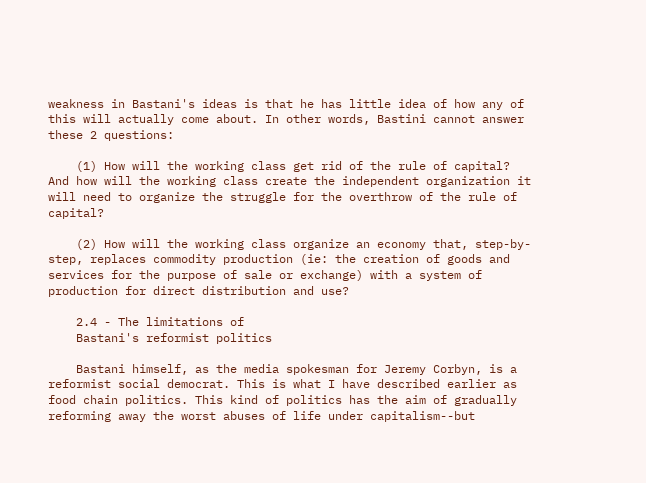weakness in Bastani's ideas is that he has little idea of how any of this will actually come about. In other words, Bastini cannot answer these 2 questions:

    (1) How will the working class get rid of the rule of capital? And how will the working class create the independent organization it will need to organize the struggle for the overthrow of the rule of capital?

    (2) How will the working class organize an economy that, step-by-step, replaces commodity production (ie: the creation of goods and services for the purpose of sale or exchange) with a system of production for direct distribution and use?

    2.4 - The limitations of
    Bastani's reformist politics

    Bastani himself, as the media spokesman for Jeremy Corbyn, is a reformist social democrat. This is what I have described earlier as food chain politics. This kind of politics has the aim of gradually reforming away the worst abuses of life under capitalism--but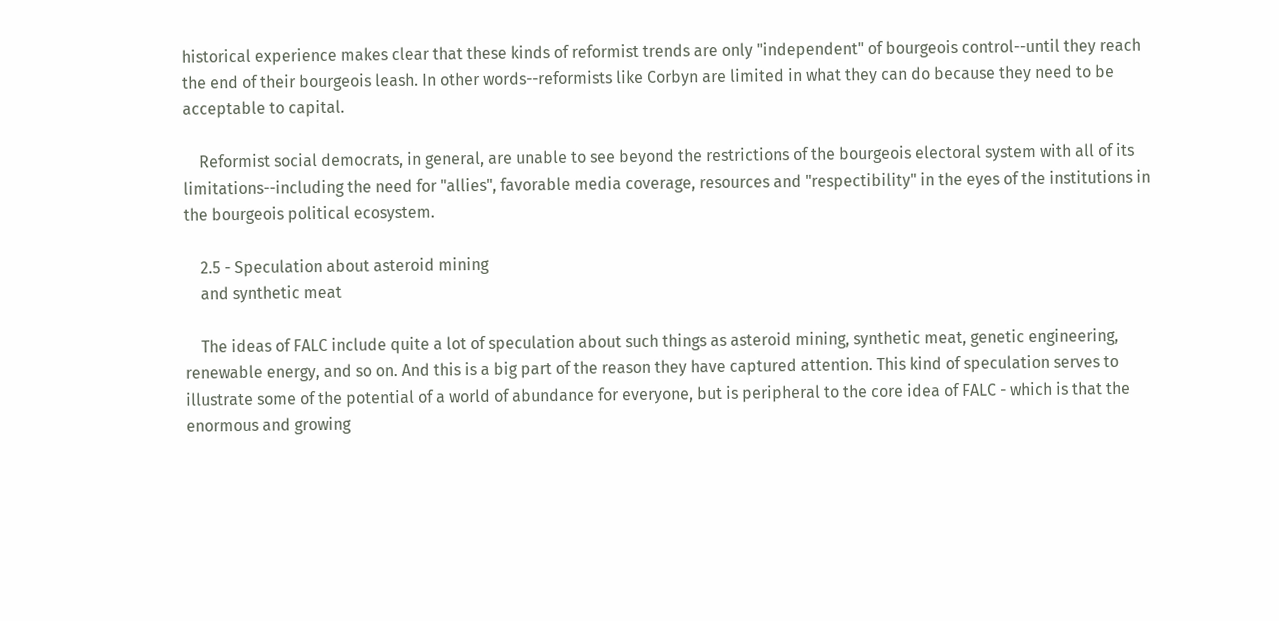historical experience makes clear that these kinds of reformist trends are only "independent" of bourgeois control--until they reach the end of their bourgeois leash. In other words--reformists like Corbyn are limited in what they can do because they need to be acceptable to capital.

    Reformist social democrats, in general, are unable to see beyond the restrictions of the bourgeois electoral system with all of its limitations--including the need for "allies", favorable media coverage, resources and "respectibility" in the eyes of the institutions in the bourgeois political ecosystem.

    2.5 - Speculation about asteroid mining
    and synthetic meat

    The ideas of FALC include quite a lot of speculation about such things as asteroid mining, synthetic meat, genetic engineering, renewable energy, and so on. And this is a big part of the reason they have captured attention. This kind of speculation serves to illustrate some of the potential of a world of abundance for everyone, but is peripheral to the core idea of FALC - which is that the enormous and growing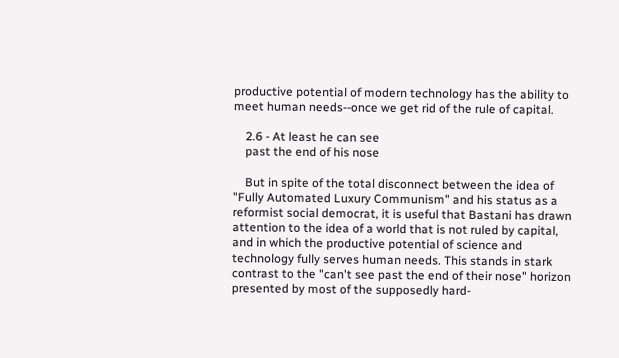productive potential of modern technology has the ability to meet human needs--once we get rid of the rule of capital.

    2.6 - At least he can see
    past the end of his nose

    But in spite of the total disconnect between the idea of "Fully Automated Luxury Communism" and his status as a reformist social democrat, it is useful that Bastani has drawn attention to the idea of a world that is not ruled by capital, and in which the productive potential of science and technology fully serves human needs. This stands in stark contrast to the "can't see past the end of their nose" horizon presented by most of the supposedly hard-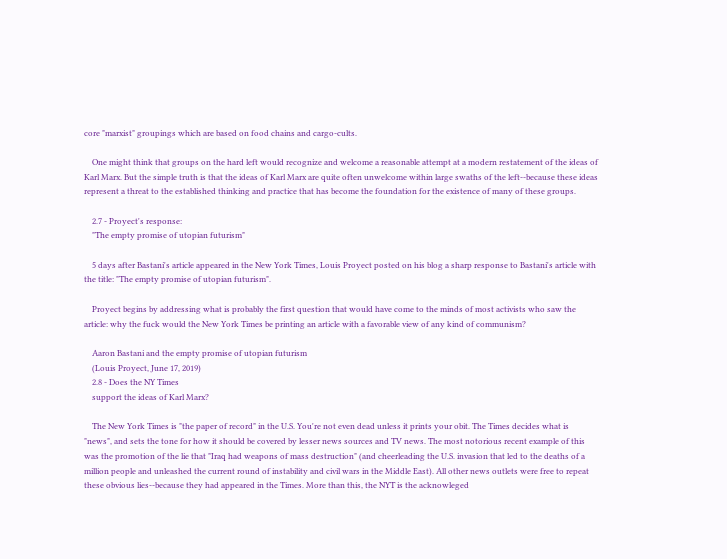core "marxist" groupings which are based on food chains and cargo-cults.

    One might think that groups on the hard left would recognize and welcome a reasonable attempt at a modern restatement of the ideas of Karl Marx. But the simple truth is that the ideas of Karl Marx are quite often unwelcome within large swaths of the left--because these ideas represent a threat to the established thinking and practice that has become the foundation for the existence of many of these groups.

    2.7 - Proyect's response:
    "The empty promise of utopian futurism"

    5 days after Bastani's article appeared in the New York Times, Louis Proyect posted on his blog a sharp response to Bastani's article with the title: "The empty promise of utopian futurism".

    Proyect begins by addressing what is probably the first question that would have come to the minds of most activists who saw the article: why the fuck would the New York Times be printing an article with a favorable view of any kind of communism?

    Aaron Bastani and the empty promise of utopian futurism
    (Louis Proyect, June 17, 2019)
    2.8 - Does the NY Times
    support the ideas of Karl Marx?

    The New York Times is "the paper of record" in the U.S. You're not even dead unless it prints your obit. The Times decides what is "news", and sets the tone for how it should be covered by lesser news sources and TV news. The most notorious recent example of this was the promotion of the lie that "Iraq had weapons of mass destruction" (and cheerleading the U.S. invasion that led to the deaths of a million people and unleashed the current round of instability and civil wars in the Middle East). All other news outlets were free to repeat these obvious lies--because they had appeared in the Times. More than this, the NYT is the acknowleged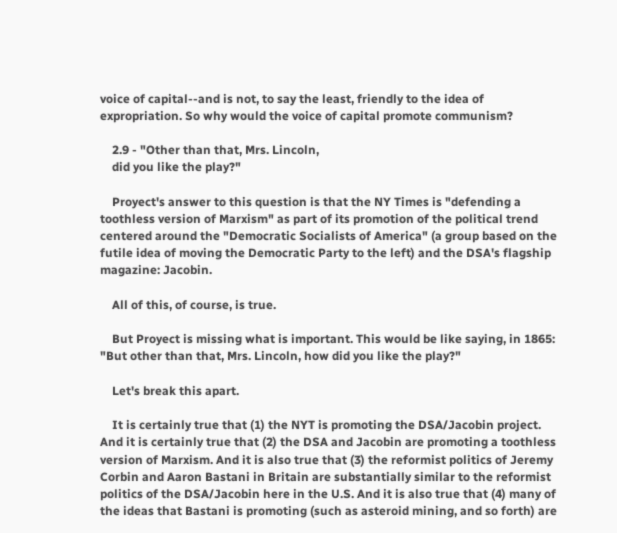voice of capital--and is not, to say the least, friendly to the idea of expropriation. So why would the voice of capital promote communism?

    2.9 - "Other than that, Mrs. Lincoln,
    did you like the play?"

    Proyect's answer to this question is that the NY Times is "defending a toothless version of Marxism" as part of its promotion of the political trend centered around the "Democratic Socialists of America" (a group based on the futile idea of moving the Democratic Party to the left) and the DSA's flagship magazine: Jacobin.

    All of this, of course, is true.

    But Proyect is missing what is important. This would be like saying, in 1865: "But other than that, Mrs. Lincoln, how did you like the play?"

    Let's break this apart.

    It is certainly true that (1) the NYT is promoting the DSA/Jacobin project. And it is certainly true that (2) the DSA and Jacobin are promoting a toothless version of Marxism. And it is also true that (3) the reformist politics of Jeremy Corbin and Aaron Bastani in Britain are substantially similar to the reformist politics of the DSA/Jacobin here in the U.S. And it is also true that (4) many of the ideas that Bastani is promoting (such as asteroid mining, and so forth) are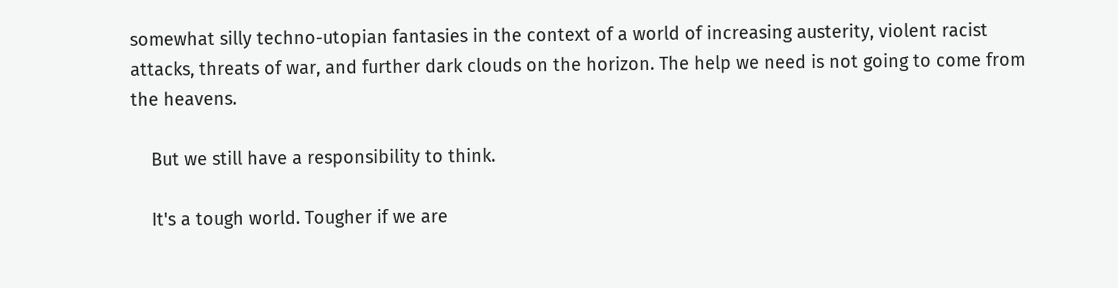somewhat silly techno-utopian fantasies in the context of a world of increasing austerity, violent racist attacks, threats of war, and further dark clouds on the horizon. The help we need is not going to come from the heavens.

    But we still have a responsibility to think.

    It's a tough world. Tougher if we are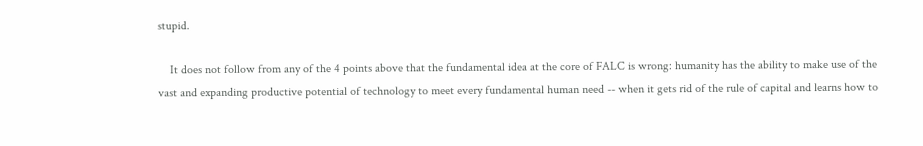stupid.

    It does not follow from any of the 4 points above that the fundamental idea at the core of FALC is wrong: humanity has the ability to make use of the vast and expanding productive potential of technology to meet every fundamental human need -- when it gets rid of the rule of capital and learns how to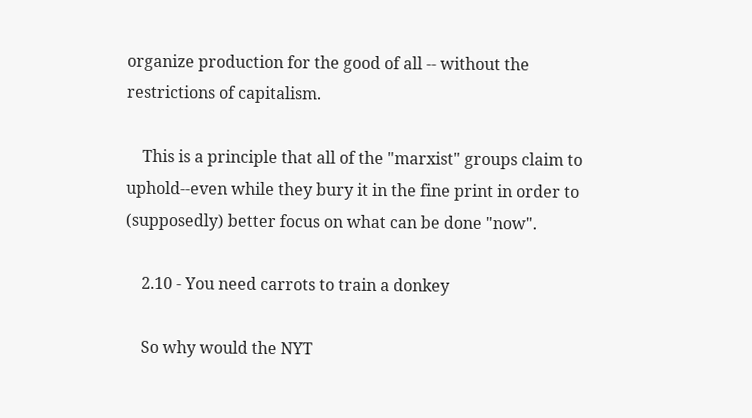organize production for the good of all -- without the restrictions of capitalism.

    This is a principle that all of the "marxist" groups claim to uphold--even while they bury it in the fine print in order to (supposedly) better focus on what can be done "now".

    2.10 - You need carrots to train a donkey

    So why would the NYT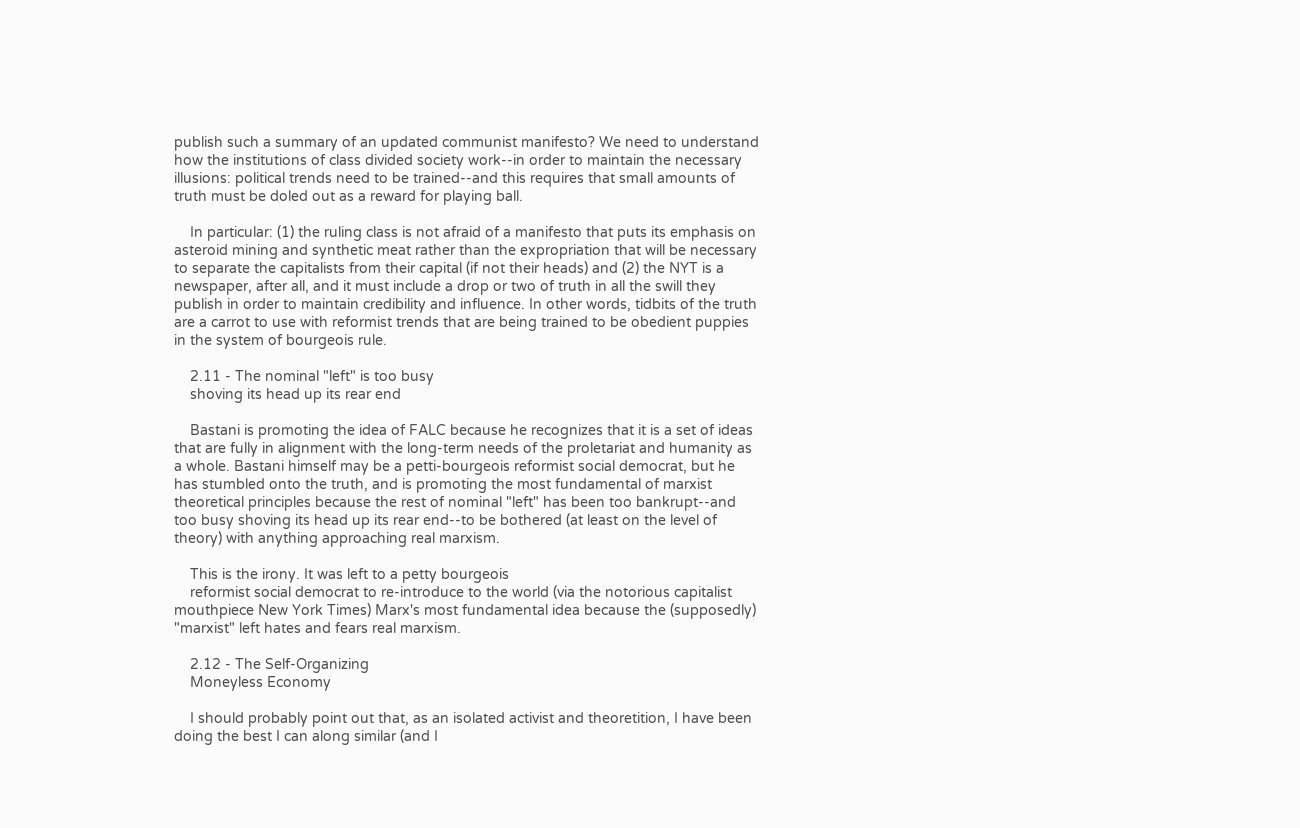publish such a summary of an updated communist manifesto? We need to understand how the institutions of class divided society work--in order to maintain the necessary illusions: political trends need to be trained--and this requires that small amounts of truth must be doled out as a reward for playing ball.

    In particular: (1) the ruling class is not afraid of a manifesto that puts its emphasis on asteroid mining and synthetic meat rather than the expropriation that will be necessary to separate the capitalists from their capital (if not their heads) and (2) the NYT is a newspaper, after all, and it must include a drop or two of truth in all the swill they publish in order to maintain credibility and influence. In other words, tidbits of the truth are a carrot to use with reformist trends that are being trained to be obedient puppies in the system of bourgeois rule.

    2.11 - The nominal "left" is too busy
    shoving its head up its rear end

    Bastani is promoting the idea of FALC because he recognizes that it is a set of ideas that are fully in alignment with the long-term needs of the proletariat and humanity as a whole. Bastani himself may be a petti-bourgeois reformist social democrat, but he has stumbled onto the truth, and is promoting the most fundamental of marxist theoretical principles because the rest of nominal "left" has been too bankrupt--and too busy shoving its head up its rear end--to be bothered (at least on the level of theory) with anything approaching real marxism.

    This is the irony. It was left to a petty bourgeois
    reformist social democrat to re-introduce to the world (via the notorious capitalist mouthpiece New York Times) Marx's most fundamental idea because the (supposedly) "marxist" left hates and fears real marxism.

    2.12 - The Self-Organizing
    Moneyless Economy

    I should probably point out that, as an isolated activist and theoretition, I have been doing the best I can along similar (and I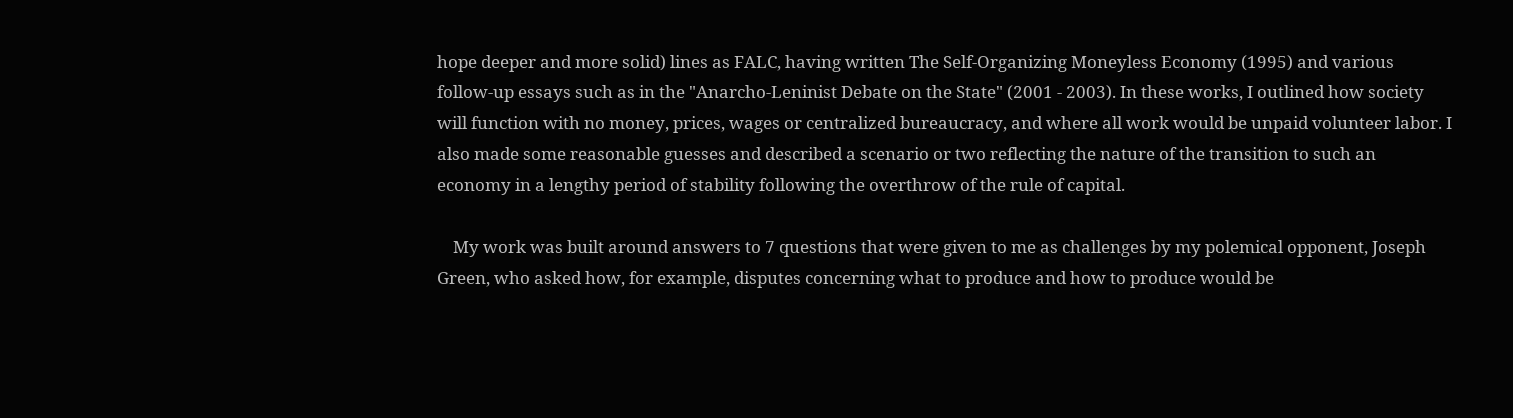hope deeper and more solid) lines as FALC, having written The Self-Organizing Moneyless Economy (1995) and various follow-up essays such as in the "Anarcho-Leninist Debate on the State" (2001 - 2003). In these works, I outlined how society will function with no money, prices, wages or centralized bureaucracy, and where all work would be unpaid volunteer labor. I also made some reasonable guesses and described a scenario or two reflecting the nature of the transition to such an economy in a lengthy period of stability following the overthrow of the rule of capital.

    My work was built around answers to 7 questions that were given to me as challenges by my polemical opponent, Joseph Green, who asked how, for example, disputes concerning what to produce and how to produce would be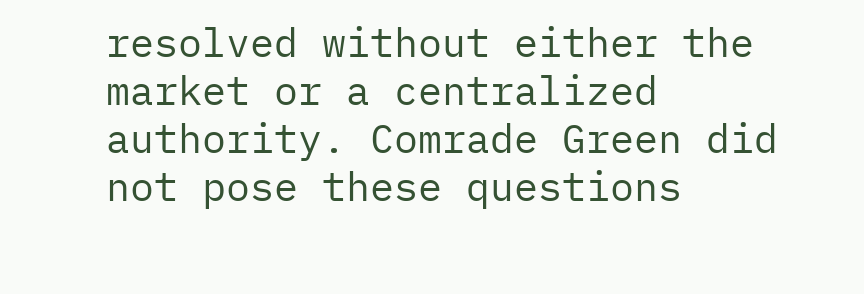resolved without either the market or a centralized authority. Comrade Green did not pose these questions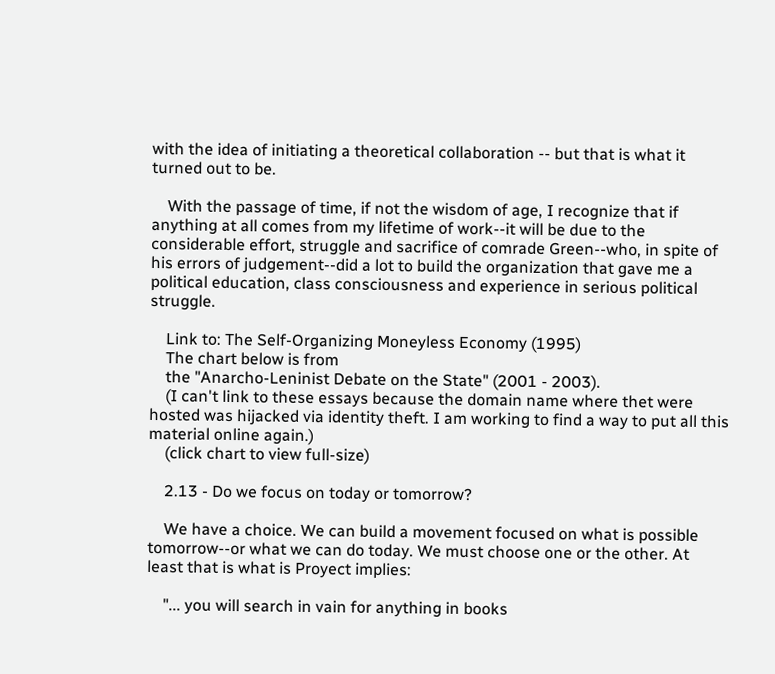with the idea of initiating a theoretical collaboration -- but that is what it turned out to be.

    With the passage of time, if not the wisdom of age, I recognize that if anything at all comes from my lifetime of work--it will be due to the considerable effort, struggle and sacrifice of comrade Green--who, in spite of his errors of judgement--did a lot to build the organization that gave me a political education, class consciousness and experience in serious political struggle.

    Link to: The Self-Organizing Moneyless Economy (1995)
    The chart below is from
    the "Anarcho-Leninist Debate on the State" (2001 - 2003).
    (I can't link to these essays because the domain name where thet were hosted was hijacked via identity theft. I am working to find a way to put all this material online again.)
    (click chart to view full-size)

    2.13 - Do we focus on today or tomorrow?

    We have a choice. We can build a movement focused on what is possible tomorrow--or what we can do today. We must choose one or the other. At least that is what is Proyect implies:

    "... you will search in vain for anything in books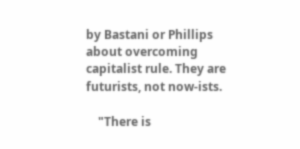by Bastani or Phillips about overcoming capitalist rule. They are futurists, not now-ists.

    "There is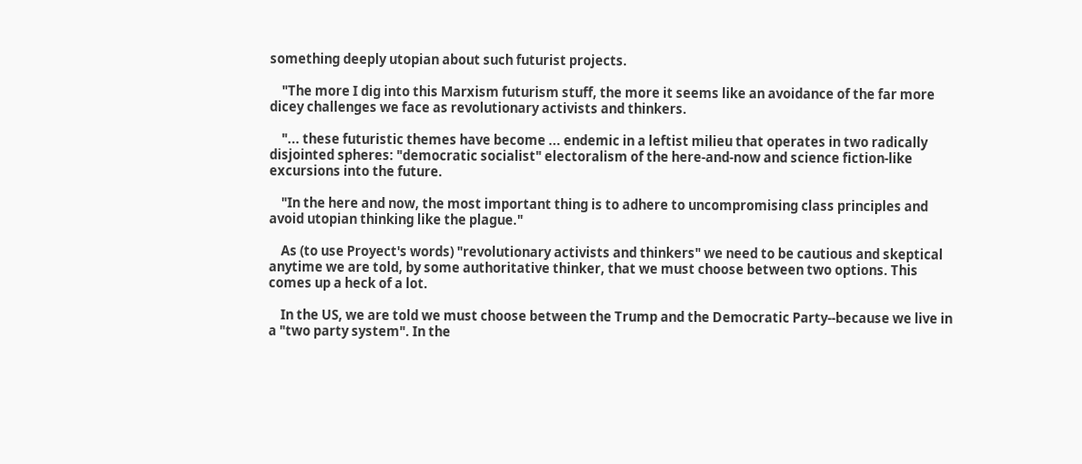something deeply utopian about such futurist projects.

    "The more I dig into this Marxism futurism stuff, the more it seems like an avoidance of the far more dicey challenges we face as revolutionary activists and thinkers.

    "... these futuristic themes have become ... endemic in a leftist milieu that operates in two radically disjointed spheres: "democratic socialist" electoralism of the here-and-now and science fiction-like excursions into the future.

    "In the here and now, the most important thing is to adhere to uncompromising class principles and avoid utopian thinking like the plague."

    As (to use Proyect's words) "revolutionary activists and thinkers" we need to be cautious and skeptical anytime we are told, by some authoritative thinker, that we must choose between two options. This comes up a heck of a lot.

    In the US, we are told we must choose between the Trump and the Democratic Party--because we live in a "two party system". In the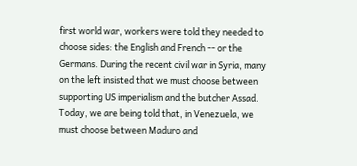first world war, workers were told they needed to choose sides: the English and French -- or the Germans. During the recent civil war in Syria, many on the left insisted that we must choose between supporting US imperialism and the butcher Assad. Today, we are being told that, in Venezuela, we must choose between Maduro and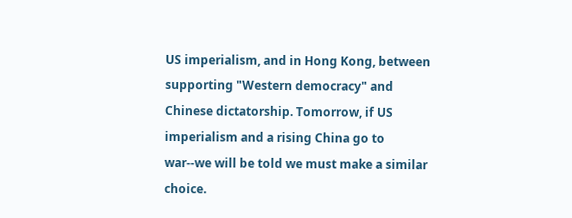US imperialism, and in Hong Kong, between supporting "Western democracy" and Chinese dictatorship. Tomorrow, if US imperialism and a rising China go to war--we will be told we must make a similar choice.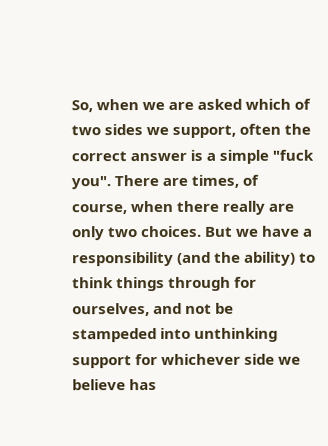So, when we are asked which of two sides we support, often the correct answer is a simple "fuck you". There are times, of course, when there really are only two choices. But we have a responsibility (and the ability) to think things through for ourselves, and not be stampeded into unthinking support for whichever side we believe has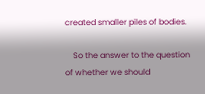created smaller piles of bodies.

    So the answer to the question of whether we should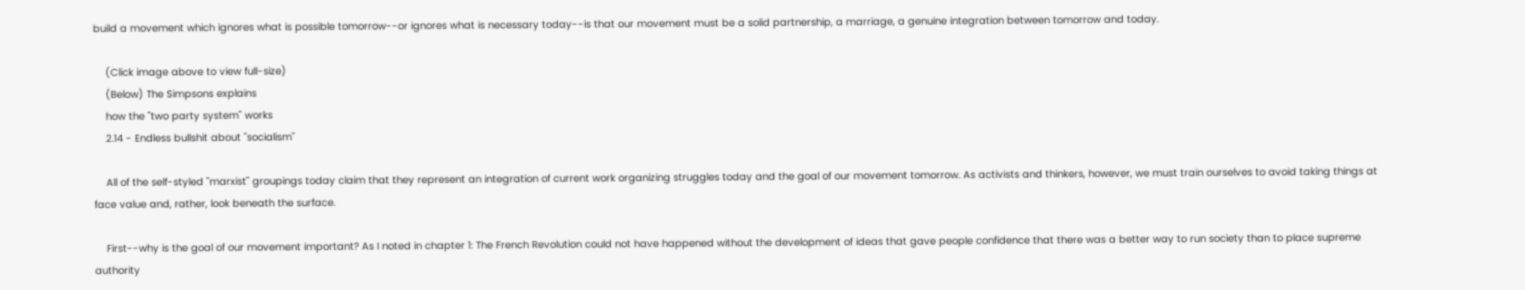build a movement which ignores what is possible tomorrow--or ignores what is necessary today--is that our movement must be a solid partnership, a marriage, a genuine integration between tomorrow and today.

    (Click image above to view full-size)
    (Below) The Simpsons explains
    how the "two party system" works
    2.14 - Endless bullshit about "socialism"

    All of the self-styled "marxist" groupings today claim that they represent an integration of current work organizing struggles today and the goal of our movement tomorrow. As activists and thinkers, however, we must train ourselves to avoid taking things at face value and, rather, look beneath the surface.

    First--why is the goal of our movement important? As I noted in chapter 1: The French Revolution could not have happened without the development of ideas that gave people confidence that there was a better way to run society than to place supreme authority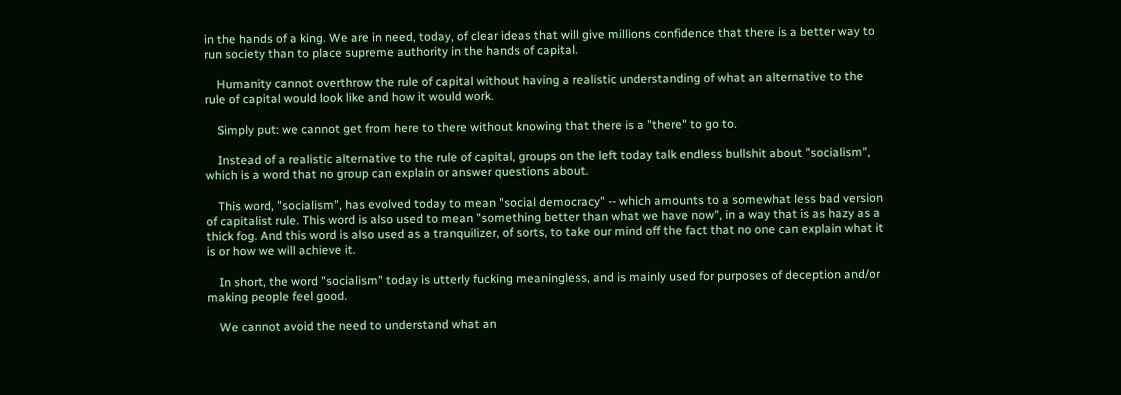in the hands of a king. We are in need, today, of clear ideas that will give millions confidence that there is a better way to run society than to place supreme authority in the hands of capital.

    Humanity cannot overthrow the rule of capital without having a realistic understanding of what an alternative to the rule of capital would look like and how it would work.

    Simply put: we cannot get from here to there without knowing that there is a "there" to go to.

    Instead of a realistic alternative to the rule of capital, groups on the left today talk endless bullshit about "socialism", which is a word that no group can explain or answer questions about.

    This word, "socialism", has evolved today to mean "social democracy" -- which amounts to a somewhat less bad version of capitalist rule. This word is also used to mean "something better than what we have now", in a way that is as hazy as a thick fog. And this word is also used as a tranquilizer, of sorts, to take our mind off the fact that no one can explain what it is or how we will achieve it.

    In short, the word "socialism" today is utterly fucking meaningless, and is mainly used for purposes of deception and/or making people feel good.

    We cannot avoid the need to understand what an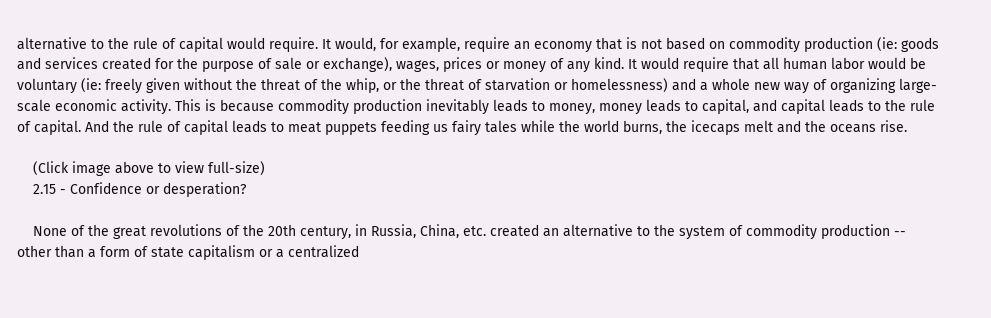alternative to the rule of capital would require. It would, for example, require an economy that is not based on commodity production (ie: goods and services created for the purpose of sale or exchange), wages, prices or money of any kind. It would require that all human labor would be voluntary (ie: freely given without the threat of the whip, or the threat of starvation or homelessness) and a whole new way of organizing large-scale economic activity. This is because commodity production inevitably leads to money, money leads to capital, and capital leads to the rule of capital. And the rule of capital leads to meat puppets feeding us fairy tales while the world burns, the icecaps melt and the oceans rise.

    (Click image above to view full-size)
    2.15 - Confidence or desperation?

    None of the great revolutions of the 20th century, in Russia, China, etc. created an alternative to the system of commodity production -- other than a form of state capitalism or a centralized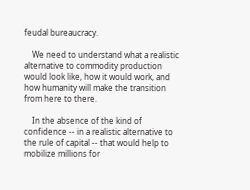feudal bureaucracy.

    We need to understand what a realistic alternative to commodity production would look like, how it would work, and how humanity will make the transition from here to there.

    In the absence of the kind of confidence -- in a realistic alternative to the rule of capital -- that would help to mobilize millions for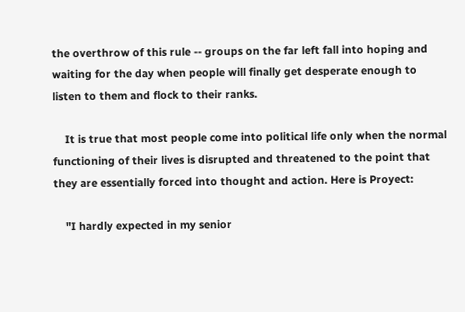the overthrow of this rule -- groups on the far left fall into hoping and waiting for the day when people will finally get desperate enough to listen to them and flock to their ranks.

    It is true that most people come into political life only when the normal functioning of their lives is disrupted and threatened to the point that they are essentially forced into thought and action. Here is Proyect:

    "I hardly expected in my senior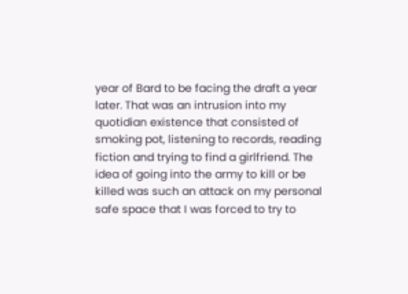year of Bard to be facing the draft a year later. That was an intrusion into my quotidian existence that consisted of smoking pot, listening to records, reading fiction and trying to find a girlfriend. The idea of going into the army to kill or be killed was such an attack on my personal safe space that I was forced to try to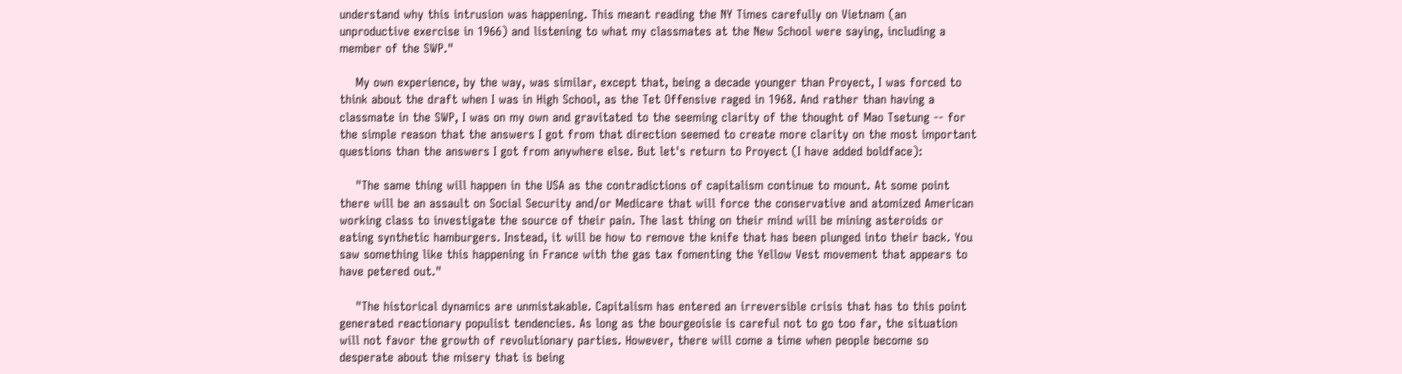understand why this intrusion was happening. This meant reading the NY Times carefully on Vietnam (an unproductive exercise in 1966) and listening to what my classmates at the New School were saying, including a member of the SWP."

    My own experience, by the way, was similar, except that, being a decade younger than Proyect, I was forced to think about the draft when I was in High School, as the Tet Offensive raged in 1968. And rather than having a classmate in the SWP, I was on my own and gravitated to the seeming clarity of the thought of Mao Tsetung -- for the simple reason that the answers I got from that direction seemed to create more clarity on the most important questions than the answers I got from anywhere else. But let's return to Proyect (I have added boldface):

    "The same thing will happen in the USA as the contradictions of capitalism continue to mount. At some point there will be an assault on Social Security and/or Medicare that will force the conservative and atomized American working class to investigate the source of their pain. The last thing on their mind will be mining asteroids or eating synthetic hamburgers. Instead, it will be how to remove the knife that has been plunged into their back. You saw something like this happening in France with the gas tax fomenting the Yellow Vest movement that appears to have petered out."

    "The historical dynamics are unmistakable. Capitalism has entered an irreversible crisis that has to this point generated reactionary populist tendencies. As long as the bourgeoisie is careful not to go too far, the situation will not favor the growth of revolutionary parties. However, there will come a time when people become so desperate about the misery that is being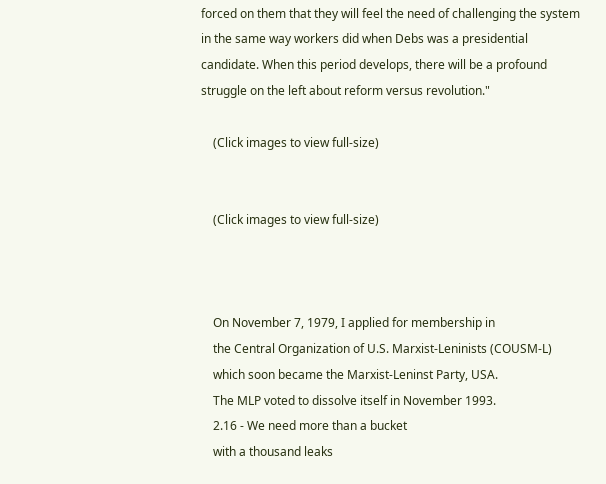forced on them that they will feel the need of challenging the system in the same way workers did when Debs was a presidential candidate. When this period develops, there will be a profound struggle on the left about reform versus revolution."

    (Click images to view full-size)


    (Click images to view full-size)



    On November 7, 1979, I applied for membership in
    the Central Organization of U.S. Marxist-Leninists (COUSM-L)
    which soon became the Marxist-Leninst Party, USA.
    The MLP voted to dissolve itself in November 1993.
    2.16 - We need more than a bucket
    with a thousand leaks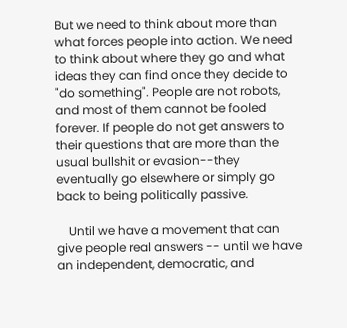But we need to think about more than what forces people into action. We need to think about where they go and what ideas they can find once they decide to "do something". People are not robots, and most of them cannot be fooled forever. If people do not get answers to their questions that are more than the usual bullshit or evasion--they eventually go elsewhere or simply go back to being politically passive.

    Until we have a movement that can give people real answers -- until we have an independent, democratic, and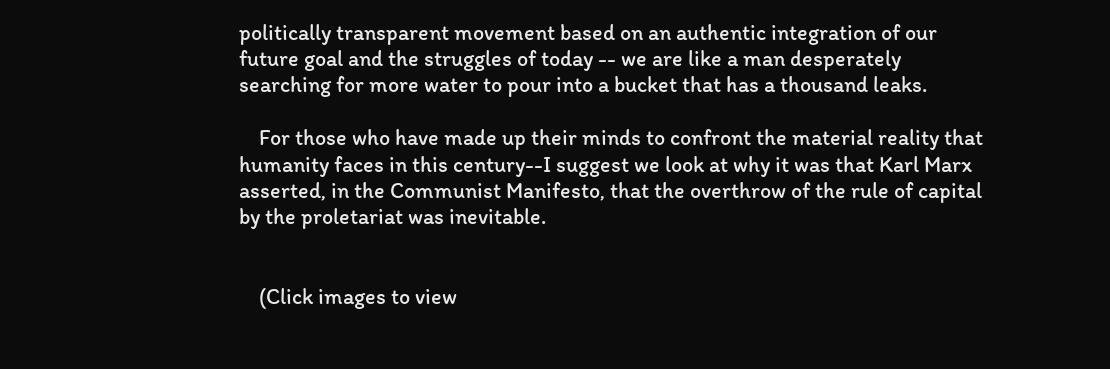politically transparent movement based on an authentic integration of our future goal and the struggles of today -- we are like a man desperately searching for more water to pour into a bucket that has a thousand leaks.

    For those who have made up their minds to confront the material reality that humanity faces in this century--I suggest we look at why it was that Karl Marx asserted, in the Communist Manifesto, that the overthrow of the rule of capital by the proletariat was inevitable.


    (Click images to view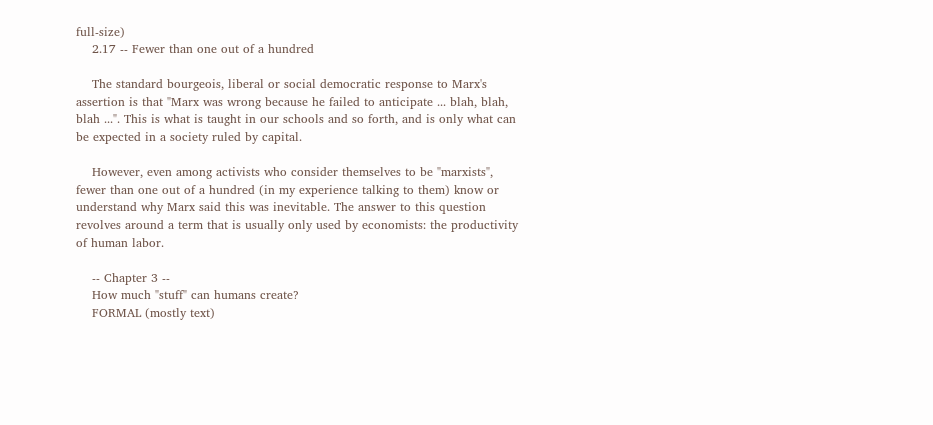full-size)
    2.17 -- Fewer than one out of a hundred

    The standard bourgeois, liberal or social democratic response to Marx's assertion is that "Marx was wrong because he failed to anticipate ... blah, blah, blah ...". This is what is taught in our schools and so forth, and is only what can be expected in a society ruled by capital.

    However, even among activists who consider themselves to be "marxists", fewer than one out of a hundred (in my experience talking to them) know or understand why Marx said this was inevitable. The answer to this question revolves around a term that is usually only used by economists: the productivity of human labor.

    -- Chapter 3 --
    How much "stuff" can humans create?
    FORMAL (mostly text)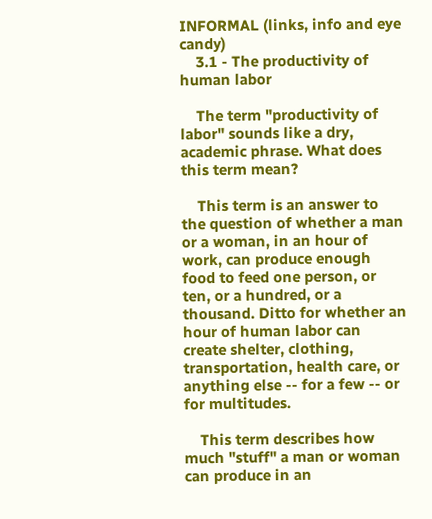INFORMAL (links, info and eye candy)
    3.1 - The productivity of human labor

    The term "productivity of labor" sounds like a dry, academic phrase. What does this term mean?

    This term is an answer to the question of whether a man or a woman, in an hour of work, can produce enough food to feed one person, or ten, or a hundred, or a thousand. Ditto for whether an hour of human labor can create shelter, clothing, transportation, health care, or anything else -- for a few -- or for multitudes.

    This term describes how much "stuff" a man or woman can produce in an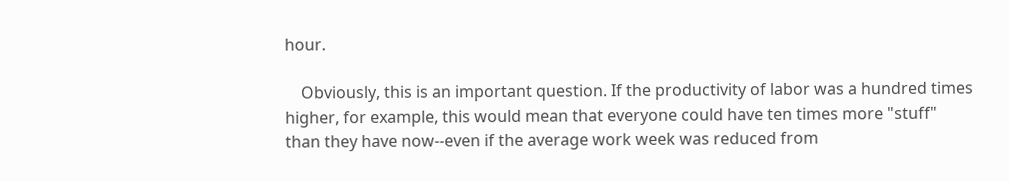hour.

    Obviously, this is an important question. If the productivity of labor was a hundred times higher, for example, this would mean that everyone could have ten times more "stuff" than they have now--even if the average work week was reduced from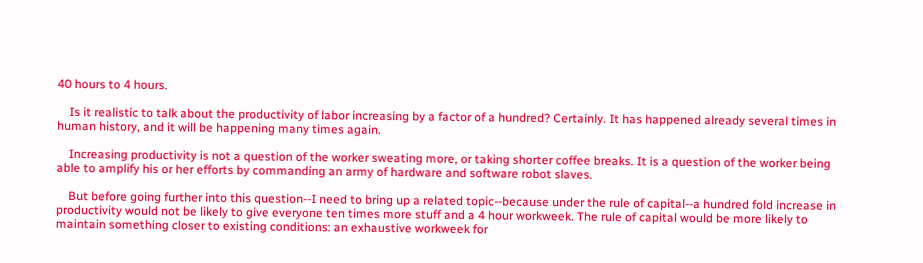40 hours to 4 hours.

    Is it realistic to talk about the productivity of labor increasing by a factor of a hundred? Certainly. It has happened already several times in human history, and it will be happening many times again.

    Increasing productivity is not a question of the worker sweating more, or taking shorter coffee breaks. It is a question of the worker being able to amplify his or her efforts by commanding an army of hardware and software robot slaves.

    But before going further into this question--I need to bring up a related topic--because under the rule of capital--a hundred fold increase in productivity would not be likely to give everyone ten times more stuff and a 4 hour workweek. The rule of capital would be more likely to maintain something closer to existing conditions: an exhaustive workweek for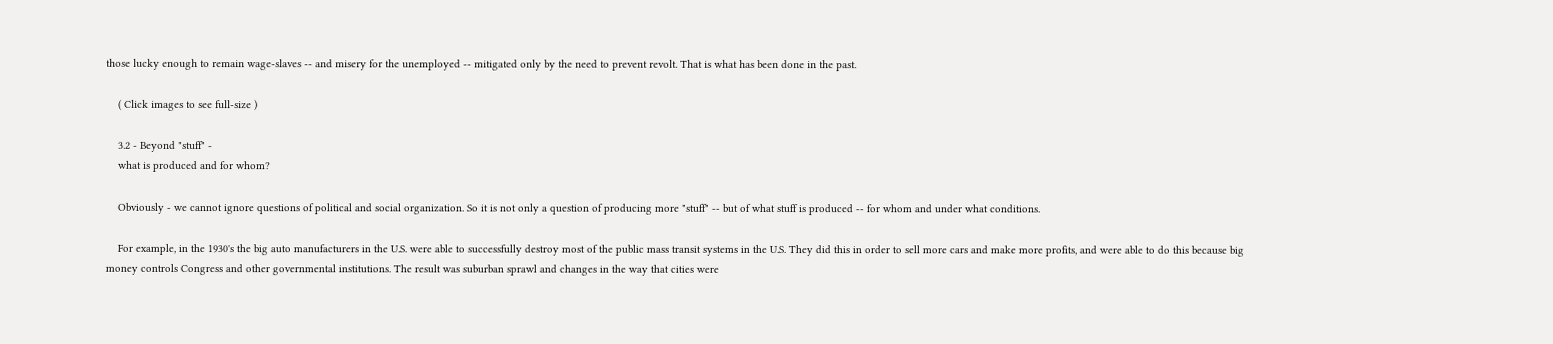those lucky enough to remain wage-slaves -- and misery for the unemployed -- mitigated only by the need to prevent revolt. That is what has been done in the past.

    ( Click images to see full-size )

    3.2 - Beyond "stuff" -
    what is produced and for whom?

    Obviously - we cannot ignore questions of political and social organization. So it is not only a question of producing more "stuff" -- but of what stuff is produced -- for whom and under what conditions.

    For example, in the 1930's the big auto manufacturers in the U.S. were able to successfully destroy most of the public mass transit systems in the U.S. They did this in order to sell more cars and make more profits, and were able to do this because big money controls Congress and other governmental institutions. The result was suburban sprawl and changes in the way that cities were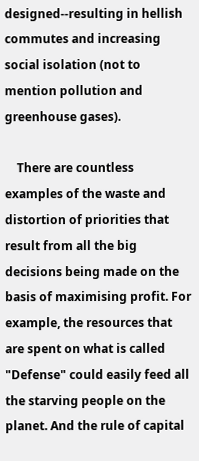designed--resulting in hellish commutes and increasing social isolation (not to mention pollution and greenhouse gases).

    There are countless examples of the waste and distortion of priorities that result from all the big decisions being made on the basis of maximising profit. For example, the resources that are spent on what is called "Defense" could easily feed all the starving people on the planet. And the rule of capital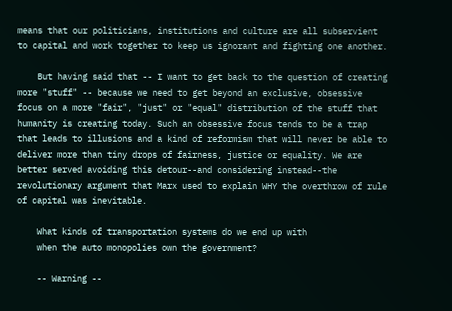means that our politicians, institutions and culture are all subservient to capital and work together to keep us ignorant and fighting one another.

    But having said that -- I want to get back to the question of creating more "stuff" -- because we need to get beyond an exclusive, obsessive focus on a more "fair", "just" or "equal" distribution of the stuff that humanity is creating today. Such an obsessive focus tends to be a trap that leads to illusions and a kind of reformism that will never be able to deliver more than tiny drops of fairness, justice or equality. We are better served avoiding this detour--and considering instead--the revolutionary argument that Marx used to explain WHY the overthrow of rule of capital was inevitable.

    What kinds of transportation systems do we end up with
    when the auto monopolies own the government?

    -- Warning --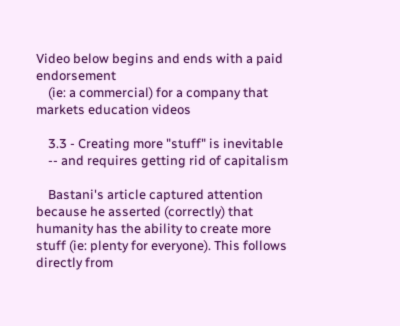Video below begins and ends with a paid endorsement
    (ie: a commercial) for a company that markets education videos

    3.3 - Creating more "stuff" is inevitable
    -- and requires getting rid of capitalism

    Bastani's article captured attention because he asserted (correctly) that humanity has the ability to create more stuff (ie: plenty for everyone). This follows directly from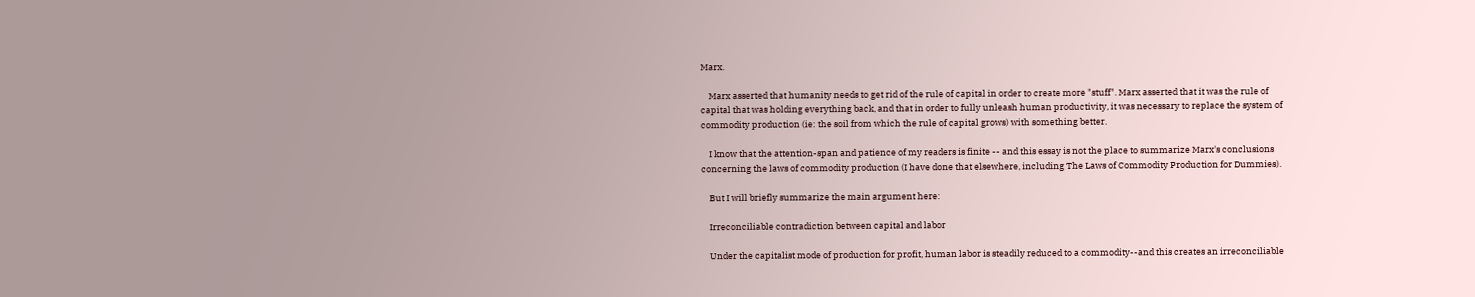Marx.

    Marx asserted that humanity needs to get rid of the rule of capital in order to create more "stuff". Marx asserted that it was the rule of capital that was holding everything back, and that in order to fully unleash human productivity, it was necessary to replace the system of commodity production (ie: the soil from which the rule of capital grows) with something better.

    I know that the attention-span and patience of my readers is finite -- and this essay is not the place to summarize Marx's conclusions concerning the laws of commodity production (I have done that elsewhere, including The Laws of Commodity Production for Dummies).

    But I will briefly summarize the main argument here:

    Irreconciliable contradiction between capital and labor

    Under the capitalist mode of production for profit, human labor is steadily reduced to a commodity--and this creates an irreconciliable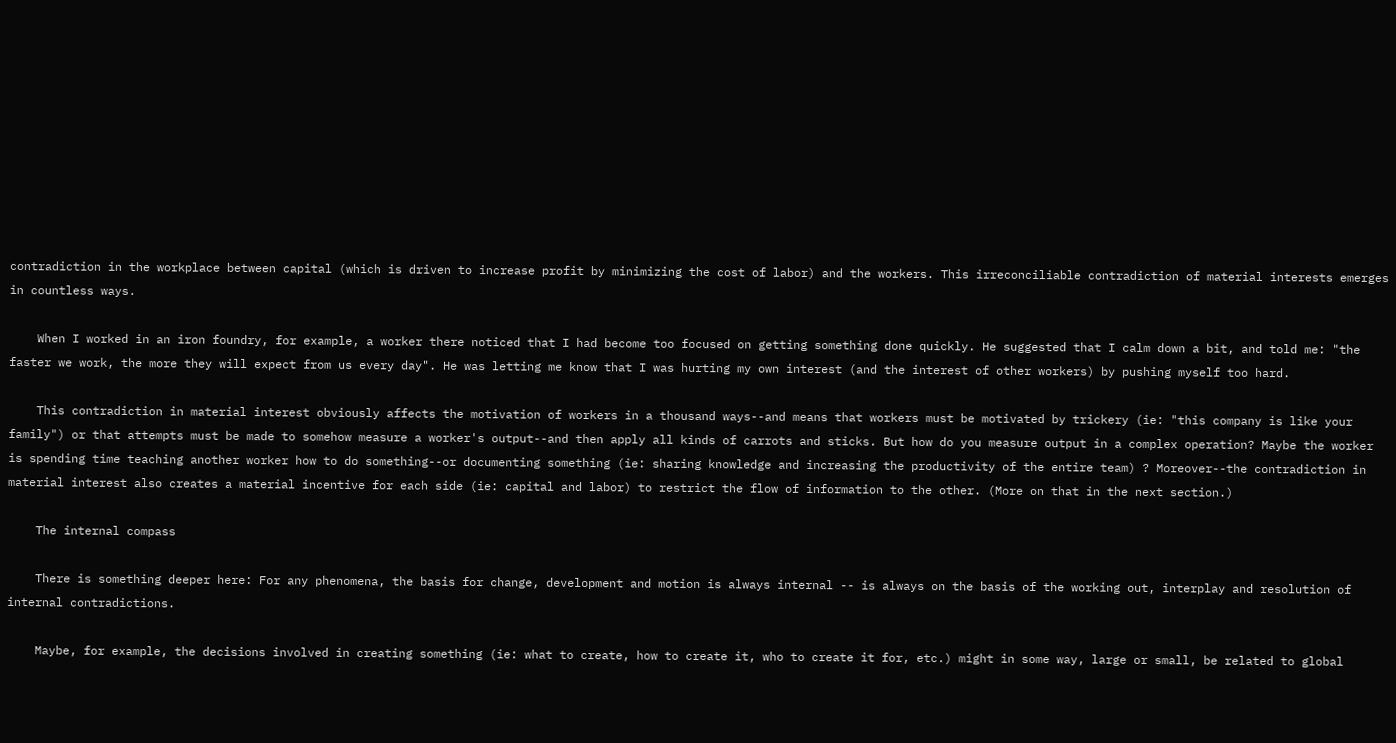contradiction in the workplace between capital (which is driven to increase profit by minimizing the cost of labor) and the workers. This irreconciliable contradiction of material interests emerges in countless ways.

    When I worked in an iron foundry, for example, a worker there noticed that I had become too focused on getting something done quickly. He suggested that I calm down a bit, and told me: "the faster we work, the more they will expect from us every day". He was letting me know that I was hurting my own interest (and the interest of other workers) by pushing myself too hard.

    This contradiction in material interest obviously affects the motivation of workers in a thousand ways--and means that workers must be motivated by trickery (ie: "this company is like your family") or that attempts must be made to somehow measure a worker's output--and then apply all kinds of carrots and sticks. But how do you measure output in a complex operation? Maybe the worker is spending time teaching another worker how to do something--or documenting something (ie: sharing knowledge and increasing the productivity of the entire team) ? Moreover--the contradiction in material interest also creates a material incentive for each side (ie: capital and labor) to restrict the flow of information to the other. (More on that in the next section.)

    The internal compass

    There is something deeper here: For any phenomena, the basis for change, development and motion is always internal -- is always on the basis of the working out, interplay and resolution of internal contradictions.

    Maybe, for example, the decisions involved in creating something (ie: what to create, how to create it, who to create it for, etc.) might in some way, large or small, be related to global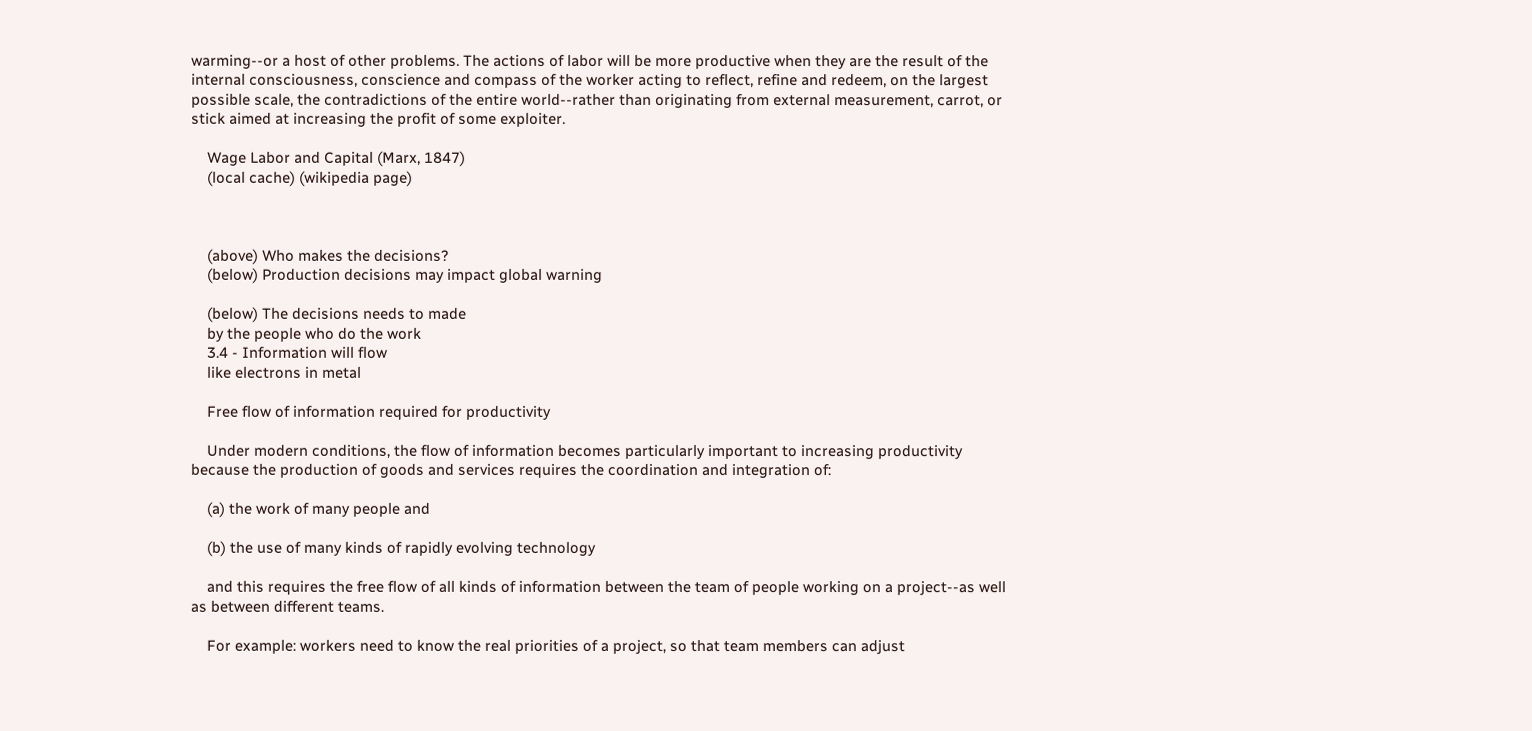warming--or a host of other problems. The actions of labor will be more productive when they are the result of the internal consciousness, conscience and compass of the worker acting to reflect, refine and redeem, on the largest possible scale, the contradictions of the entire world--rather than originating from external measurement, carrot, or stick aimed at increasing the profit of some exploiter.

    Wage Labor and Capital (Marx, 1847)
    (local cache) (wikipedia page)



    (above) Who makes the decisions?
    (below) Production decisions may impact global warning

    (below) The decisions needs to made
    by the people who do the work
    3.4 - Information will flow
    like electrons in metal

    Free flow of information required for productivity

    Under modern conditions, the flow of information becomes particularly important to increasing productivity because the production of goods and services requires the coordination and integration of:

    (a) the work of many people and

    (b) the use of many kinds of rapidly evolving technology

    and this requires the free flow of all kinds of information between the team of people working on a project--as well as between different teams.

    For example: workers need to know the real priorities of a project, so that team members can adjust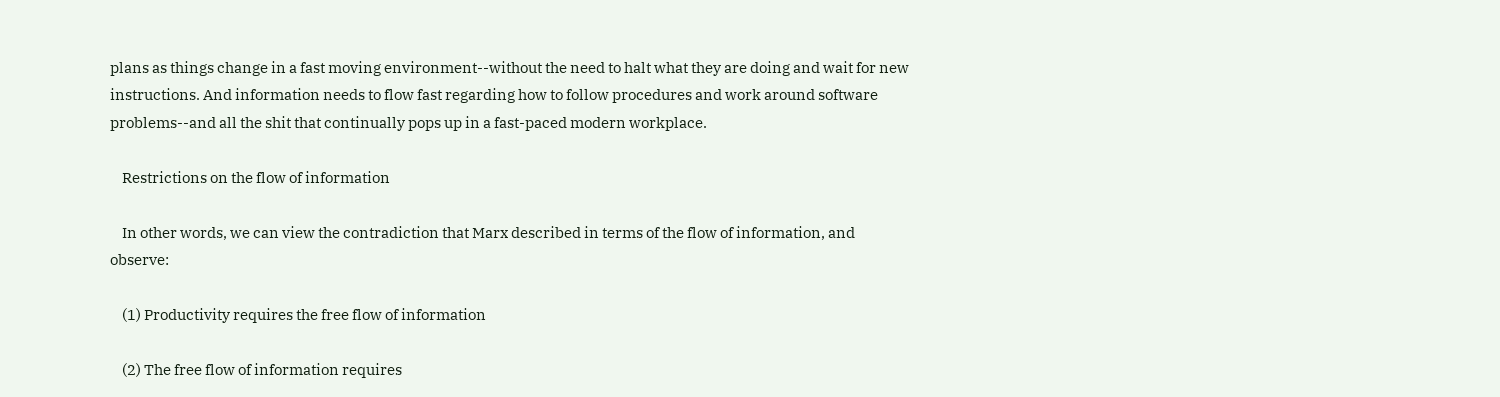plans as things change in a fast moving environment--without the need to halt what they are doing and wait for new instructions. And information needs to flow fast regarding how to follow procedures and work around software problems--and all the shit that continually pops up in a fast-paced modern workplace.

    Restrictions on the flow of information

    In other words, we can view the contradiction that Marx described in terms of the flow of information, and observe:

    (1) Productivity requires the free flow of information

    (2) The free flow of information requires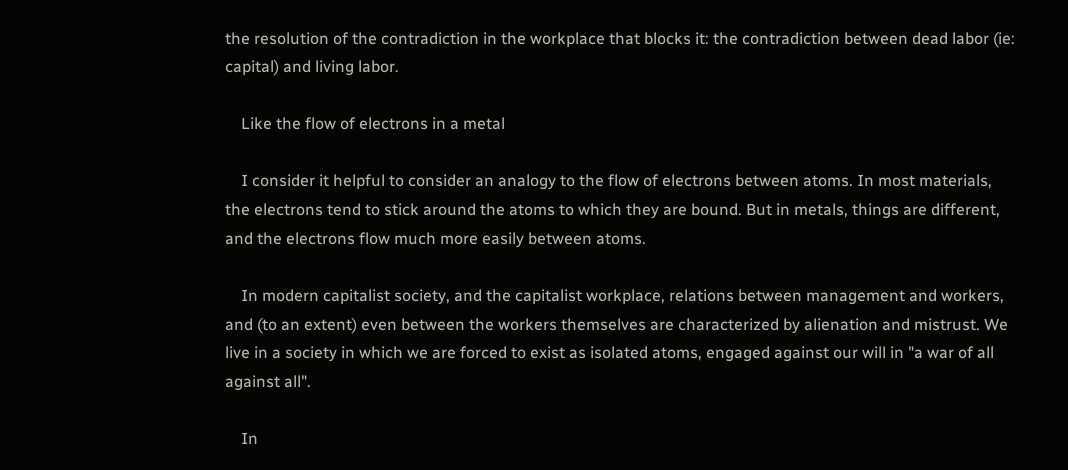the resolution of the contradiction in the workplace that blocks it: the contradiction between dead labor (ie: capital) and living labor.

    Like the flow of electrons in a metal

    I consider it helpful to consider an analogy to the flow of electrons between atoms. In most materials, the electrons tend to stick around the atoms to which they are bound. But in metals, things are different, and the electrons flow much more easily between atoms.

    In modern capitalist society, and the capitalist workplace, relations between management and workers, and (to an extent) even between the workers themselves are characterized by alienation and mistrust. We live in a society in which we are forced to exist as isolated atoms, engaged against our will in "a war of all against all".

    In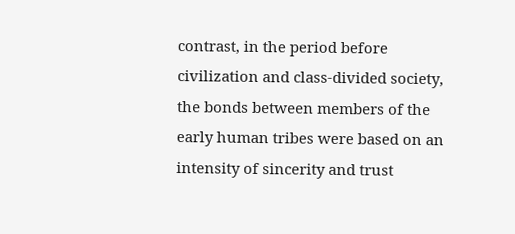contrast, in the period before civilization and class-divided society, the bonds between members of the early human tribes were based on an intensity of sincerity and trust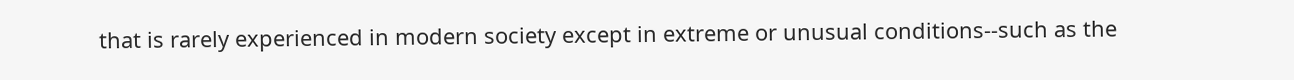that is rarely experienced in modern society except in extreme or unusual conditions--such as the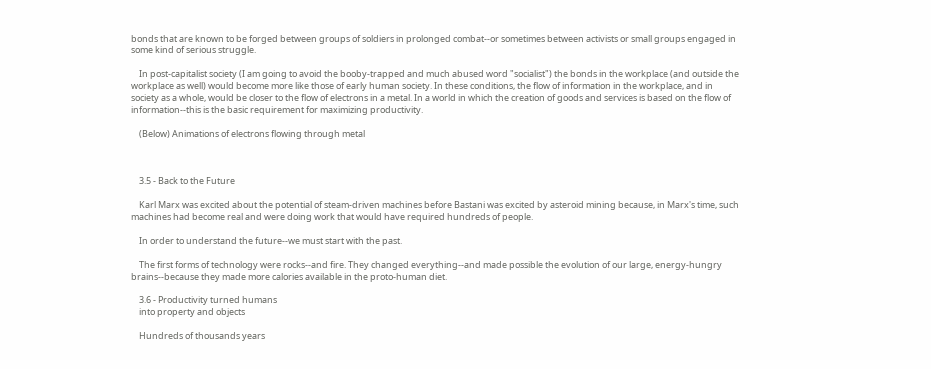bonds that are known to be forged between groups of soldiers in prolonged combat--or sometimes between activists or small groups engaged in some kind of serious struggle.

    In post-capitalist society (I am going to avoid the booby-trapped and much abused word "socialist") the bonds in the workplace (and outside the workplace as well) would become more like those of early human society. In these conditions, the flow of information in the workplace, and in society as a whole, would be closer to the flow of electrons in a metal. In a world in which the creation of goods and services is based on the flow of information--this is the basic requirement for maximizing productivity.

    (Below) Animations of electrons flowing through metal



    3.5 - Back to the Future

    Karl Marx was excited about the potential of steam-driven machines before Bastani was excited by asteroid mining because, in Marx's time, such machines had become real and were doing work that would have required hundreds of people.

    In order to understand the future--we must start with the past.

    The first forms of technology were rocks--and fire. They changed everything--and made possible the evolution of our large, energy-hungry brains--because they made more calories available in the proto-human diet.

    3.6 - Productivity turned humans
    into property and objects

    Hundreds of thousands years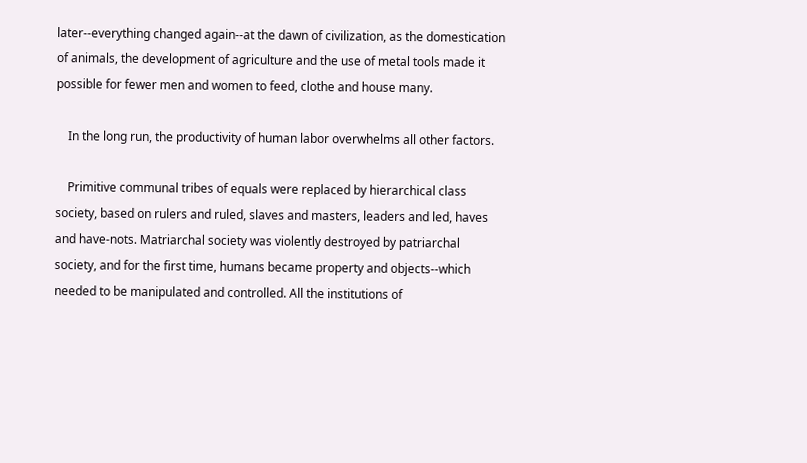later--everything changed again--at the dawn of civilization, as the domestication of animals, the development of agriculture and the use of metal tools made it possible for fewer men and women to feed, clothe and house many.

    In the long run, the productivity of human labor overwhelms all other factors.

    Primitive communal tribes of equals were replaced by hierarchical class society, based on rulers and ruled, slaves and masters, leaders and led, haves and have-nots. Matriarchal society was violently destroyed by patriarchal society, and for the first time, humans became property and objects--which needed to be manipulated and controlled. All the institutions of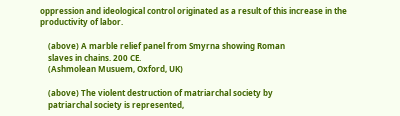oppression and ideological control originated as a result of this increase in the productivity of labor.

    (above) A marble relief panel from Smyrna showing Roman
    slaves in chains. 200 CE.
    (Ashmolean Musuem, Oxford, UK)

    (above) The violent destruction of matriarchal society by
    patriarchal society is represented,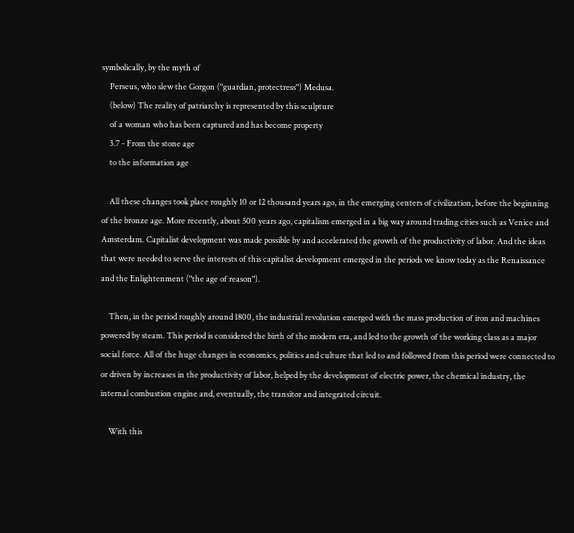symbolically, by the myth of
    Perseus, who slew the Gorgon ("guardian, protectress") Medusa.
    (below) The reality of patriarchy is represented by this sculpture
    of a woman who has been captured and has become property
    3.7 - From the stone age
    to the information age

    All these changes took place roughly 10 or 12 thousand years ago, in the emerging centers of civilization, before the beginning of the bronze age. More recently, about 500 years ago, capitalism emerged in a big way around trading cities such as Venice and Amsterdam. Capitalist development was made possible by and accelerated the growth of the productivity of labor. And the ideas that were needed to serve the interests of this capitalist development emerged in the periods we know today as the Renaissance and the Enlightenment ("the age of reason").

    Then, in the period roughly around 1800, the industrial revolution emerged with the mass production of iron and machines powered by steam. This period is considered the birth of the modern era, and led to the growth of the working class as a major social force. All of the huge changes in economics, politics and culture that led to and followed from this period were connected to or driven by increases in the productivity of labor, helped by the development of electric power, the chemical industry, the internal combustion engine and, eventually, the transitor and integrated circuit.

    With this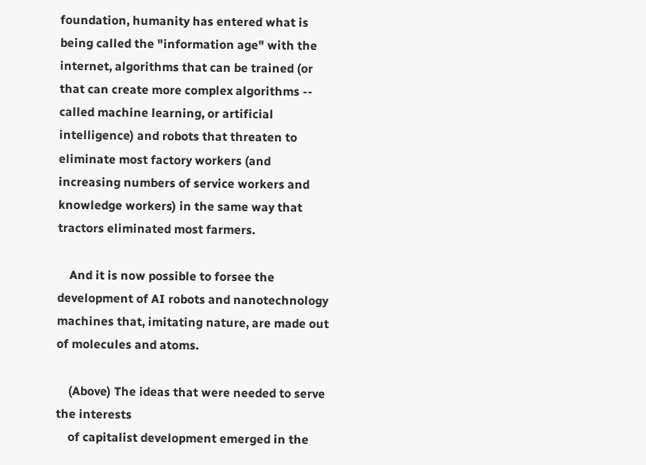foundation, humanity has entered what is being called the "information age" with the internet, algorithms that can be trained (or that can create more complex algorithms -- called machine learning, or artificial intelligence) and robots that threaten to eliminate most factory workers (and increasing numbers of service workers and knowledge workers) in the same way that tractors eliminated most farmers.

    And it is now possible to forsee the development of AI robots and nanotechnology machines that, imitating nature, are made out of molecules and atoms.

    (Above) The ideas that were needed to serve the interests
    of capitalist development emerged in the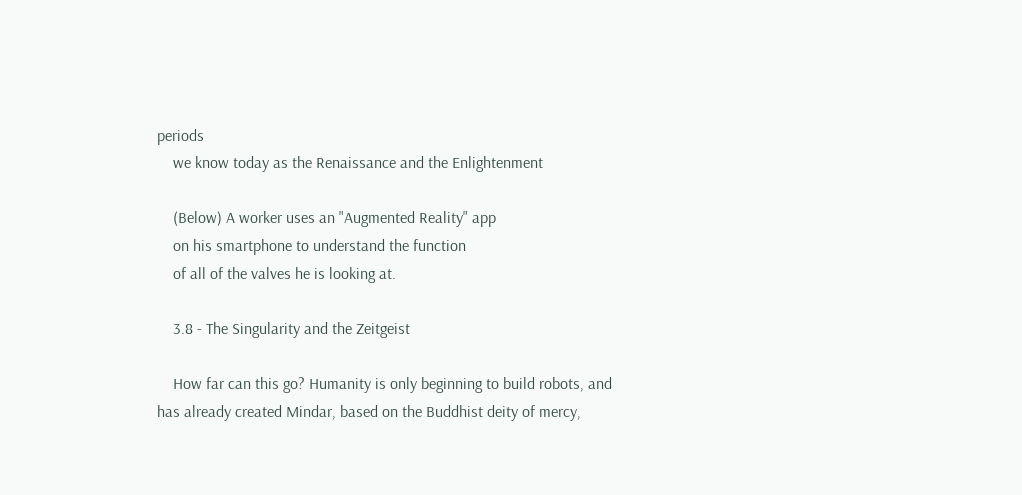periods
    we know today as the Renaissance and the Enlightenment

    (Below) A worker uses an "Augmented Reality" app
    on his smartphone to understand the function
    of all of the valves he is looking at.

    3.8 - The Singularity and the Zeitgeist

    How far can this go? Humanity is only beginning to build robots, and has already created Mindar, based on the Buddhist deity of mercy,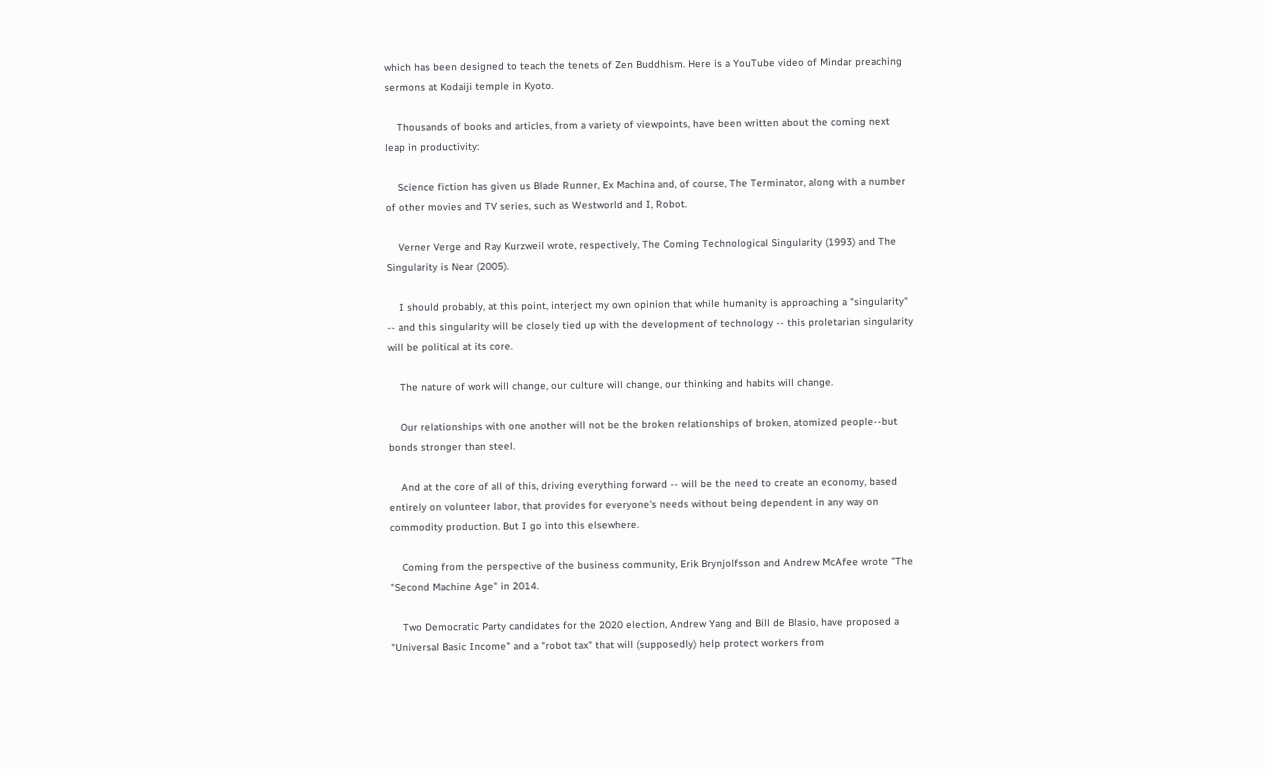which has been designed to teach the tenets of Zen Buddhism. Here is a YouTube video of Mindar preaching sermons at Kodaiji temple in Kyoto.

    Thousands of books and articles, from a variety of viewpoints, have been written about the coming next leap in productivity:

    Science fiction has given us Blade Runner, Ex Machina and, of course, The Terminator, along with a number of other movies and TV series, such as Westworld and I, Robot.

    Verner Verge and Ray Kurzweil wrote, respectively, The Coming Technological Singularity (1993) and The Singularity is Near (2005).

    I should probably, at this point, interject my own opinion that while humanity is approaching a "singularity" -- and this singularity will be closely tied up with the development of technology -- this proletarian singularity will be political at its core.

    The nature of work will change, our culture will change, our thinking and habits will change.

    Our relationships with one another will not be the broken relationships of broken, atomized people--but bonds stronger than steel.

    And at the core of all of this, driving everything forward -- will be the need to create an economy, based entirely on volunteer labor, that provides for everyone's needs without being dependent in any way on commodity production. But I go into this elsewhere.

    Coming from the perspective of the business community, Erik Brynjolfsson and Andrew McAfee wrote "The "Second Machine Age" in 2014.

    Two Democratic Party candidates for the 2020 election, Andrew Yang and Bill de Blasio, have proposed a "Universal Basic Income" and a "robot tax" that will (supposedly) help protect workers from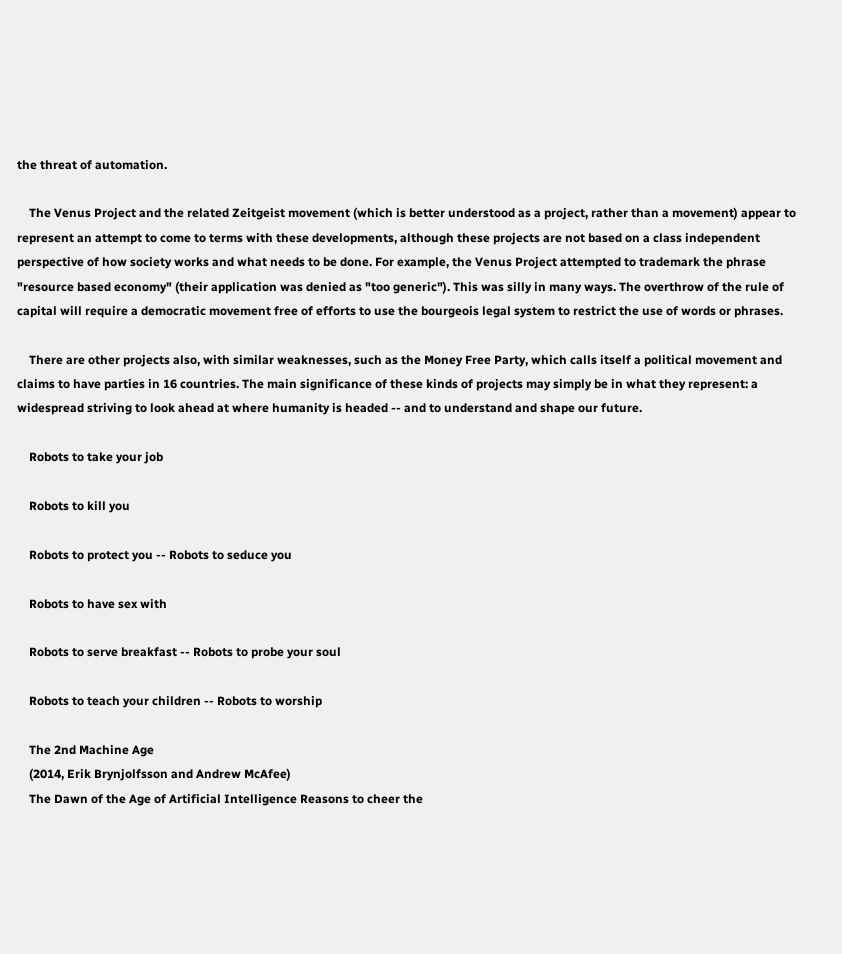the threat of automation.

    The Venus Project and the related Zeitgeist movement (which is better understood as a project, rather than a movement) appear to represent an attempt to come to terms with these developments, although these projects are not based on a class independent perspective of how society works and what needs to be done. For example, the Venus Project attempted to trademark the phrase "resource based economy" (their application was denied as "too generic"). This was silly in many ways. The overthrow of the rule of capital will require a democratic movement free of efforts to use the bourgeois legal system to restrict the use of words or phrases.

    There are other projects also, with similar weaknesses, such as the Money Free Party, which calls itself a political movement and claims to have parties in 16 countries. The main significance of these kinds of projects may simply be in what they represent: a widespread striving to look ahead at where humanity is headed -- and to understand and shape our future.

    Robots to take your job

    Robots to kill you

    Robots to protect you -- Robots to seduce you

    Robots to have sex with

    Robots to serve breakfast -- Robots to probe your soul

    Robots to teach your children -- Robots to worship

    The 2nd Machine Age
    (2014, Erik Brynjolfsson and Andrew McAfee)
    The Dawn of the Age of Artificial Intelligence Reasons to cheer the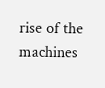rise of the machines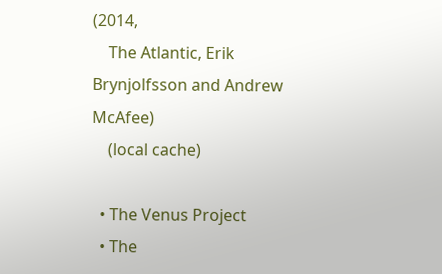(2014,
    The Atlantic, Erik Brynjolfsson and Andrew McAfee)
    (local cache)

  • The Venus Project
  • The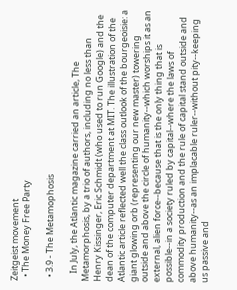Zeitgeist movement
  • The Money Free Party

  • 3.9 - The Metamophosis

    In July, the Atlantic magazine carried an article, The Metamorphosis, by a trio of authors, including no less than Henry Kissinger, Eric Schmidt (who used to run Google) and the dean of the computer department at MIT. The illustration of the Atlantic article reflected well the class outlook of the bourgeoisie: a giant glowing orb (representing our new master) towering outside and above the circle of humanity--which worships it as an external, alien force--because that is the only thing that is possible--in a society ruled by capital--where the laws of commodity production and the rule of capital stand outside and above humanity--as an implacable ruler--without pity--keeping us passive and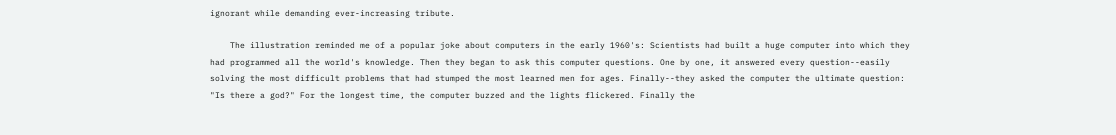ignorant while demanding ever-increasing tribute.

    The illustration reminded me of a popular joke about computers in the early 1960's: Scientists had built a huge computer into which they had programmed all the world's knowledge. Then they began to ask this computer questions. One by one, it answered every question--easily solving the most difficult problems that had stumped the most learned men for ages. Finally--they asked the computer the ultimate question: "Is there a god?" For the longest time, the computer buzzed and the lights flickered. Finally the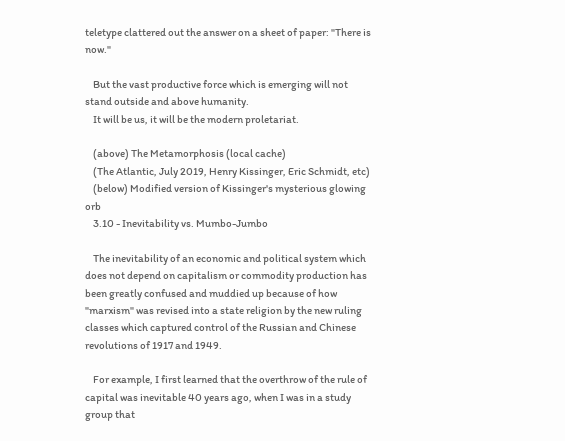teletype clattered out the answer on a sheet of paper: "There is now."

    But the vast productive force which is emerging will not stand outside and above humanity.
    It will be us, it will be the modern proletariat.

    (above) The Metamorphosis (local cache)
    (The Atlantic, July 2019, Henry Kissinger, Eric Schmidt, etc)
    (below) Modified version of Kissinger's mysterious glowing orb
    3.10 - Inevitability vs. Mumbo-Jumbo

    The inevitability of an economic and political system which does not depend on capitalism or commodity production has been greatly confused and muddied up because of how "marxism" was revised into a state religion by the new ruling classes which captured control of the Russian and Chinese revolutions of 1917 and 1949.

    For example, I first learned that the overthrow of the rule of capital was inevitable 40 years ago, when I was in a study group that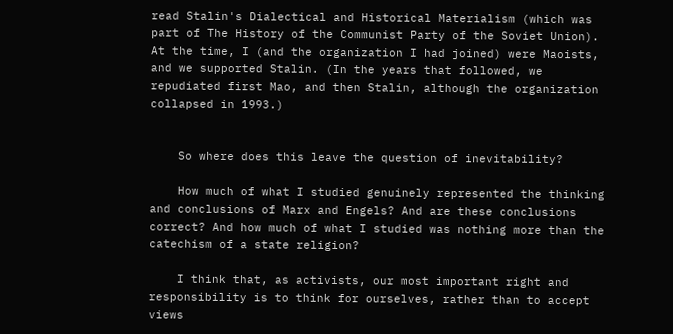read Stalin's Dialectical and Historical Materialism (which was part of The History of the Communist Party of the Soviet Union). At the time, I (and the organization I had joined) were Maoists, and we supported Stalin. (In the years that followed, we repudiated first Mao, and then Stalin, although the organization collapsed in 1993.)


    So where does this leave the question of inevitability?

    How much of what I studied genuinely represented the thinking and conclusions of Marx and Engels? And are these conclusions correct? And how much of what I studied was nothing more than the catechism of a state religion?

    I think that, as activists, our most important right and responsibility is to think for ourselves, rather than to accept views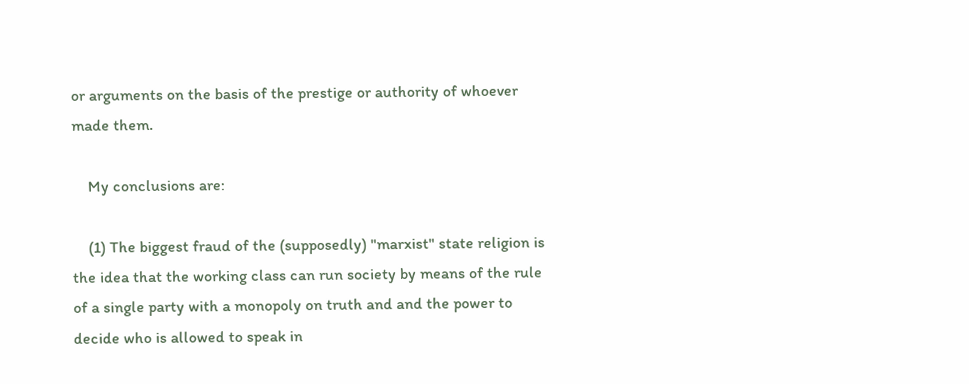or arguments on the basis of the prestige or authority of whoever made them.

    My conclusions are:

    (1) The biggest fraud of the (supposedly) "marxist" state religion is the idea that the working class can run society by means of the rule of a single party with a monopoly on truth and and the power to decide who is allowed to speak in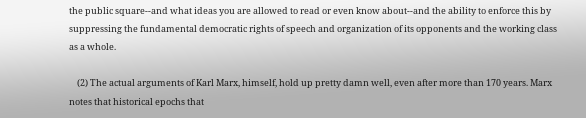the public square--and what ideas you are allowed to read or even know about--and the ability to enforce this by suppressing the fundamental democratic rights of speech and organization of its opponents and the working class as a whole.

    (2) The actual arguments of Karl Marx, himself, hold up pretty damn well, even after more than 170 years. Marx notes that historical epochs that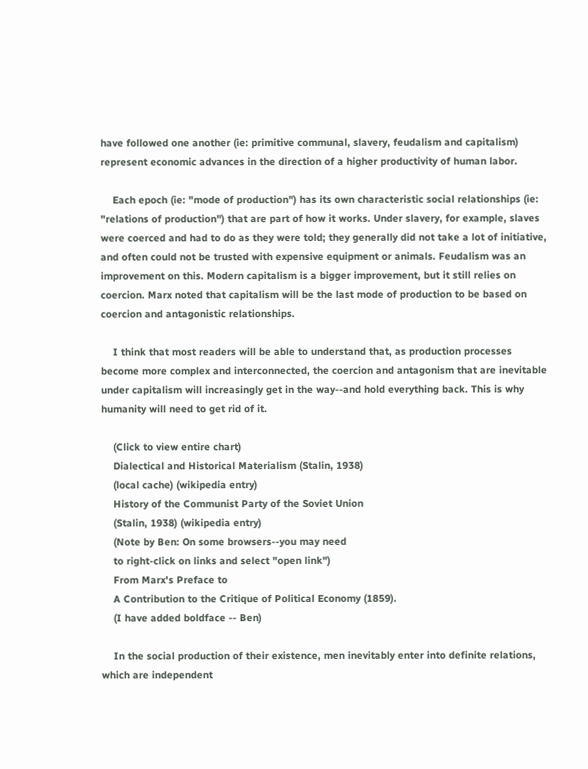have followed one another (ie: primitive communal, slavery, feudalism and capitalism) represent economic advances in the direction of a higher productivity of human labor.

    Each epoch (ie: "mode of production") has its own characteristic social relationships (ie: "relations of production") that are part of how it works. Under slavery, for example, slaves were coerced and had to do as they were told; they generally did not take a lot of initiative, and often could not be trusted with expensive equipment or animals. Feudalism was an improvement on this. Modern capitalism is a bigger improvement, but it still relies on coercion. Marx noted that capitalism will be the last mode of production to be based on coercion and antagonistic relationships.

    I think that most readers will be able to understand that, as production processes become more complex and interconnected, the coercion and antagonism that are inevitable under capitalism will increasingly get in the way--and hold everything back. This is why humanity will need to get rid of it.

    (Click to view entire chart)
    Dialectical and Historical Materialism (Stalin, 1938)
    (local cache) (wikipedia entry)
    History of the Communist Party of the Soviet Union
    (Stalin, 1938) (wikipedia entry)
    (Note by Ben: On some browsers--you may need
    to right-click on links and select "open link")
    From Marx's Preface to
    A Contribution to the Critique of Political Economy (1859).
    (I have added boldface -- Ben)

    In the social production of their existence, men inevitably enter into definite relations, which are independent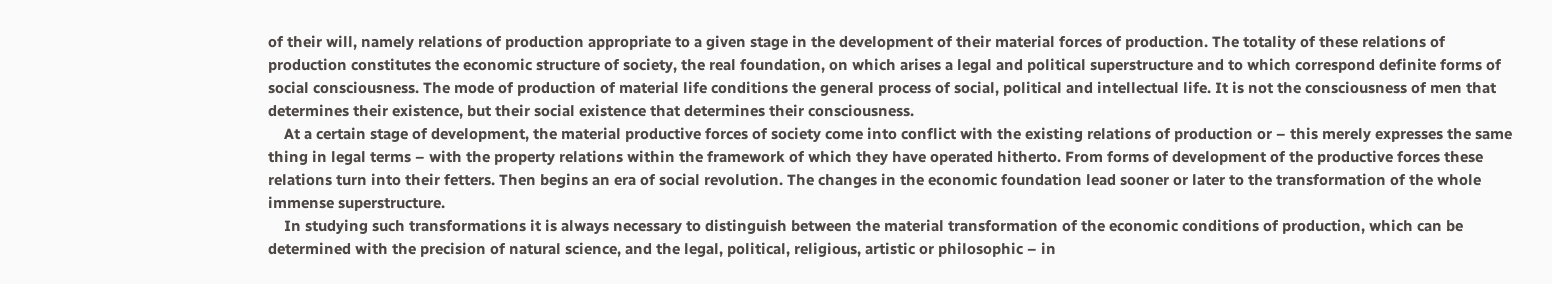of their will, namely relations of production appropriate to a given stage in the development of their material forces of production. The totality of these relations of production constitutes the economic structure of society, the real foundation, on which arises a legal and political superstructure and to which correspond definite forms of social consciousness. The mode of production of material life conditions the general process of social, political and intellectual life. It is not the consciousness of men that determines their existence, but their social existence that determines their consciousness.
    At a certain stage of development, the material productive forces of society come into conflict with the existing relations of production or – this merely expresses the same thing in legal terms – with the property relations within the framework of which they have operated hitherto. From forms of development of the productive forces these relations turn into their fetters. Then begins an era of social revolution. The changes in the economic foundation lead sooner or later to the transformation of the whole immense superstructure.
    In studying such transformations it is always necessary to distinguish between the material transformation of the economic conditions of production, which can be determined with the precision of natural science, and the legal, political, religious, artistic or philosophic – in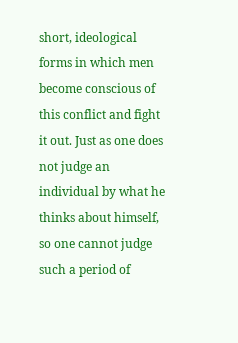short, ideological forms in which men become conscious of this conflict and fight it out. Just as one does not judge an individual by what he thinks about himself, so one cannot judge such a period of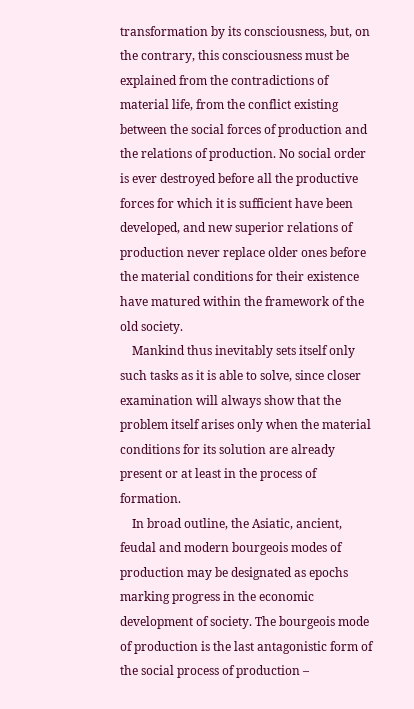transformation by its consciousness, but, on the contrary, this consciousness must be explained from the contradictions of material life, from the conflict existing between the social forces of production and the relations of production. No social order is ever destroyed before all the productive forces for which it is sufficient have been developed, and new superior relations of production never replace older ones before the material conditions for their existence have matured within the framework of the old society.
    Mankind thus inevitably sets itself only such tasks as it is able to solve, since closer examination will always show that the problem itself arises only when the material conditions for its solution are already present or at least in the process of formation.
    In broad outline, the Asiatic, ancient, feudal and modern bourgeois modes of production may be designated as epochs marking progress in the economic development of society. The bourgeois mode of production is the last antagonistic form of the social process of production –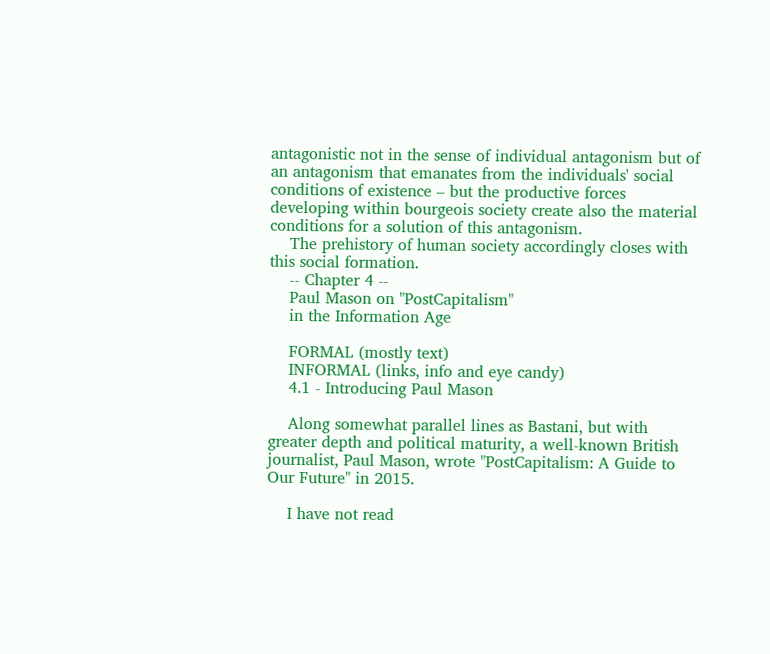antagonistic not in the sense of individual antagonism but of an antagonism that emanates from the individuals' social conditions of existence – but the productive forces developing within bourgeois society create also the material conditions for a solution of this antagonism.
    The prehistory of human society accordingly closes with this social formation.
    -- Chapter 4 --
    Paul Mason on "PostCapitalism"
    in the Information Age

    FORMAL (mostly text)
    INFORMAL (links, info and eye candy)
    4.1 - Introducing Paul Mason

    Along somewhat parallel lines as Bastani, but with greater depth and political maturity, a well-known British journalist, Paul Mason, wrote "PostCapitalism: A Guide to Our Future" in 2015.

    I have not read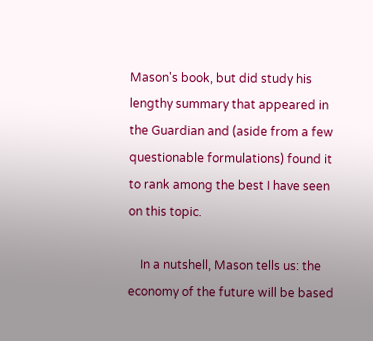Mason's book, but did study his lengthy summary that appeared in the Guardian and (aside from a few questionable formulations) found it to rank among the best I have seen on this topic.

    In a nutshell, Mason tells us: the economy of the future will be based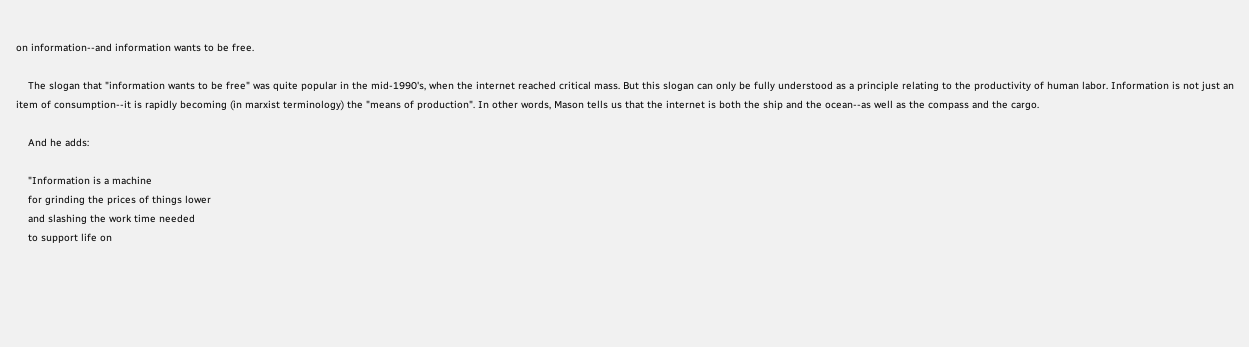on information--and information wants to be free.

    The slogan that "information wants to be free" was quite popular in the mid-1990's, when the internet reached critical mass. But this slogan can only be fully understood as a principle relating to the productivity of human labor. Information is not just an item of consumption--it is rapidly becoming (in marxist terminology) the "means of production". In other words, Mason tells us that the internet is both the ship and the ocean--as well as the compass and the cargo.

    And he adds:

    "Information is a machine
    for grinding the prices of things lower
    and slashing the work time needed
    to support life on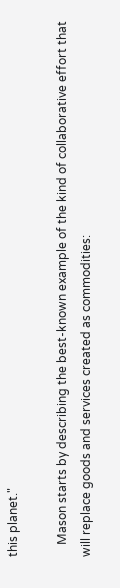this planet."

    Mason starts by describing the best-known example of the kind of collaborative effort that will replace goods and services created as commodities: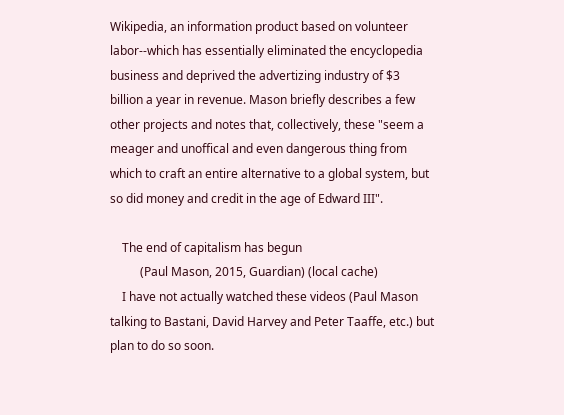Wikipedia, an information product based on volunteer labor--which has essentially eliminated the encyclopedia business and deprived the advertizing industry of $3 billion a year in revenue. Mason briefly describes a few other projects and notes that, collectively, these "seem a meager and unoffical and even dangerous thing from which to craft an entire alternative to a global system, but so did money and credit in the age of Edward III".

    The end of capitalism has begun
          (Paul Mason, 2015, Guardian) (local cache)
    I have not actually watched these videos (Paul Mason talking to Bastani, David Harvey and Peter Taaffe, etc.) but plan to do so soon.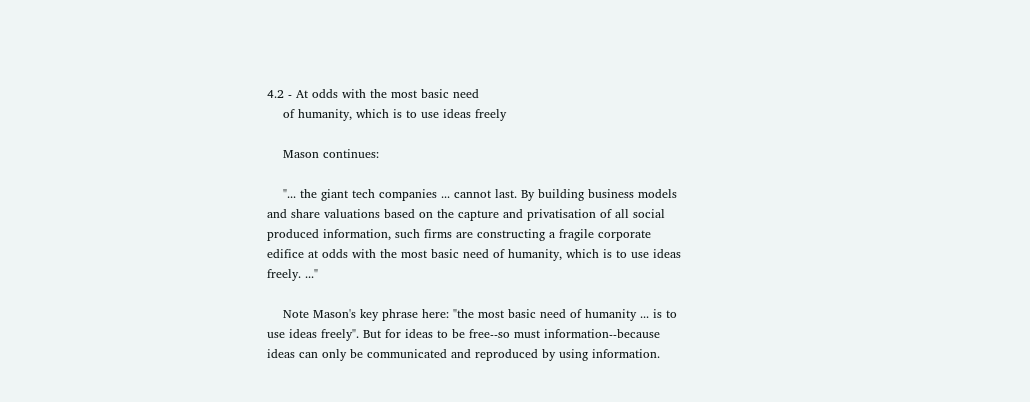4.2 - At odds with the most basic need
    of humanity, which is to use ideas freely

    Mason continues:

    "... the giant tech companies ... cannot last. By building business models and share valuations based on the capture and privatisation of all social produced information, such firms are constructing a fragile corporate edifice at odds with the most basic need of humanity, which is to use ideas freely. ..."

    Note Mason's key phrase here: "the most basic need of humanity ... is to use ideas freely". But for ideas to be free--so must information--because ideas can only be communicated and reproduced by using information.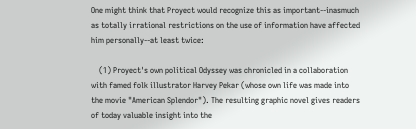One might think that Proyect would recognize this as important--inasmuch as totally irrational restrictions on the use of information have affected him personally--at least twice:

    (1) Proyect's own political Odyssey was chronicled in a collaboration with famed folk illustrator Harvey Pekar (whose own life was made into the movie "American Splendor"). The resulting graphic novel gives readers of today valuable insight into the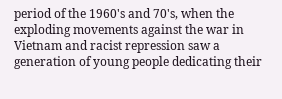period of the 1960's and 70's, when the exploding movements against the war in Vietnam and racist repression saw a generation of young people dedicating their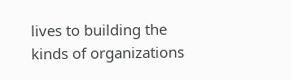lives to building the kinds of organizations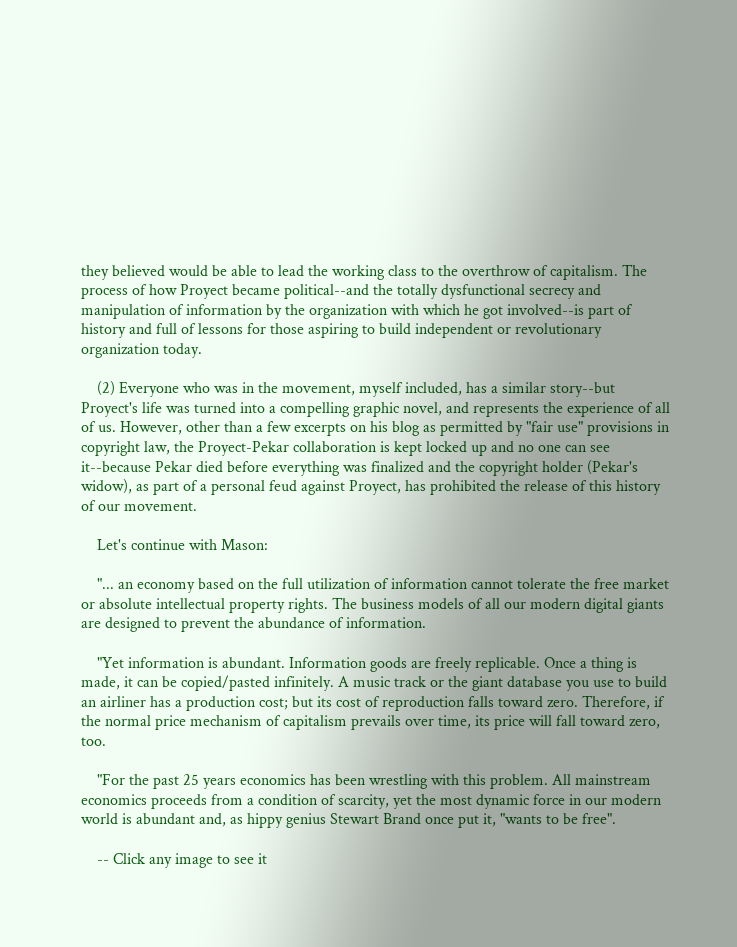they believed would be able to lead the working class to the overthrow of capitalism. The process of how Proyect became political--and the totally dysfunctional secrecy and manipulation of information by the organization with which he got involved--is part of history and full of lessons for those aspiring to build independent or revolutionary organization today.

    (2) Everyone who was in the movement, myself included, has a similar story--but Proyect's life was turned into a compelling graphic novel, and represents the experience of all of us. However, other than a few excerpts on his blog as permitted by "fair use" provisions in copyright law, the Proyect-Pekar collaboration is kept locked up and no one can see it--because Pekar died before everything was finalized and the copyright holder (Pekar's widow), as part of a personal feud against Proyect, has prohibited the release of this history of our movement.

    Let's continue with Mason:

    "... an economy based on the full utilization of information cannot tolerate the free market or absolute intellectual property rights. The business models of all our modern digital giants are designed to prevent the abundance of information.

    "Yet information is abundant. Information goods are freely replicable. Once a thing is made, it can be copied/pasted infinitely. A music track or the giant database you use to build an airliner has a production cost; but its cost of reproduction falls toward zero. Therefore, if the normal price mechanism of capitalism prevails over time, its price will fall toward zero, too.

    "For the past 25 years economics has been wrestling with this problem. All mainstream economics proceeds from a condition of scarcity, yet the most dynamic force in our modern world is abundant and, as hippy genius Stewart Brand once put it, "wants to be free".

    -- Click any image to see it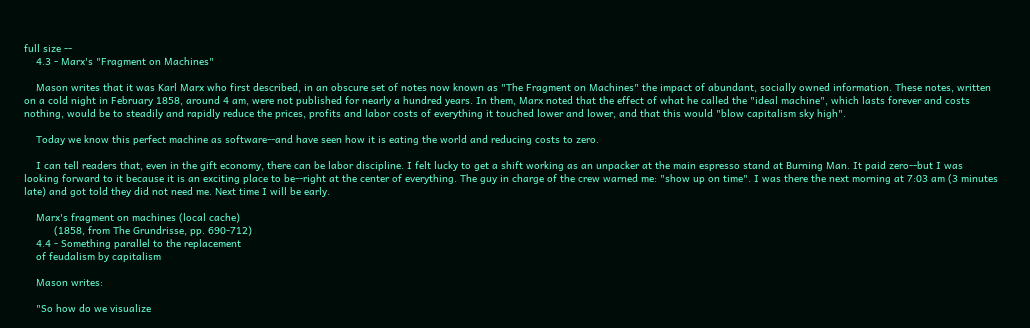full size --
    4.3 - Marx's "Fragment on Machines"

    Mason writes that it was Karl Marx who first described, in an obscure set of notes now known as "The Fragment on Machines" the impact of abundant, socially owned information. These notes, written on a cold night in February 1858, around 4 am, were not published for nearly a hundred years. In them, Marx noted that the effect of what he called the "ideal machine", which lasts forever and costs nothing, would be to steadily and rapidly reduce the prices, profits and labor costs of everything it touched lower and lower, and that this would "blow capitalism sky high".

    Today we know this perfect machine as software--and have seen how it is eating the world and reducing costs to zero.

    I can tell readers that, even in the gift economy, there can be labor discipline. I felt lucky to get a shift working as an unpacker at the main espresso stand at Burning Man. It paid zero--but I was looking forward to it because it is an exciting place to be--right at the center of everything. The guy in charge of the crew warned me: "show up on time". I was there the next morning at 7:03 am (3 minutes late) and got told they did not need me. Next time I will be early.

    Marx's fragment on machines (local cache)
          (1858, from The Grundrisse, pp. 690-712)
    4.4 - Something parallel to the replacement
    of feudalism by capitalism

    Mason writes:

    "So how do we visualize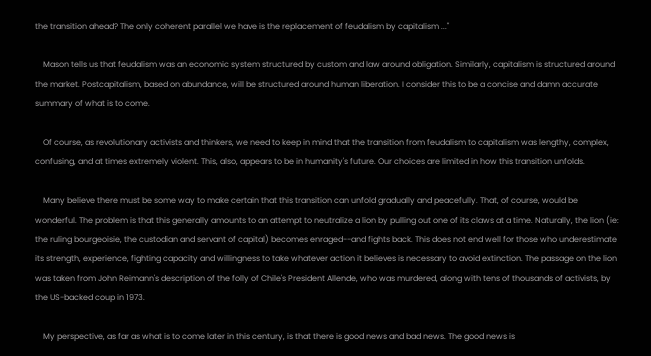the transition ahead? The only coherent parallel we have is the replacement of feudalism by capitalism ..."

    Mason tells us that feudalism was an economic system structured by custom and law around obligation. Similarly, capitalism is structured around the market. Postcapitalism, based on abundance, will be structured around human liberation. I consider this to be a concise and damn accurate summary of what is to come.

    Of course, as revolutionary activists and thinkers, we need to keep in mind that the transition from feudalism to capitalism was lengthy, complex, confusing, and at times extremely violent. This, also, appears to be in humanity's future. Our choices are limited in how this transition unfolds.

    Many believe there must be some way to make certain that this transition can unfold gradually and peacefully. That, of course, would be wonderful. The problem is that this generally amounts to an attempt to neutralize a lion by pulling out one of its claws at a time. Naturally, the lion (ie: the ruling bourgeoisie, the custodian and servant of capital) becomes enraged--and fights back. This does not end well for those who underestimate its strength, experience, fighting capacity and willingness to take whatever action it believes is necessary to avoid extinction. The passage on the lion was taken from John Reimann's description of the folly of Chile's President Allende, who was murdered, along with tens of thousands of activists, by the US-backed coup in 1973.

    My perspective, as far as what is to come later in this century, is that there is good news and bad news. The good news is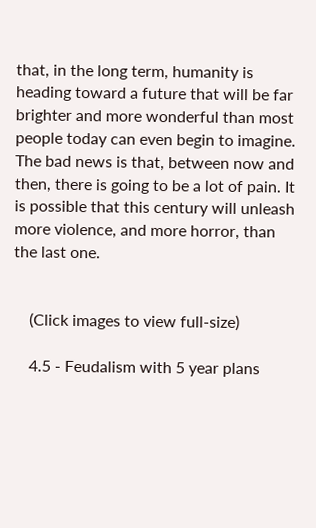that, in the long term, humanity is heading toward a future that will be far brighter and more wonderful than most people today can even begin to imagine. The bad news is that, between now and then, there is going to be a lot of pain. It is possible that this century will unleash more violence, and more horror, than the last one.


    (Click images to view full-size)

    4.5 - Feudalism with 5 year plans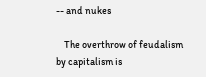-- and nukes

    The overthrow of feudalism by capitalism is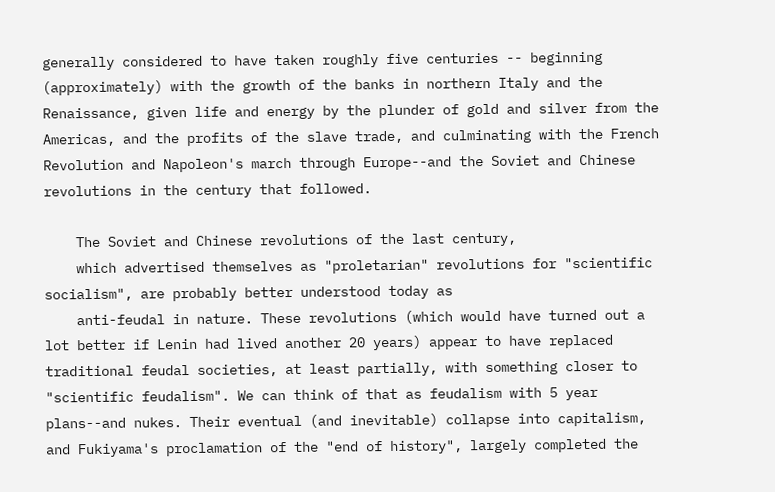generally considered to have taken roughly five centuries -- beginning (approximately) with the growth of the banks in northern Italy and the Renaissance, given life and energy by the plunder of gold and silver from the Americas, and the profits of the slave trade, and culminating with the French Revolution and Napoleon's march through Europe--and the Soviet and Chinese revolutions in the century that followed.

    The Soviet and Chinese revolutions of the last century,
    which advertised themselves as "proletarian" revolutions for "scientific socialism", are probably better understood today as
    anti-feudal in nature. These revolutions (which would have turned out a lot better if Lenin had lived another 20 years) appear to have replaced traditional feudal societies, at least partially, with something closer to "scientific feudalism". We can think of that as feudalism with 5 year plans--and nukes. Their eventual (and inevitable) collapse into capitalism, and Fukiyama's proclamation of the "end of history", largely completed the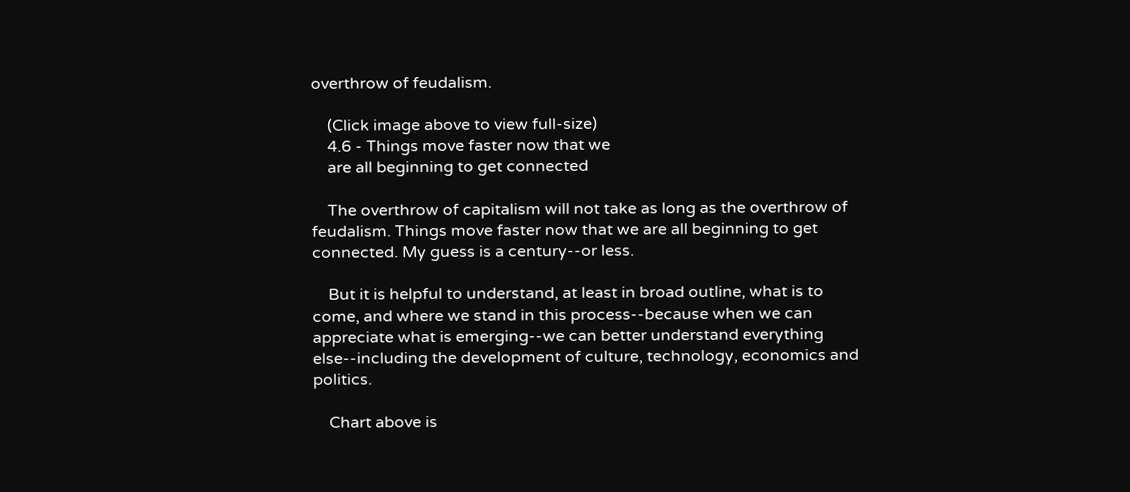overthrow of feudalism.

    (Click image above to view full-size)
    4.6 - Things move faster now that we
    are all beginning to get connected

    The overthrow of capitalism will not take as long as the overthrow of feudalism. Things move faster now that we are all beginning to get connected. My guess is a century--or less.

    But it is helpful to understand, at least in broad outline, what is to come, and where we stand in this process--because when we can appreciate what is emerging--we can better understand everything else--including the development of culture, technology, economics and politics.

    Chart above is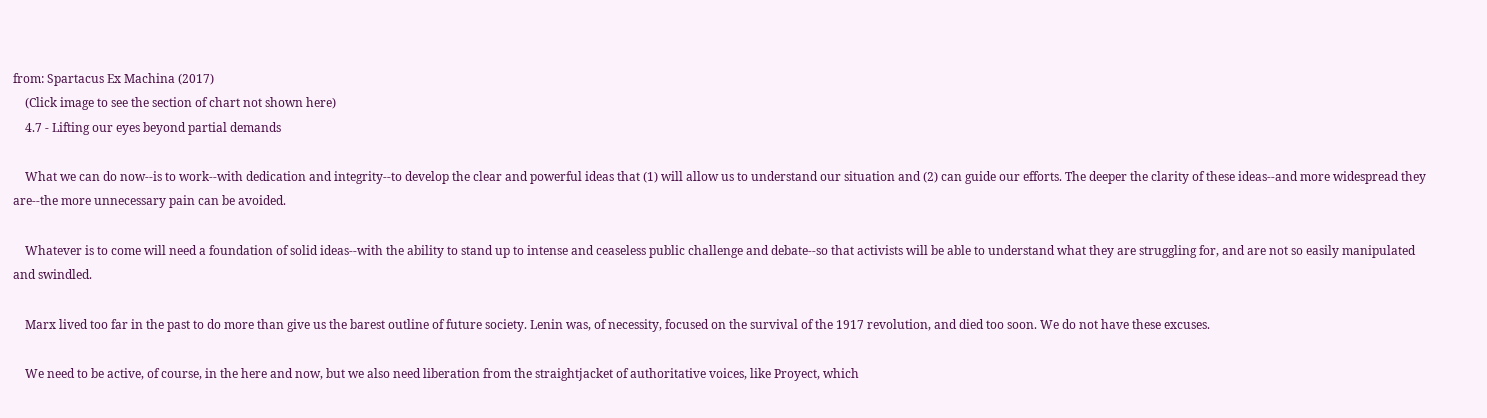from: Spartacus Ex Machina (2017)
    (Click image to see the section of chart not shown here)
    4.7 - Lifting our eyes beyond partial demands

    What we can do now--is to work--with dedication and integrity--to develop the clear and powerful ideas that (1) will allow us to understand our situation and (2) can guide our efforts. The deeper the clarity of these ideas--and more widespread they are--the more unnecessary pain can be avoided.

    Whatever is to come will need a foundation of solid ideas--with the ability to stand up to intense and ceaseless public challenge and debate--so that activists will be able to understand what they are struggling for, and are not so easily manipulated and swindled.

    Marx lived too far in the past to do more than give us the barest outline of future society. Lenin was, of necessity, focused on the survival of the 1917 revolution, and died too soon. We do not have these excuses.

    We need to be active, of course, in the here and now, but we also need liberation from the straightjacket of authoritative voices, like Proyect, which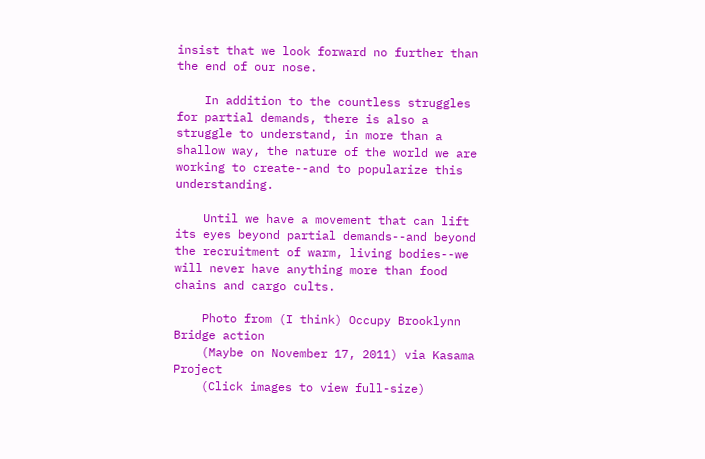insist that we look forward no further than the end of our nose.

    In addition to the countless struggles for partial demands, there is also a struggle to understand, in more than a shallow way, the nature of the world we are working to create--and to popularize this understanding.

    Until we have a movement that can lift its eyes beyond partial demands--and beyond the recruitment of warm, living bodies--we will never have anything more than food chains and cargo cults.

    Photo from (I think) Occupy Brooklynn Bridge action
    (Maybe on November 17, 2011) via Kasama Project
    (Click images to view full-size)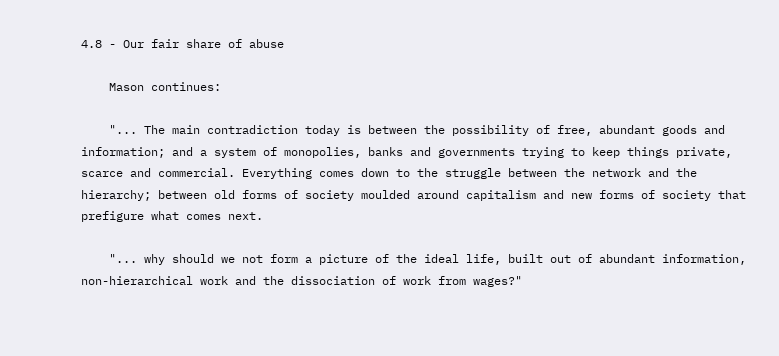4.8 - Our fair share of abuse

    Mason continues:

    "... The main contradiction today is between the possibility of free, abundant goods and information; and a system of monopolies, banks and governments trying to keep things private, scarce and commercial. Everything comes down to the struggle between the network and the hierarchy; between old forms of society moulded around capitalism and new forms of society that prefigure what comes next.

    "... why should we not form a picture of the ideal life, built out of abundant information, non-hierarchical work and the dissociation of work from wages?"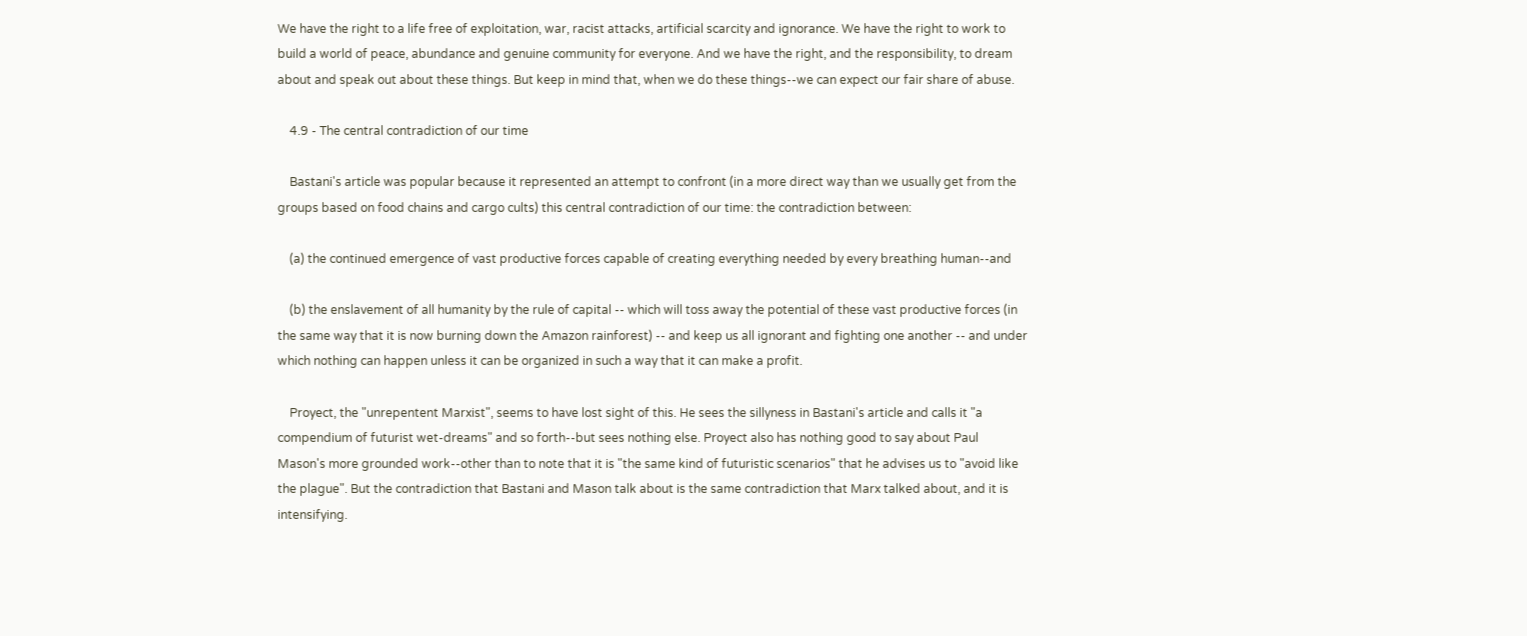We have the right to a life free of exploitation, war, racist attacks, artificial scarcity and ignorance. We have the right to work to build a world of peace, abundance and genuine community for everyone. And we have the right, and the responsibility, to dream about and speak out about these things. But keep in mind that, when we do these things--we can expect our fair share of abuse.

    4.9 - The central contradiction of our time

    Bastani's article was popular because it represented an attempt to confront (in a more direct way than we usually get from the groups based on food chains and cargo cults) this central contradiction of our time: the contradiction between:

    (a) the continued emergence of vast productive forces capable of creating everything needed by every breathing human--and

    (b) the enslavement of all humanity by the rule of capital -- which will toss away the potential of these vast productive forces (in the same way that it is now burning down the Amazon rainforest) -- and keep us all ignorant and fighting one another -- and under which nothing can happen unless it can be organized in such a way that it can make a profit.

    Proyect, the "unrepentent Marxist", seems to have lost sight of this. He sees the sillyness in Bastani's article and calls it "a compendium of futurist wet-dreams" and so forth--but sees nothing else. Proyect also has nothing good to say about Paul Mason's more grounded work--other than to note that it is "the same kind of futuristic scenarios" that he advises us to "avoid like the plague". But the contradiction that Bastani and Mason talk about is the same contradiction that Marx talked about, and it is intensifying.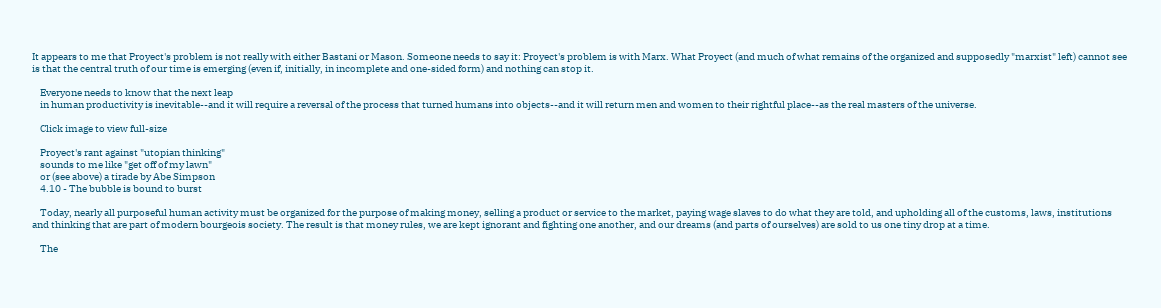It appears to me that Proyect's problem is not really with either Bastani or Mason. Someone needs to say it: Proyect's problem is with Marx. What Proyect (and much of what remains of the organized and supposedly "marxist" left) cannot see is that the central truth of our time is emerging (even if, initially, in incomplete and one-sided form) and nothing can stop it.

    Everyone needs to know that the next leap
    in human productivity is inevitable--and it will require a reversal of the process that turned humans into objects--and it will return men and women to their rightful place--as the real masters of the universe.

    Click image to view full-size

    Proyect's rant against "utopian thinking"
    sounds to me like "get off of my lawn"
    or (see above) a tirade by Abe Simpson
    4.10 - The bubble is bound to burst

    Today, nearly all purposeful human activity must be organized for the purpose of making money, selling a product or service to the market, paying wage slaves to do what they are told, and upholding all of the customs, laws, institutions and thinking that are part of modern bourgeois society. The result is that money rules, we are kept ignorant and fighting one another, and our dreams (and parts of ourselves) are sold to us one tiny drop at a time.

    The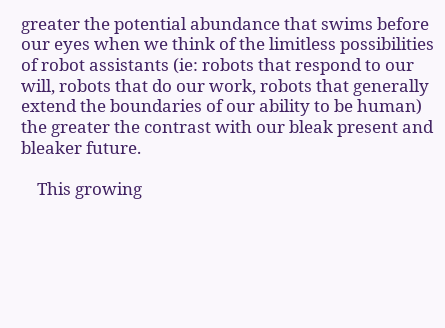greater the potential abundance that swims before our eyes when we think of the limitless possibilities of robot assistants (ie: robots that respond to our will, robots that do our work, robots that generally extend the boundaries of our ability to be human) the greater the contrast with our bleak present and bleaker future.

    This growing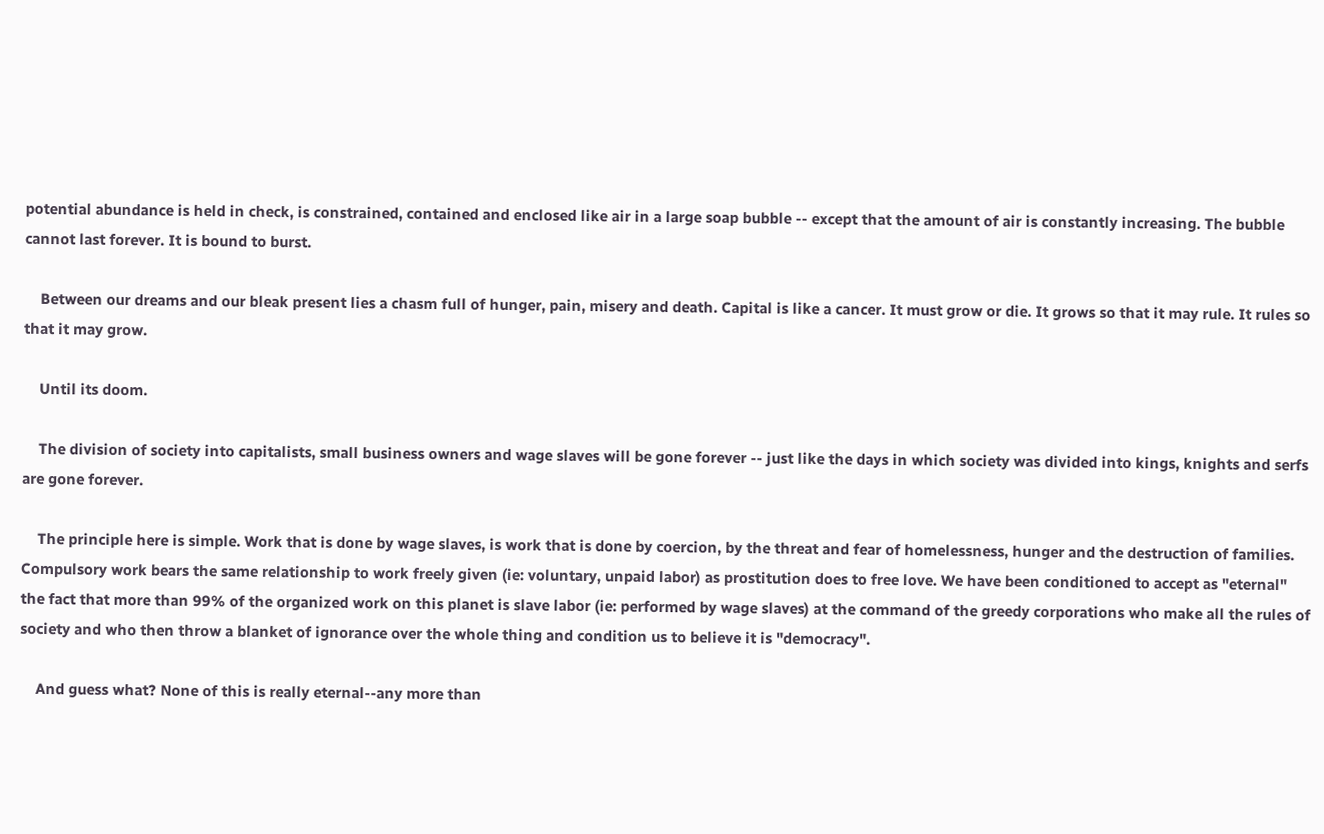potential abundance is held in check, is constrained, contained and enclosed like air in a large soap bubble -- except that the amount of air is constantly increasing. The bubble cannot last forever. It is bound to burst.

    Between our dreams and our bleak present lies a chasm full of hunger, pain, misery and death. Capital is like a cancer. It must grow or die. It grows so that it may rule. It rules so that it may grow.

    Until its doom.

    The division of society into capitalists, small business owners and wage slaves will be gone forever -- just like the days in which society was divided into kings, knights and serfs are gone forever.

    The principle here is simple. Work that is done by wage slaves, is work that is done by coercion, by the threat and fear of homelessness, hunger and the destruction of families. Compulsory work bears the same relationship to work freely given (ie: voluntary, unpaid labor) as prostitution does to free love. We have been conditioned to accept as "eternal" the fact that more than 99% of the organized work on this planet is slave labor (ie: performed by wage slaves) at the command of the greedy corporations who make all the rules of society and who then throw a blanket of ignorance over the whole thing and condition us to believe it is "democracy".

    And guess what? None of this is really eternal--any more than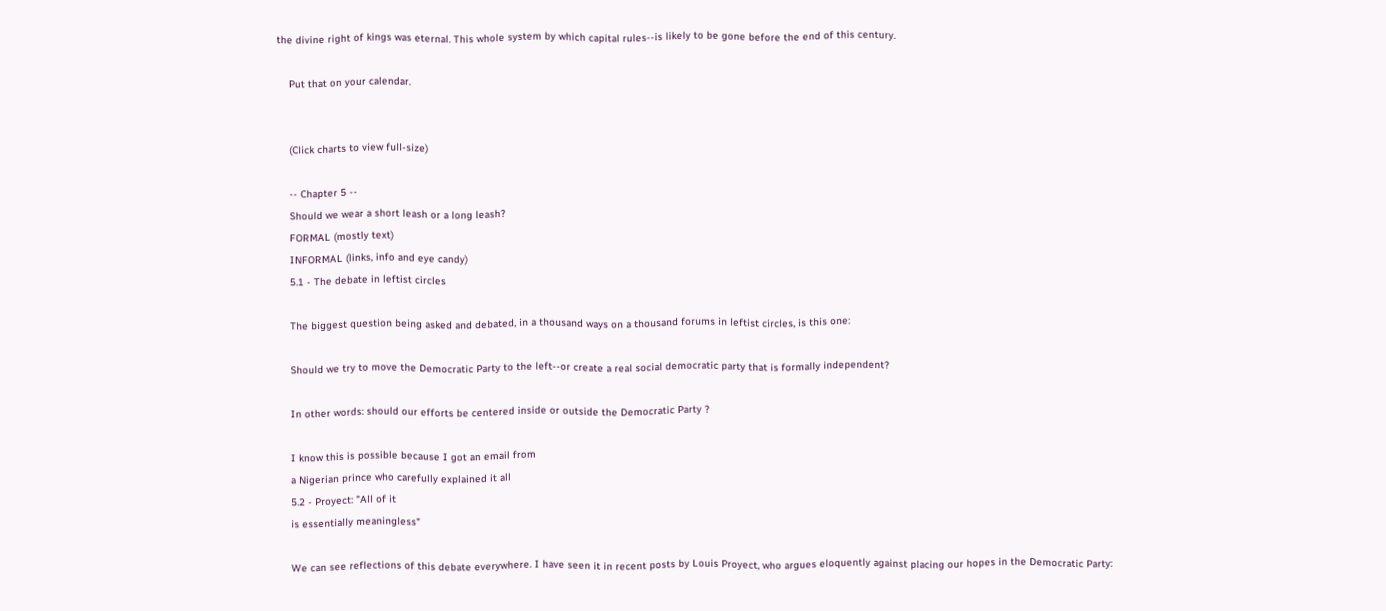the divine right of kings was eternal. This whole system by which capital rules--is likely to be gone before the end of this century.

    Put that on your calendar.


    (Click charts to view full-size)

    -- Chapter 5 --
    Should we wear a short leash or a long leash?
    FORMAL (mostly text)
    INFORMAL (links, info and eye candy)
    5.1 - The debate in leftist circles

    The biggest question being asked and debated, in a thousand ways on a thousand forums in leftist circles, is this one:

    Should we try to move the Democratic Party to the left--or create a real social democratic party that is formally independent?

    In other words: should our efforts be centered inside or outside the Democratic Party ?

    I know this is possible because I got an email from
    a Nigerian prince who carefully explained it all
    5.2 - Proyect: "All of it
    is essentially meaningless"

    We can see reflections of this debate everywhere. I have seen it in recent posts by Louis Proyect, who argues eloquently against placing our hopes in the Democratic Party: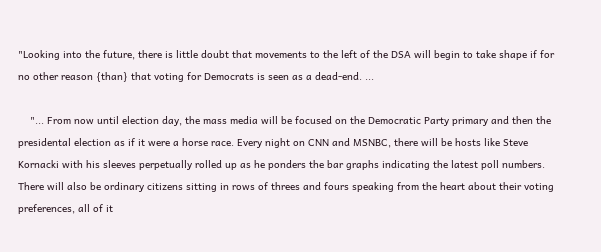"Looking into the future, there is little doubt that movements to the left of the DSA will begin to take shape if for no other reason {than} that voting for Democrats is seen as a dead-end. ...

    "... From now until election day, the mass media will be focused on the Democratic Party primary and then the presidental election as if it were a horse race. Every night on CNN and MSNBC, there will be hosts like Steve Kornacki with his sleeves perpetually rolled up as he ponders the bar graphs indicating the latest poll numbers. There will also be ordinary citizens sitting in rows of threes and fours speaking from the heart about their voting preferences, all of it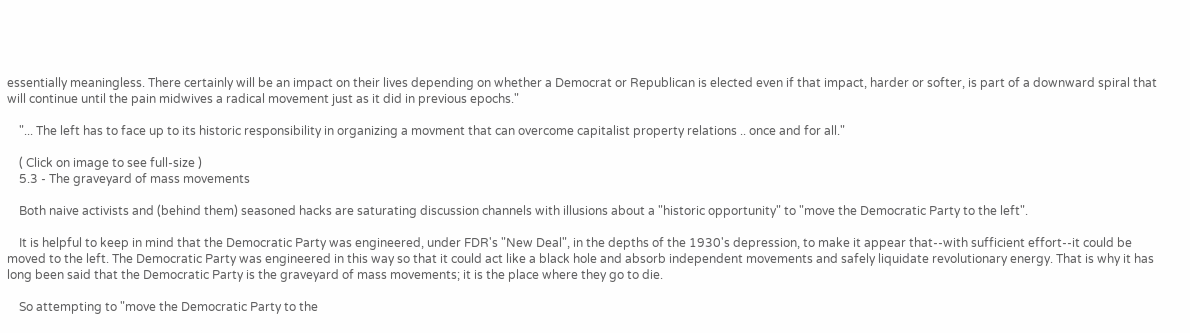essentially meaningless. There certainly will be an impact on their lives depending on whether a Democrat or Republican is elected even if that impact, harder or softer, is part of a downward spiral that will continue until the pain midwives a radical movement just as it did in previous epochs."

    "... The left has to face up to its historic responsibility in organizing a movment that can overcome capitalist property relations .. once and for all."

    ( Click on image to see full-size )
    5.3 - The graveyard of mass movements

    Both naive activists and (behind them) seasoned hacks are saturating discussion channels with illusions about a "historic opportunity" to "move the Democratic Party to the left".

    It is helpful to keep in mind that the Democratic Party was engineered, under FDR's "New Deal", in the depths of the 1930's depression, to make it appear that--with sufficient effort--it could be moved to the left. The Democratic Party was engineered in this way so that it could act like a black hole and absorb independent movements and safely liquidate revolutionary energy. That is why it has long been said that the Democratic Party is the graveyard of mass movements; it is the place where they go to die.

    So attempting to "move the Democratic Party to the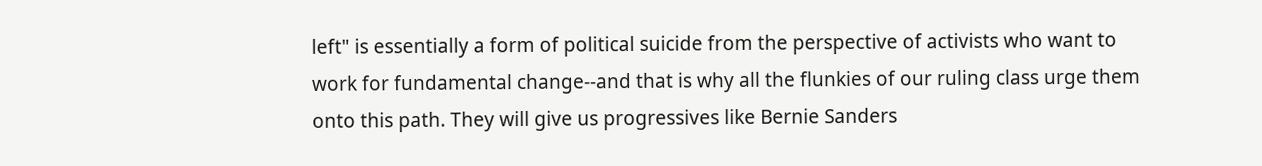left" is essentially a form of political suicide from the perspective of activists who want to work for fundamental change--and that is why all the flunkies of our ruling class urge them onto this path. They will give us progressives like Bernie Sanders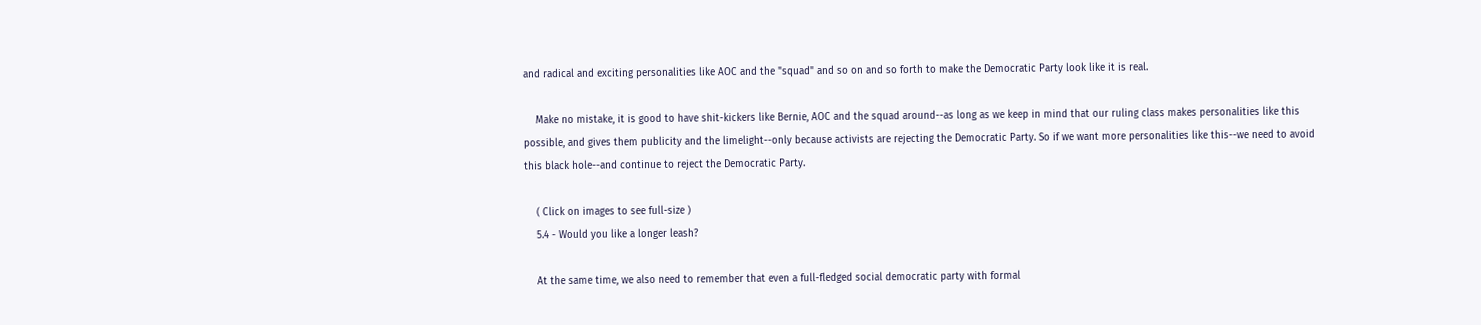and radical and exciting personalities like AOC and the "squad" and so on and so forth to make the Democratic Party look like it is real.

    Make no mistake, it is good to have shit-kickers like Bernie, AOC and the squad around--as long as we keep in mind that our ruling class makes personalities like this possible, and gives them publicity and the limelight--only because activists are rejecting the Democratic Party. So if we want more personalities like this--we need to avoid this black hole--and continue to reject the Democratic Party.

    ( Click on images to see full-size )
    5.4 - Would you like a longer leash?

    At the same time, we also need to remember that even a full-fledged social democratic party with formal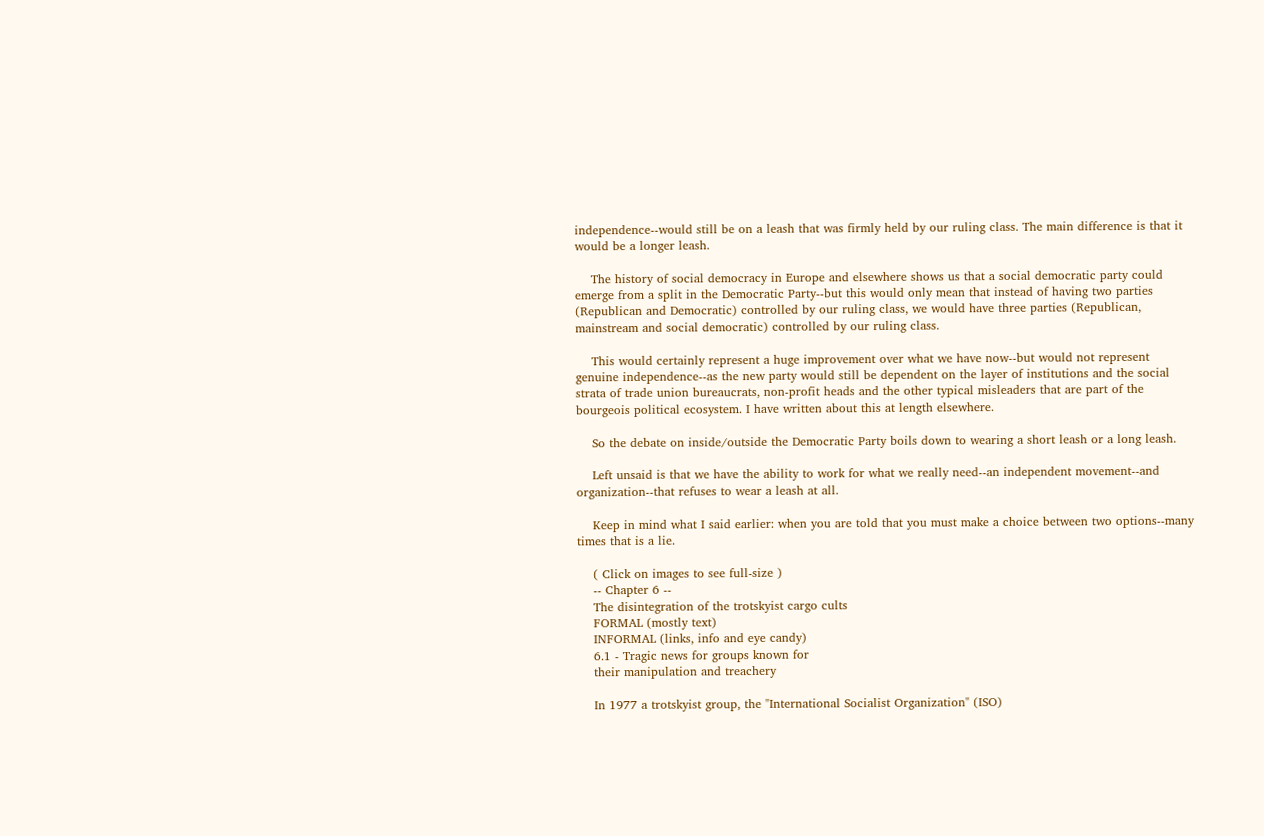independence--would still be on a leash that was firmly held by our ruling class. The main difference is that it would be a longer leash.

    The history of social democracy in Europe and elsewhere shows us that a social democratic party could emerge from a split in the Democratic Party--but this would only mean that instead of having two parties (Republican and Democratic) controlled by our ruling class, we would have three parties (Republican, mainstream and social democratic) controlled by our ruling class.

    This would certainly represent a huge improvement over what we have now--but would not represent genuine independence--as the new party would still be dependent on the layer of institutions and the social strata of trade union bureaucrats, non-profit heads and the other typical misleaders that are part of the bourgeois political ecosystem. I have written about this at length elsewhere.

    So the debate on inside/outside the Democratic Party boils down to wearing a short leash or a long leash.

    Left unsaid is that we have the ability to work for what we really need--an independent movement--and organization--that refuses to wear a leash at all.

    Keep in mind what I said earlier: when you are told that you must make a choice between two options--many times that is a lie.

    ( Click on images to see full-size )
    -- Chapter 6 --
    The disintegration of the trotskyist cargo cults
    FORMAL (mostly text)
    INFORMAL (links, info and eye candy)
    6.1 - Tragic news for groups known for
    their manipulation and treachery

    In 1977 a trotskyist group, the "International Socialist Organization" (ISO)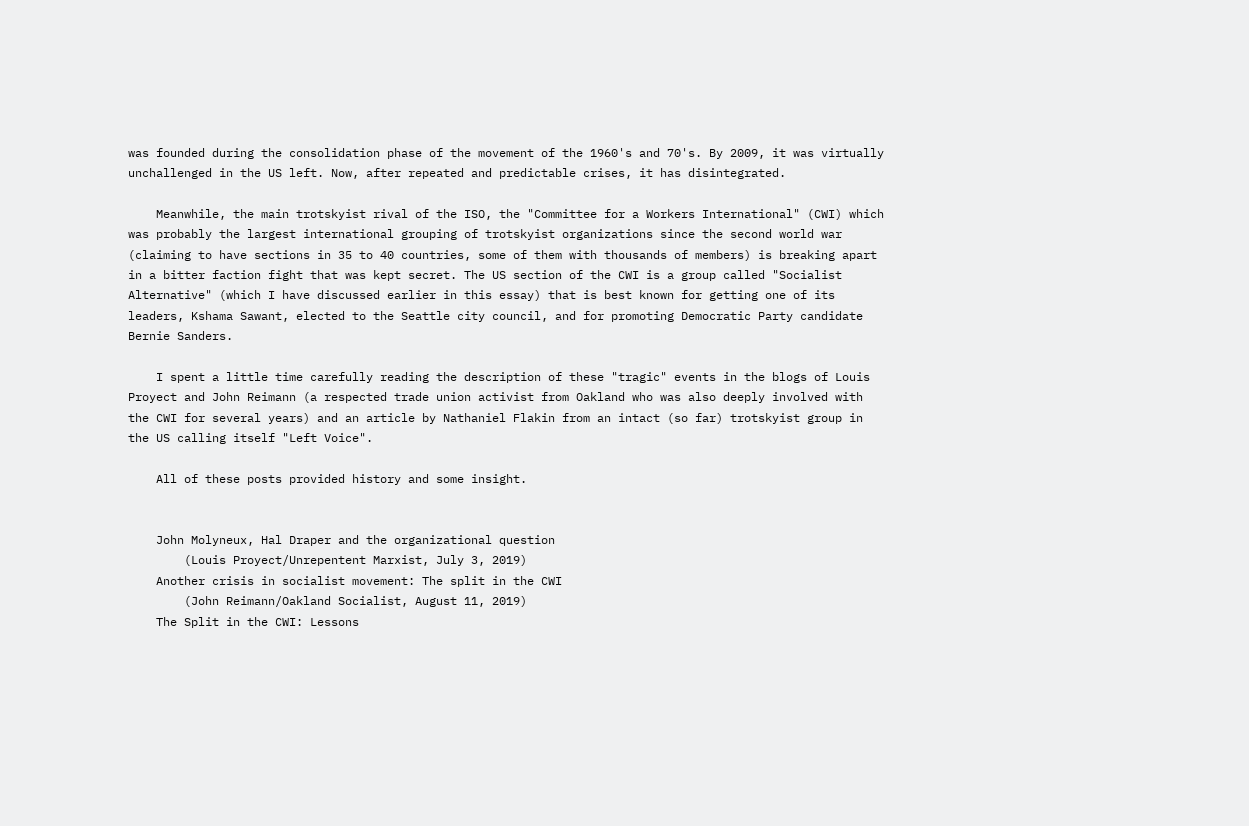was founded during the consolidation phase of the movement of the 1960's and 70's. By 2009, it was virtually unchallenged in the US left. Now, after repeated and predictable crises, it has disintegrated.

    Meanwhile, the main trotskyist rival of the ISO, the "Committee for a Workers International" (CWI) which was probably the largest international grouping of trotskyist organizations since the second world war (claiming to have sections in 35 to 40 countries, some of them with thousands of members) is breaking apart in a bitter faction fight that was kept secret. The US section of the CWI is a group called "Socialist Alternative" (which I have discussed earlier in this essay) that is best known for getting one of its leaders, Kshama Sawant, elected to the Seattle city council, and for promoting Democratic Party candidate Bernie Sanders.

    I spent a little time carefully reading the description of these "tragic" events in the blogs of Louis Proyect and John Reimann (a respected trade union activist from Oakland who was also deeply involved with the CWI for several years) and an article by Nathaniel Flakin from an intact (so far) trotskyist group in the US calling itself "Left Voice".

    All of these posts provided history and some insight.


    John Molyneux, Hal Draper and the organizational question
        (Louis Proyect/Unrepentent Marxist, July 3, 2019)
    Another crisis in socialist movement: The split in the CWI
        (John Reimann/Oakland Socialist, August 11, 2019)
    The Split in the CWI: Lessons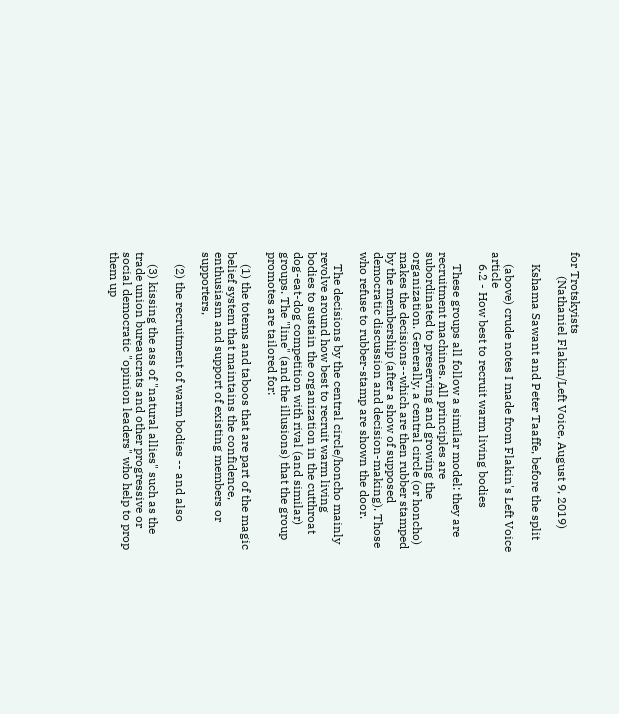for Trotskyists
        (Nathaniel Flakin/Left Voice, August 9, 2019)

    Kshama Sawant and Peter Taaffe, before the split

    (above) crude notes I made from Flakin's Left Voice article
    6.2 - How best to recruit warm living bodies

    These groups all follow a similar model: they are recruitment machines. All principles are subordinated to preserving and growing the organization. Generally, a central circle (or honcho) makes the decisions--which are then rubber stamped by the membership (after a show of supposed democratic discussion and decision-making). Those who refuse to rubber-stamp are shown the door.

    The decisions by the central circle/honcho mainly revolve around how best to recruit warm living bodies to sustain the organization in the cutthroat dog-eat-dog competition with rival (and similar) groups. The "line" (and the illusions) that the group promotes are tailored for:

    (1) the totems and taboos that are part of the magic belief system that maintains the confidence, enthusiasm and support of existing members or supporters,

    (2) the recruitment of warm bodies -- and also

    (3) kissing the ass of "natural allies" such as the trade union bureaucrats and other progressive or social democratic "opinion leaders" who help to prop them up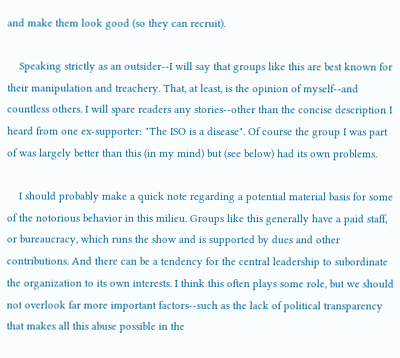and make them look good (so they can recruit).

    Speaking strictly as an outsider--I will say that groups like this are best known for their manipulation and treachery. That, at least, is the opinion of myself--and countless others. I will spare readers any stories--other than the concise description I heard from one ex-supporter: "The ISO is a disease". Of course the group I was part of was largely better than this (in my mind) but (see below) had its own problems.

    I should probably make a quick note regarding a potential material basis for some of the notorious behavior in this milieu. Groups like this generally have a paid staff, or bureaucracy, which runs the show and is supported by dues and other contributions. And there can be a tendency for the central leadership to subordinate the organization to its own interests. I think this often plays some role, but we should not overlook far more important factors--such as the lack of political transparency that makes all this abuse possible in the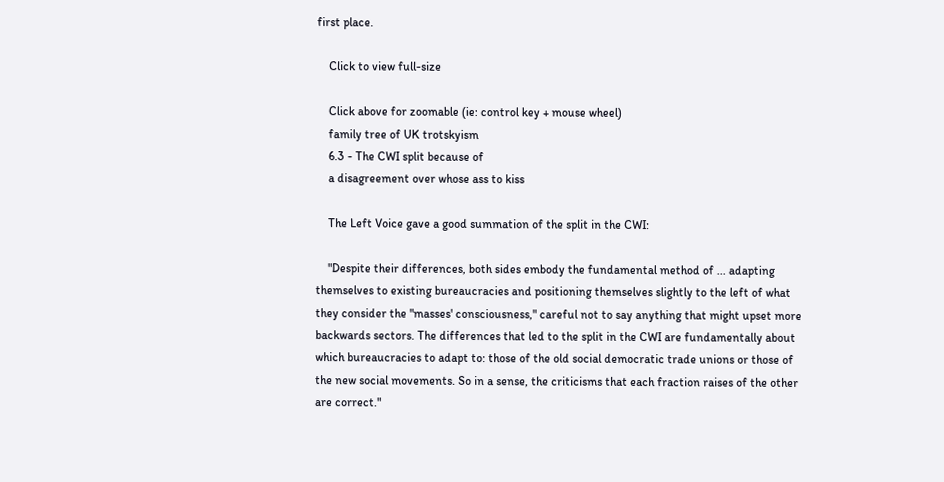first place.

    Click to view full-size

    Click above for zoomable (ie: control key + mouse wheel)
    family tree of UK trotskyism
    6.3 - The CWI split because of
    a disagreement over whose ass to kiss

    The Left Voice gave a good summation of the split in the CWI:

    "Despite their differences, both sides embody the fundamental method of ... adapting themselves to existing bureaucracies and positioning themselves slightly to the left of what they consider the "masses' consciousness," careful not to say anything that might upset more backwards sectors. The differences that led to the split in the CWI are fundamentally about which bureaucracies to adapt to: those of the old social democratic trade unions or those of the new social movements. So in a sense, the criticisms that each fraction raises of the other are correct."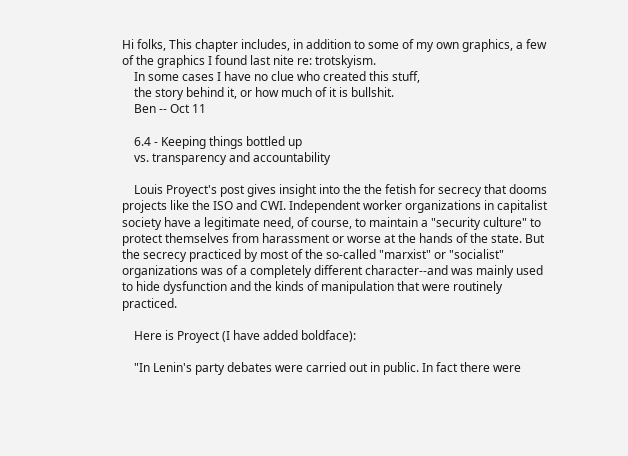Hi folks, This chapter includes, in addition to some of my own graphics, a few of the graphics I found last nite re: trotskyism.
    In some cases I have no clue who created this stuff,
    the story behind it, or how much of it is bullshit.
    Ben -- Oct 11

    6.4 - Keeping things bottled up
    vs. transparency and accountability

    Louis Proyect's post gives insight into the the fetish for secrecy that dooms projects like the ISO and CWI. Independent worker organizations in capitalist society have a legitimate need, of course, to maintain a "security culture" to protect themselves from harassment or worse at the hands of the state. But the secrecy practiced by most of the so-called "marxist" or "socialist" organizations was of a completely different character--and was mainly used to hide dysfunction and the kinds of manipulation that were routinely practiced.

    Here is Proyect (I have added boldface):

    "In Lenin's party debates were carried out in public. In fact there were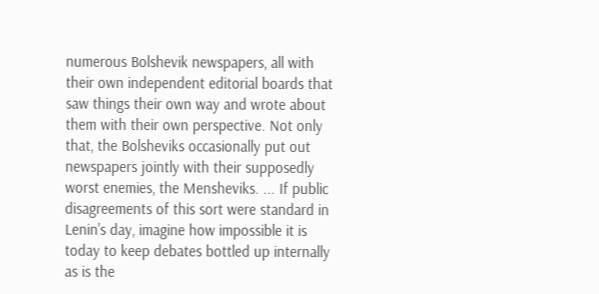numerous Bolshevik newspapers, all with their own independent editorial boards that saw things their own way and wrote about them with their own perspective. Not only that, the Bolsheviks occasionally put out newspapers jointly with their supposedly worst enemies, the Mensheviks. ... If public disagreements of this sort were standard in Lenin's day, imagine how impossible it is today to keep debates bottled up internally as is the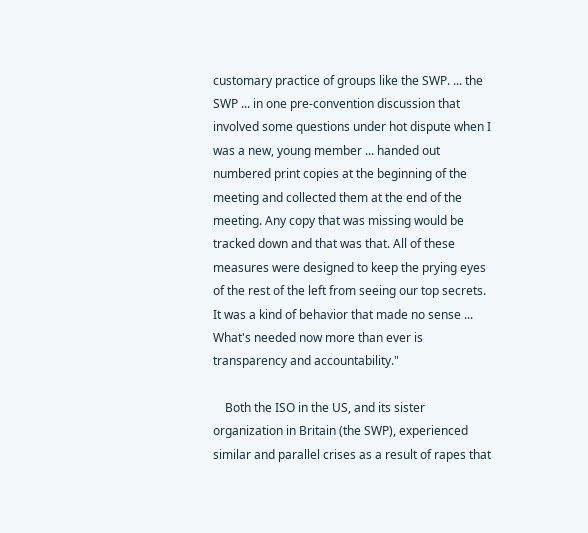customary practice of groups like the SWP. ... the SWP ... in one pre-convention discussion that involved some questions under hot dispute when I was a new, young member ... handed out numbered print copies at the beginning of the meeting and collected them at the end of the meeting. Any copy that was missing would be tracked down and that was that. All of these measures were designed to keep the prying eyes of the rest of the left from seeing our top secrets. It was a kind of behavior that made no sense ... What's needed now more than ever is transparency and accountability."

    Both the ISO in the US, and its sister organization in Britain (the SWP), experienced similar and parallel crises as a result of rapes that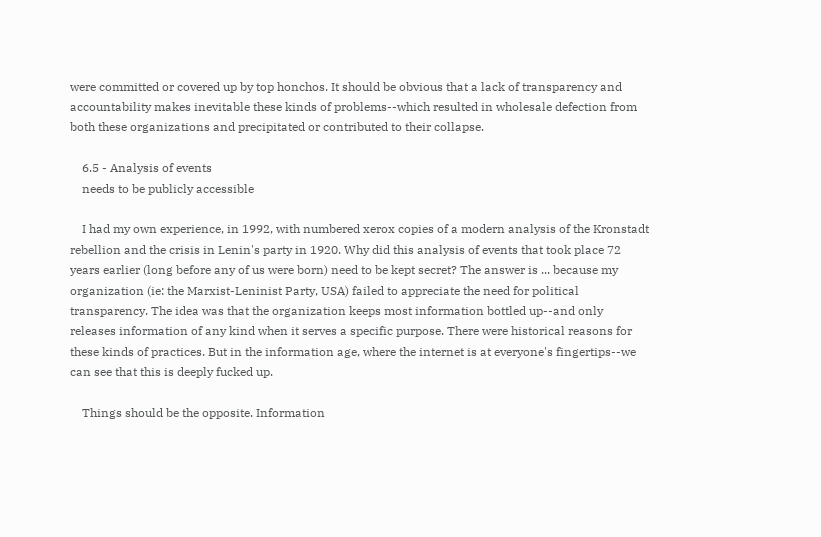were committed or covered up by top honchos. It should be obvious that a lack of transparency and accountability makes inevitable these kinds of problems--which resulted in wholesale defection from both these organizations and precipitated or contributed to their collapse.

    6.5 - Analysis of events
    needs to be publicly accessible

    I had my own experience, in 1992, with numbered xerox copies of a modern analysis of the Kronstadt rebellion and the crisis in Lenin's party in 1920. Why did this analysis of events that took place 72 years earlier (long before any of us were born) need to be kept secret? The answer is ... because my organization (ie: the Marxist-Leninist Party, USA) failed to appreciate the need for political transparency. The idea was that the organization keeps most information bottled up--and only releases information of any kind when it serves a specific purpose. There were historical reasons for these kinds of practices. But in the information age, where the internet is at everyone's fingertips--we can see that this is deeply fucked up.

    Things should be the opposite. Information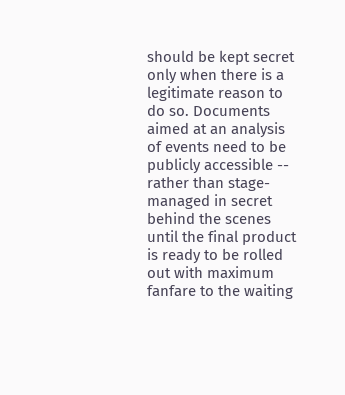should be kept secret only when there is a legitimate reason to do so. Documents aimed at an analysis of events need to be publicly accessible -- rather than stage-managed in secret behind the scenes until the final product is ready to be rolled out with maximum fanfare to the waiting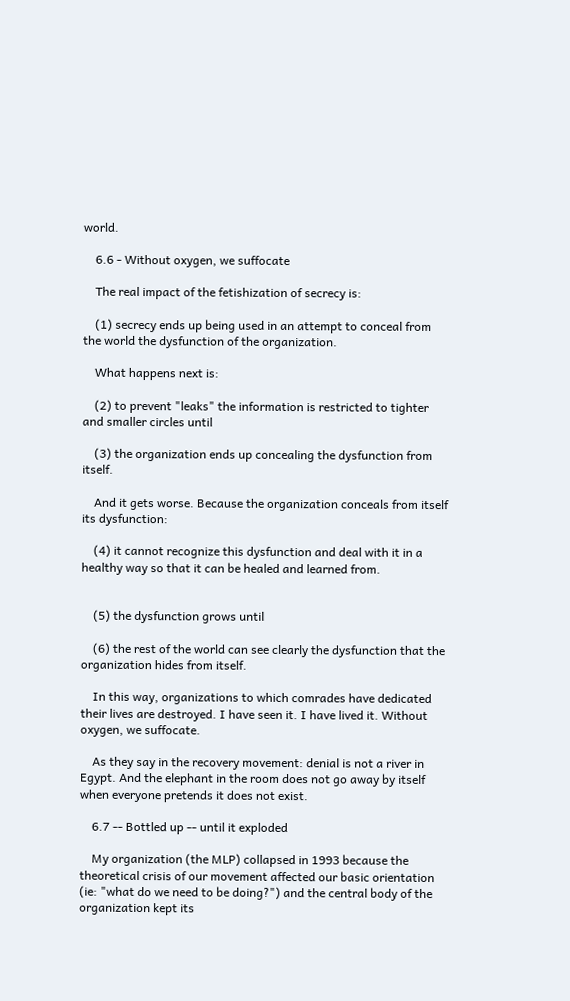world.

    6.6 - Without oxygen, we suffocate

    The real impact of the fetishization of secrecy is:

    (1) secrecy ends up being used in an attempt to conceal from the world the dysfunction of the organization.

    What happens next is:

    (2) to prevent "leaks" the information is restricted to tighter and smaller circles until

    (3) the organization ends up concealing the dysfunction from itself.

    And it gets worse. Because the organization conceals from itself its dysfunction:

    (4) it cannot recognize this dysfunction and deal with it in a healthy way so that it can be healed and learned from.


    (5) the dysfunction grows until

    (6) the rest of the world can see clearly the dysfunction that the organization hides from itself.

    In this way, organizations to which comrades have dedicated their lives are destroyed. I have seen it. I have lived it. Without oxygen, we suffocate.

    As they say in the recovery movement: denial is not a river in Egypt. And the elephant in the room does not go away by itself when everyone pretends it does not exist.

    6.7 -- Bottled up -- until it exploded

    My organization (the MLP) collapsed in 1993 because the theoretical crisis of our movement affected our basic orientation (ie: "what do we need to be doing?") and the central body of the organization kept its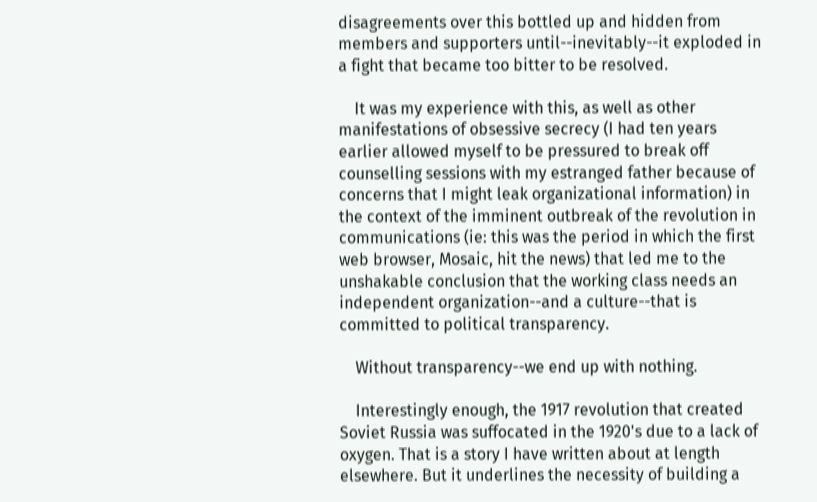disagreements over this bottled up and hidden from members and supporters until--inevitably--it exploded in a fight that became too bitter to be resolved.

    It was my experience with this, as well as other manifestations of obsessive secrecy (I had ten years earlier allowed myself to be pressured to break off counselling sessions with my estranged father because of concerns that I might leak organizational information) in the context of the imminent outbreak of the revolution in communications (ie: this was the period in which the first web browser, Mosaic, hit the news) that led me to the unshakable conclusion that the working class needs an independent organization--and a culture--that is committed to political transparency.

    Without transparency--we end up with nothing.

    Interestingly enough, the 1917 revolution that created Soviet Russia was suffocated in the 1920's due to a lack of oxygen. That is a story I have written about at length elsewhere. But it underlines the necessity of building a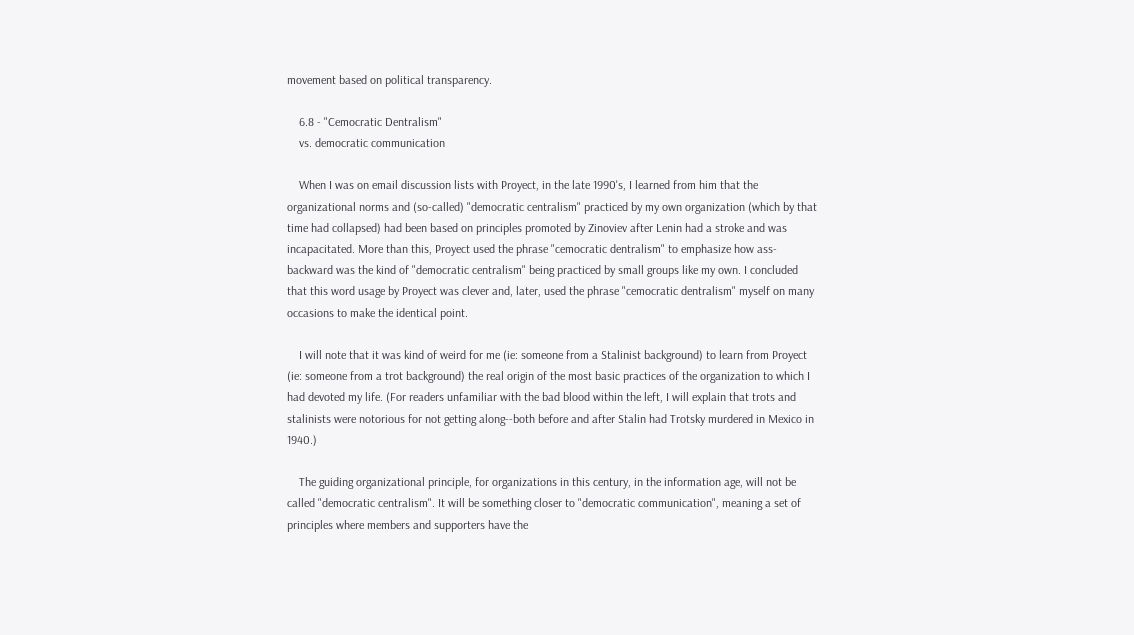movement based on political transparency.

    6.8 - "Cemocratic Dentralism"
    vs. democratic communication

    When I was on email discussion lists with Proyect, in the late 1990's, I learned from him that the organizational norms and (so-called) "democratic centralism" practiced by my own organization (which by that time had collapsed) had been based on principles promoted by Zinoviev after Lenin had a stroke and was incapacitated. More than this, Proyect used the phrase "cemocratic dentralism" to emphasize how ass-backward was the kind of "democratic centralism" being practiced by small groups like my own. I concluded that this word usage by Proyect was clever and, later, used the phrase "cemocratic dentralism" myself on many occasions to make the identical point.

    I will note that it was kind of weird for me (ie: someone from a Stalinist background) to learn from Proyect (ie: someone from a trot background) the real origin of the most basic practices of the organization to which I had devoted my life. (For readers unfamiliar with the bad blood within the left, I will explain that trots and stalinists were notorious for not getting along--both before and after Stalin had Trotsky murdered in Mexico in 1940.)

    The guiding organizational principle, for organizations in this century, in the information age, will not be called "democratic centralism". It will be something closer to "democratic communication", meaning a set of principles where members and supporters have the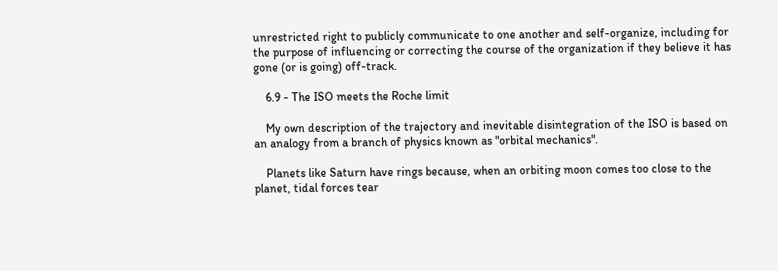unrestricted right to publicly communicate to one another and self-organize, including for the purpose of influencing or correcting the course of the organization if they believe it has gone (or is going) off-track.

    6.9 - The ISO meets the Roche limit

    My own description of the trajectory and inevitable disintegration of the ISO is based on an analogy from a branch of physics known as "orbital mechanics".

    Planets like Saturn have rings because, when an orbiting moon comes too close to the planet, tidal forces tear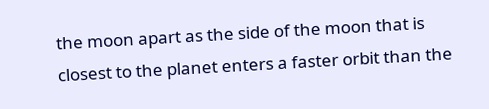the moon apart as the side of the moon that is closest to the planet enters a faster orbit than the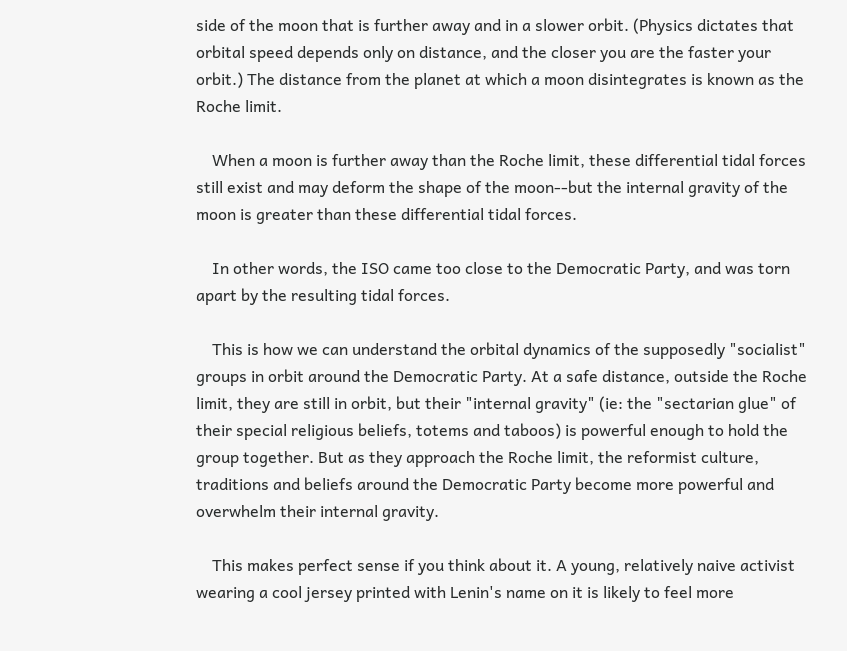side of the moon that is further away and in a slower orbit. (Physics dictates that orbital speed depends only on distance, and the closer you are the faster your orbit.) The distance from the planet at which a moon disintegrates is known as the Roche limit.

    When a moon is further away than the Roche limit, these differential tidal forces still exist and may deform the shape of the moon--but the internal gravity of the moon is greater than these differential tidal forces.

    In other words, the ISO came too close to the Democratic Party, and was torn apart by the resulting tidal forces.

    This is how we can understand the orbital dynamics of the supposedly "socialist" groups in orbit around the Democratic Party. At a safe distance, outside the Roche limit, they are still in orbit, but their "internal gravity" (ie: the "sectarian glue" of their special religious beliefs, totems and taboos) is powerful enough to hold the group together. But as they approach the Roche limit, the reformist culture, traditions and beliefs around the Democratic Party become more powerful and overwhelm their internal gravity.

    This makes perfect sense if you think about it. A young, relatively naive activist wearing a cool jersey printed with Lenin's name on it is likely to feel more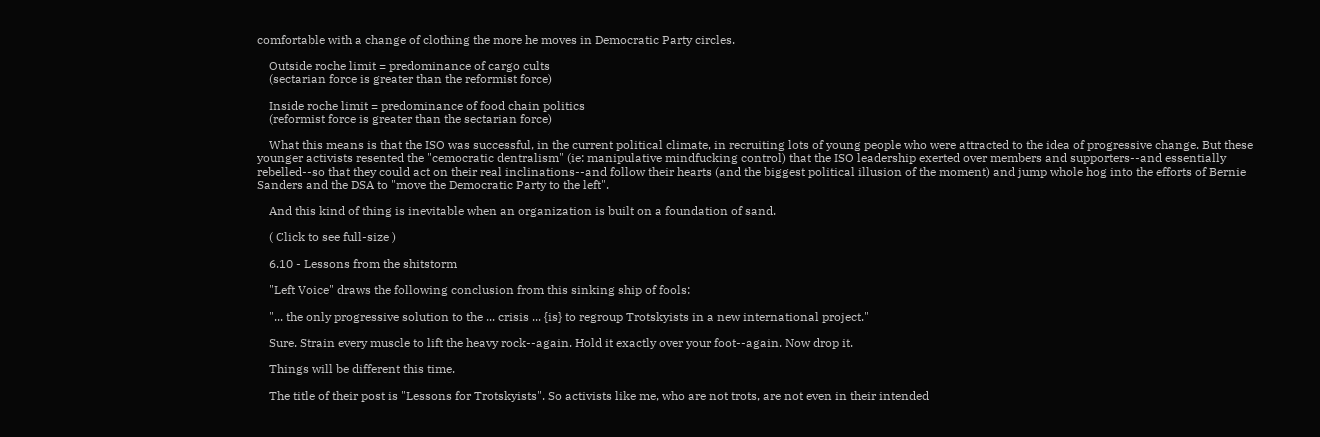comfortable with a change of clothing the more he moves in Democratic Party circles.

    Outside roche limit = predominance of cargo cults
    (sectarian force is greater than the reformist force)

    Inside roche limit = predominance of food chain politics
    (reformist force is greater than the sectarian force)

    What this means is that the ISO was successful, in the current political climate, in recruiting lots of young people who were attracted to the idea of progressive change. But these younger activists resented the "cemocratic dentralism" (ie: manipulative mindfucking control) that the ISO leadership exerted over members and supporters--and essentially rebelled--so that they could act on their real inclinations--and follow their hearts (and the biggest political illusion of the moment) and jump whole hog into the efforts of Bernie Sanders and the DSA to "move the Democratic Party to the left".

    And this kind of thing is inevitable when an organization is built on a foundation of sand.

    ( Click to see full-size )

    6.10 - Lessons from the shitstorm

    "Left Voice" draws the following conclusion from this sinking ship of fools:

    "... the only progressive solution to the ... crisis ... {is} to regroup Trotskyists in a new international project."

    Sure. Strain every muscle to lift the heavy rock--again. Hold it exactly over your foot--again. Now drop it.

    Things will be different this time.

    The title of their post is "Lessons for Trotskyists". So activists like me, who are not trots, are not even in their intended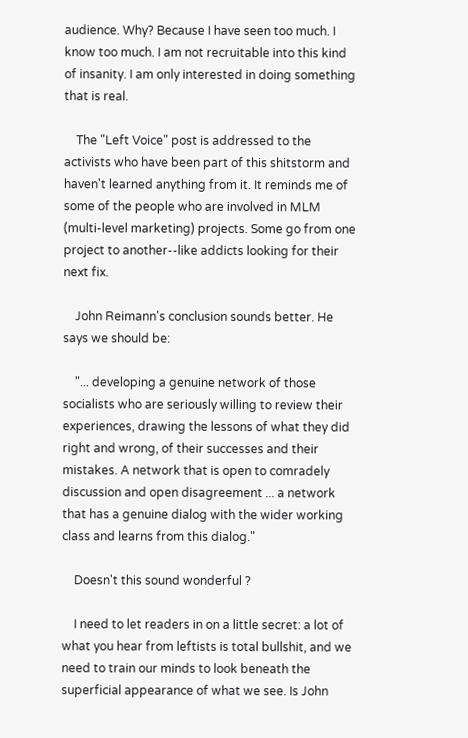audience. Why? Because I have seen too much. I know too much. I am not recruitable into this kind of insanity. I am only interested in doing something that is real.

    The "Left Voice" post is addressed to the activists who have been part of this shitstorm and haven't learned anything from it. It reminds me of some of the people who are involved in MLM (multi-level marketing) projects. Some go from one project to another--like addicts looking for their next fix.

    John Reimann's conclusion sounds better. He says we should be:

    "... developing a genuine network of those socialists who are seriously willing to review their experiences, drawing the lessons of what they did right and wrong, of their successes and their mistakes. A network that is open to comradely discussion and open disagreement ... a network that has a genuine dialog with the wider working class and learns from this dialog."

    Doesn't this sound wonderful ?

    I need to let readers in on a little secret: a lot of what you hear from leftists is total bullshit, and we need to train our minds to look beneath the superficial appearance of what we see. Is John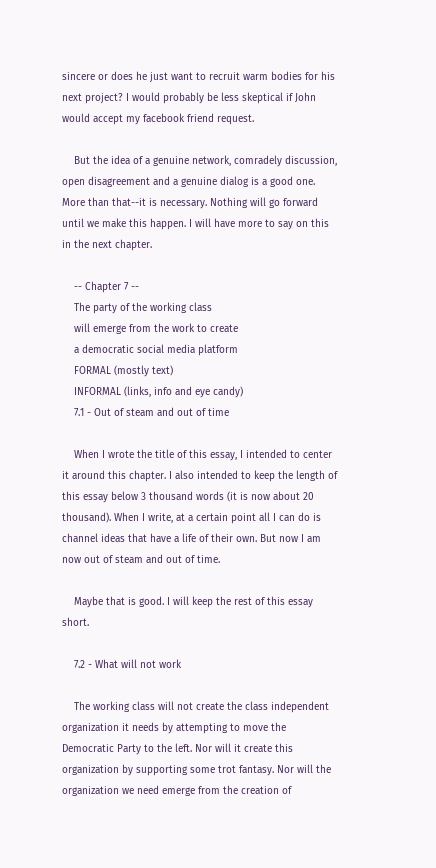sincere or does he just want to recruit warm bodies for his next project? I would probably be less skeptical if John would accept my facebook friend request.

    But the idea of a genuine network, comradely discussion, open disagreement and a genuine dialog is a good one. More than that--it is necessary. Nothing will go forward until we make this happen. I will have more to say on this in the next chapter.

    -- Chapter 7 --
    The party of the working class
    will emerge from the work to create
    a democratic social media platform
    FORMAL (mostly text)
    INFORMAL (links, info and eye candy)
    7.1 - Out of steam and out of time

    When I wrote the title of this essay, I intended to center it around this chapter. I also intended to keep the length of this essay below 3 thousand words (it is now about 20 thousand). When I write, at a certain point all I can do is channel ideas that have a life of their own. But now I am now out of steam and out of time.

    Maybe that is good. I will keep the rest of this essay short.

    7.2 - What will not work

    The working class will not create the class independent organization it needs by attempting to move the Democratic Party to the left. Nor will it create this organization by supporting some trot fantasy. Nor will the organization we need emerge from the creation of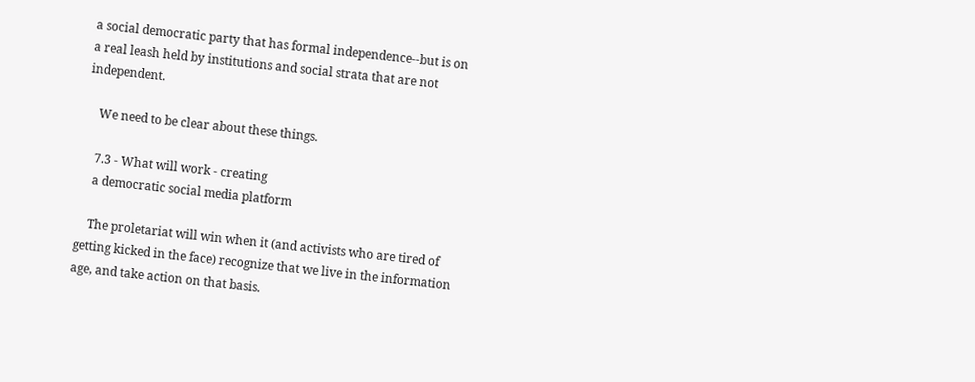a social democratic party that has formal independence--but is on a real leash held by institutions and social strata that are not independent.

    We need to be clear about these things.

    7.3 - What will work - creating
    a democratic social media platform

    The proletariat will win when it (and activists who are tired of getting kicked in the face) recognize that we live in the information age, and take action on that basis.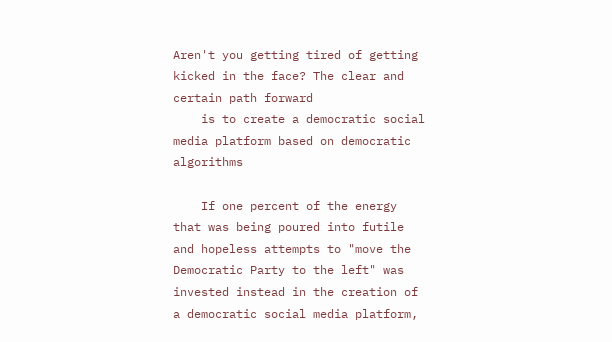Aren't you getting tired of getting kicked in the face? The clear and certain path forward
    is to create a democratic social media platform based on democratic algorithms

    If one percent of the energy that was being poured into futile and hopeless attempts to "move the Democratic Party to the left" was invested instead in the creation of a democratic social media platform,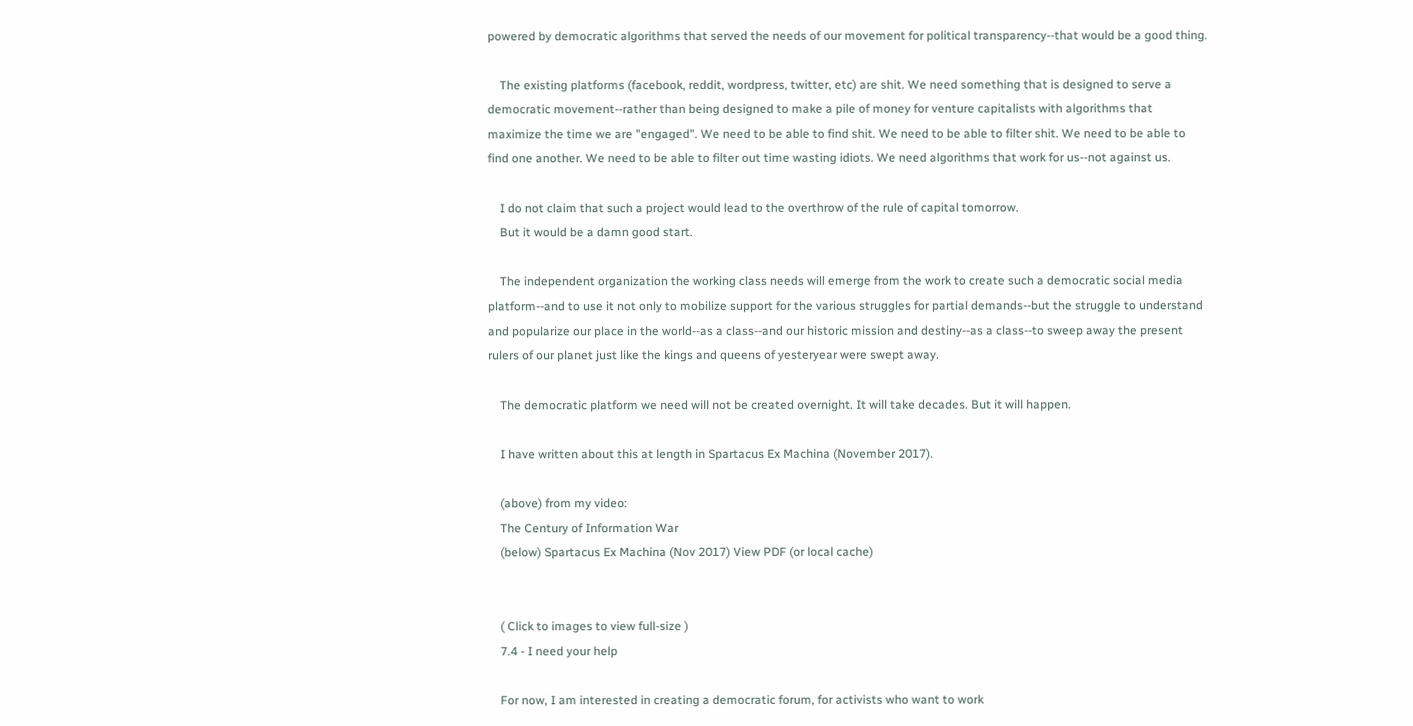powered by democratic algorithms that served the needs of our movement for political transparency--that would be a good thing.

    The existing platforms (facebook, reddit, wordpress, twitter, etc) are shit. We need something that is designed to serve a democratic movement--rather than being designed to make a pile of money for venture capitalists with algorithms that maximize the time we are "engaged". We need to be able to find shit. We need to be able to filter shit. We need to be able to find one another. We need to be able to filter out time wasting idiots. We need algorithms that work for us--not against us.

    I do not claim that such a project would lead to the overthrow of the rule of capital tomorrow.
    But it would be a damn good start.

    The independent organization the working class needs will emerge from the work to create such a democratic social media platform--and to use it not only to mobilize support for the various struggles for partial demands--but the struggle to understand and popularize our place in the world--as a class--and our historic mission and destiny--as a class--to sweep away the present rulers of our planet just like the kings and queens of yesteryear were swept away.

    The democratic platform we need will not be created overnight. It will take decades. But it will happen.

    I have written about this at length in Spartacus Ex Machina (November 2017).

    (above) from my video:
    The Century of Information War
    (below) Spartacus Ex Machina (Nov 2017) View PDF (or local cache)


    ( Click to images to view full-size )
    7.4 - I need your help

    For now, I am interested in creating a democratic forum, for activists who want to work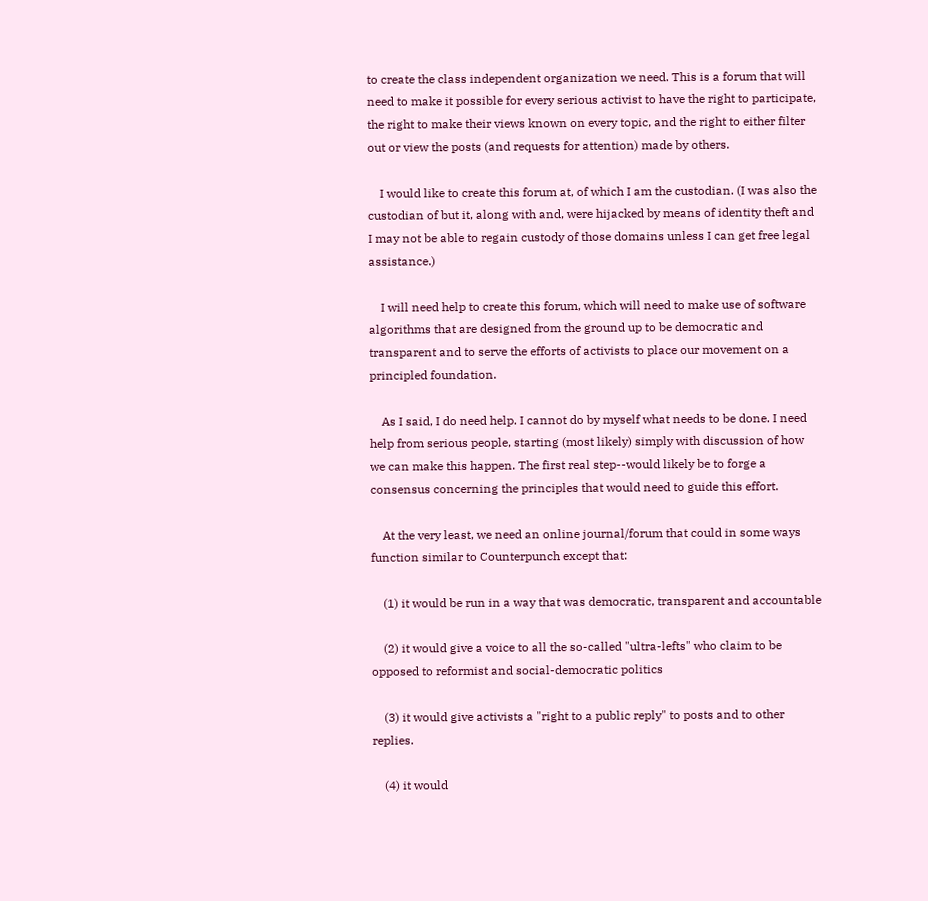to create the class independent organization we need. This is a forum that will need to make it possible for every serious activist to have the right to participate, the right to make their views known on every topic, and the right to either filter out or view the posts (and requests for attention) made by others.

    I would like to create this forum at, of which I am the custodian. (I was also the custodian of but it, along with and, were hijacked by means of identity theft and I may not be able to regain custody of those domains unless I can get free legal assistance.)

    I will need help to create this forum, which will need to make use of software algorithms that are designed from the ground up to be democratic and transparent and to serve the efforts of activists to place our movement on a principled foundation.

    As I said, I do need help. I cannot do by myself what needs to be done. I need help from serious people, starting (most likely) simply with discussion of how we can make this happen. The first real step--would likely be to forge a consensus concerning the principles that would need to guide this effort.

    At the very least, we need an online journal/forum that could in some ways function similar to Counterpunch except that:

    (1) it would be run in a way that was democratic, transparent and accountable

    (2) it would give a voice to all the so-called "ultra-lefts" who claim to be opposed to reformist and social-democratic politics

    (3) it would give activists a "right to a public reply" to posts and to other replies.

    (4) it would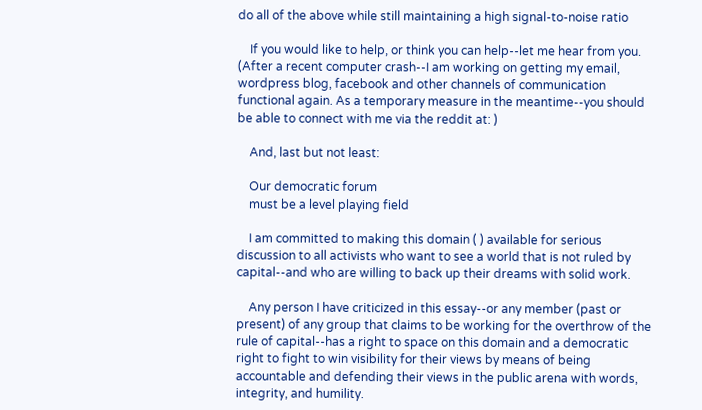do all of the above while still maintaining a high signal-to-noise ratio

    If you would like to help, or think you can help--let me hear from you. (After a recent computer crash--I am working on getting my email, wordpress blog, facebook and other channels of communication functional again. As a temporary measure in the meantime--you should be able to connect with me via the reddit at: )

    And, last but not least:

    Our democratic forum
    must be a level playing field

    I am committed to making this domain ( ) available for serious discussion to all activists who want to see a world that is not ruled by capital--and who are willing to back up their dreams with solid work.

    Any person I have criticized in this essay--or any member (past or present) of any group that claims to be working for the overthrow of the rule of capital--has a right to space on this domain and a democratic right to fight to win visibility for their views by means of being accountable and defending their views in the public arena with words, integrity, and humility.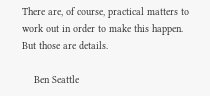There are, of course, practical matters to work out in order to make this happen. But those are details.

    Ben Seattle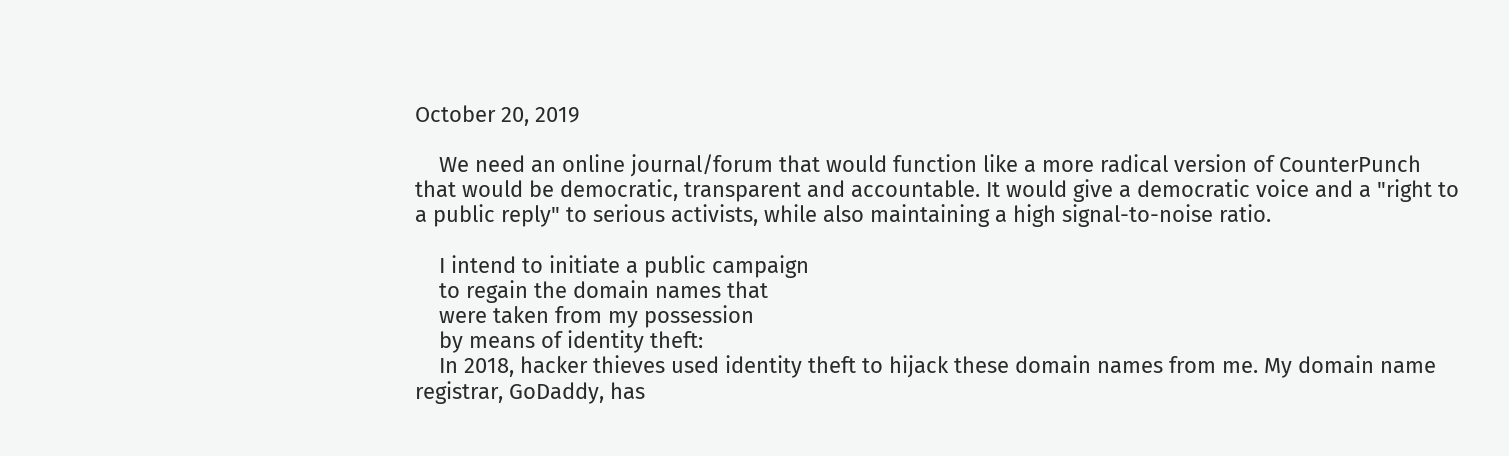October 20, 2019

    We need an online journal/forum that would function like a more radical version of CounterPunch that would be democratic, transparent and accountable. It would give a democratic voice and a "right to a public reply" to serious activists, while also maintaining a high signal-to-noise ratio.

    I intend to initiate a public campaign
    to regain the domain names that
    were taken from my possession
    by means of identity theft:
    In 2018, hacker thieves used identity theft to hijack these domain names from me. My domain name registrar, GoDaddy, has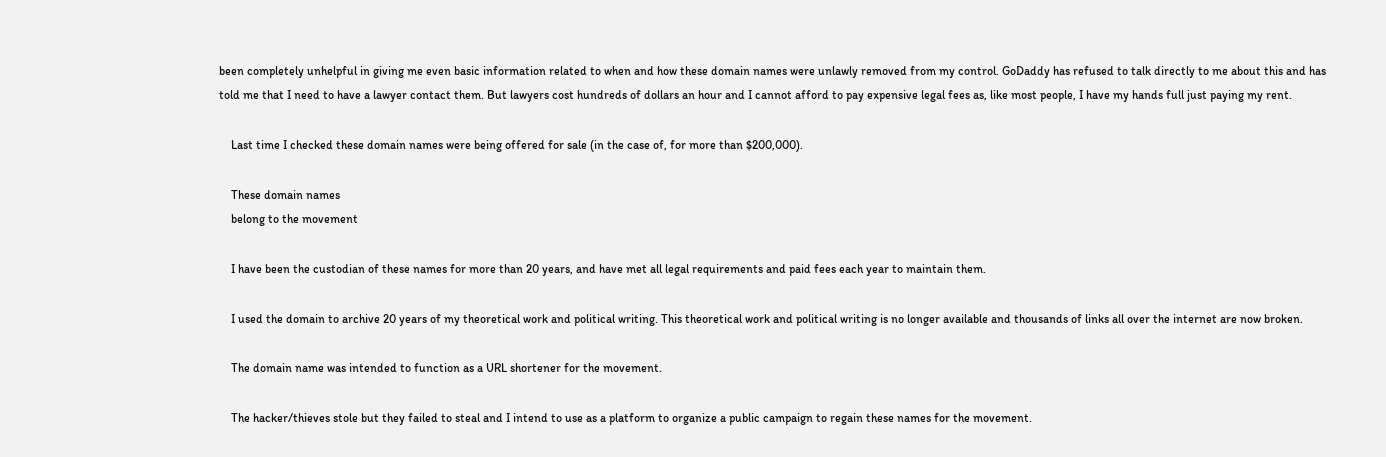been completely unhelpful in giving me even basic information related to when and how these domain names were unlawly removed from my control. GoDaddy has refused to talk directly to me about this and has told me that I need to have a lawyer contact them. But lawyers cost hundreds of dollars an hour and I cannot afford to pay expensive legal fees as, like most people, I have my hands full just paying my rent.

    Last time I checked these domain names were being offered for sale (in the case of, for more than $200,000).

    These domain names
    belong to the movement

    I have been the custodian of these names for more than 20 years, and have met all legal requirements and paid fees each year to maintain them.

    I used the domain to archive 20 years of my theoretical work and political writing. This theoretical work and political writing is no longer available and thousands of links all over the internet are now broken.

    The domain name was intended to function as a URL shortener for the movement.

    The hacker/thieves stole but they failed to steal and I intend to use as a platform to organize a public campaign to regain these names for the movement.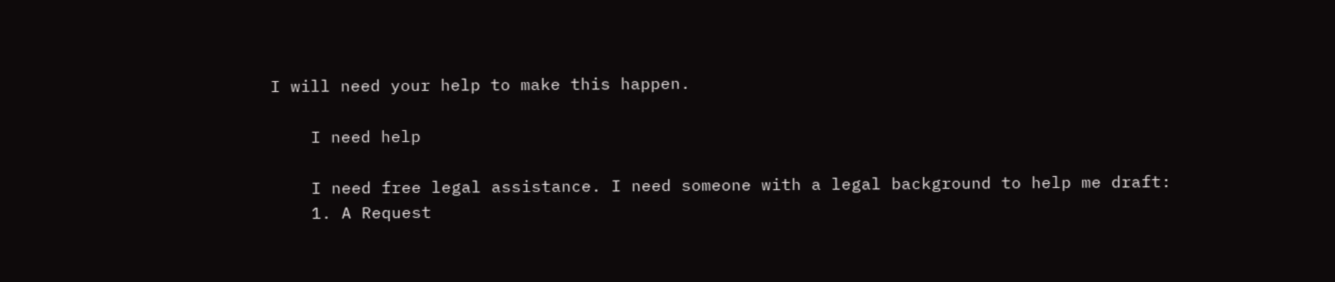I will need your help to make this happen.

    I need help

    I need free legal assistance. I need someone with a legal background to help me draft:
    1. A Request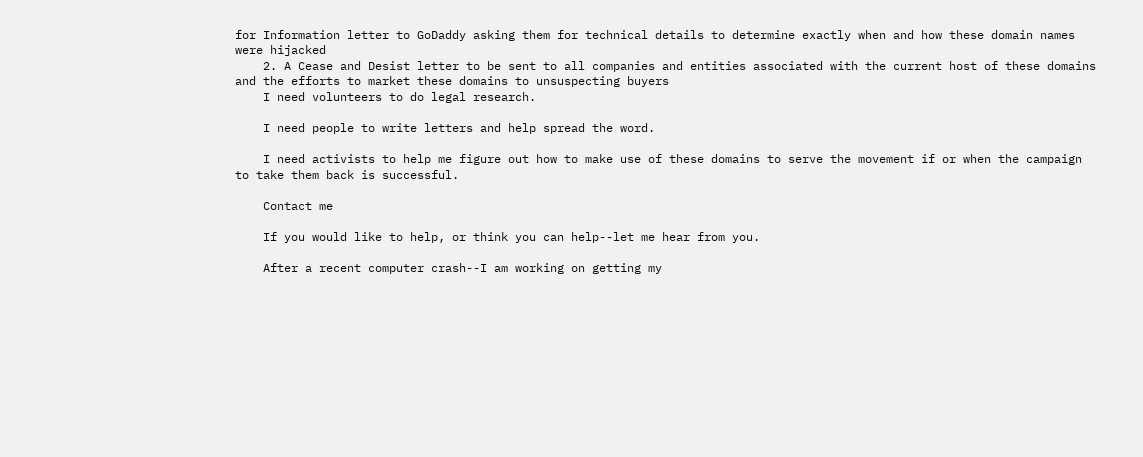for Information letter to GoDaddy asking them for technical details to determine exactly when and how these domain names were hijacked
    2. A Cease and Desist letter to be sent to all companies and entities associated with the current host of these domains and the efforts to market these domains to unsuspecting buyers
    I need volunteers to do legal research.

    I need people to write letters and help spread the word.

    I need activists to help me figure out how to make use of these domains to serve the movement if or when the campaign to take them back is successful.

    Contact me

    If you would like to help, or think you can help--let me hear from you.

    After a recent computer crash--I am working on getting my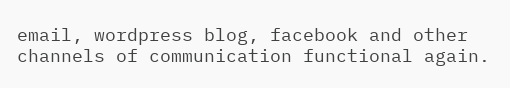email, wordpress blog, facebook and other channels of communication functional again.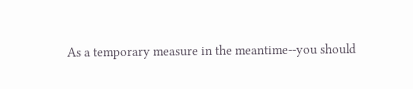As a temporary measure in the meantime--you should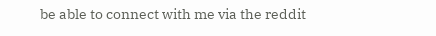be able to connect with me via the reddit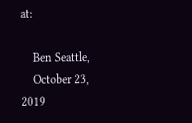at:

    Ben Seattle,
    October 23, 2019